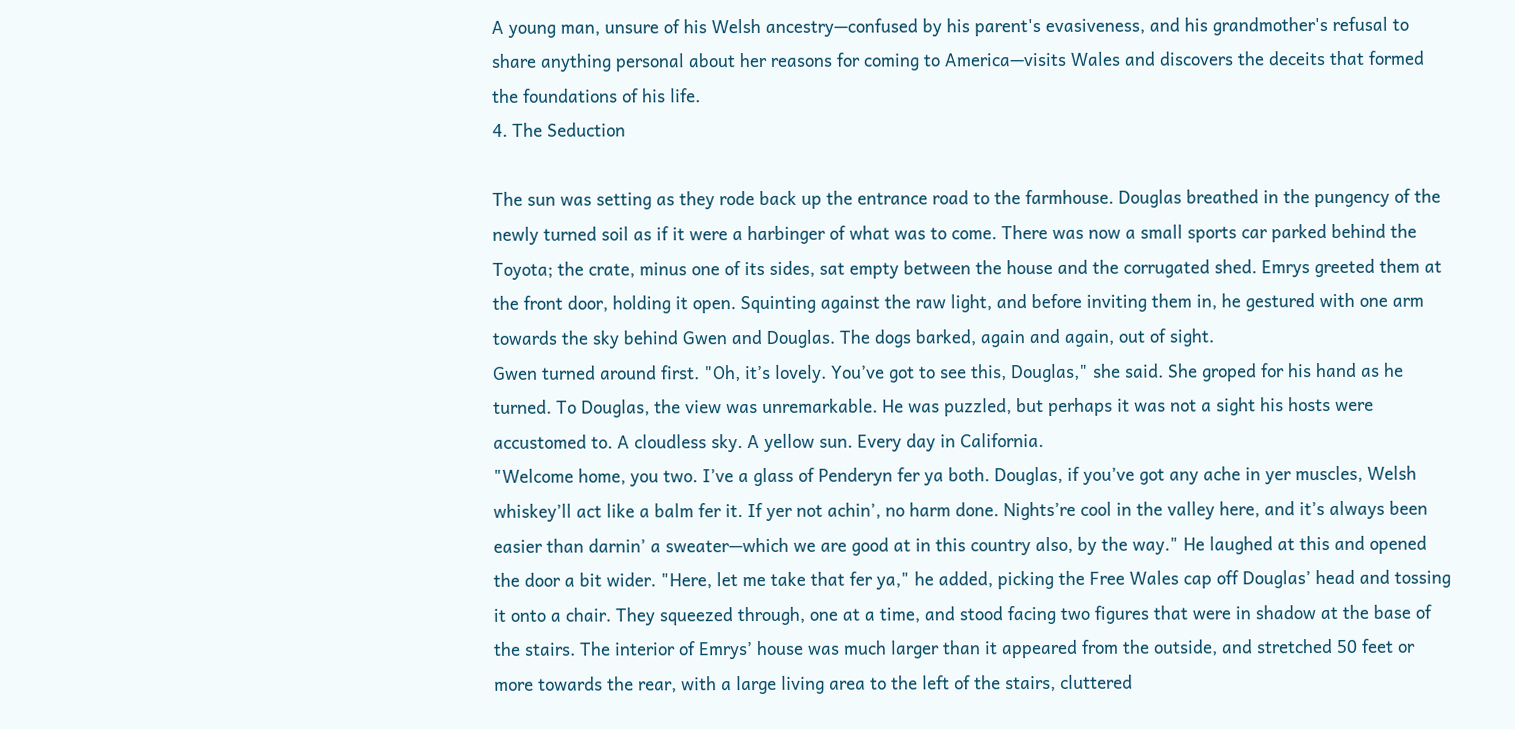A young man, unsure of his Welsh ancestry—confused by his parent's evasiveness, and his grandmother's refusal to share anything personal about her reasons for coming to America—visits Wales and discovers the deceits that formed the foundations of his life.
4. The Seduction

The sun was setting as they rode back up the entrance road to the farmhouse. Douglas breathed in the pungency of the newly turned soil as if it were a harbinger of what was to come. There was now a small sports car parked behind the Toyota; the crate, minus one of its sides, sat empty between the house and the corrugated shed. Emrys greeted them at the front door, holding it open. Squinting against the raw light, and before inviting them in, he gestured with one arm towards the sky behind Gwen and Douglas. The dogs barked, again and again, out of sight.
Gwen turned around first. "Oh, it’s lovely. You’ve got to see this, Douglas," she said. She groped for his hand as he turned. To Douglas, the view was unremarkable. He was puzzled, but perhaps it was not a sight his hosts were accustomed to. A cloudless sky. A yellow sun. Every day in California.
"Welcome home, you two. I’ve a glass of Penderyn fer ya both. Douglas, if you’ve got any ache in yer muscles, Welsh whiskey’ll act like a balm fer it. If yer not achin’, no harm done. Nights’re cool in the valley here, and it’s always been easier than darnin’ a sweater—which we are good at in this country also, by the way." He laughed at this and opened the door a bit wider. "Here, let me take that fer ya," he added, picking the Free Wales cap off Douglas’ head and tossing it onto a chair. They squeezed through, one at a time, and stood facing two figures that were in shadow at the base of the stairs. The interior of Emrys’ house was much larger than it appeared from the outside, and stretched 50 feet or more towards the rear, with a large living area to the left of the stairs, cluttered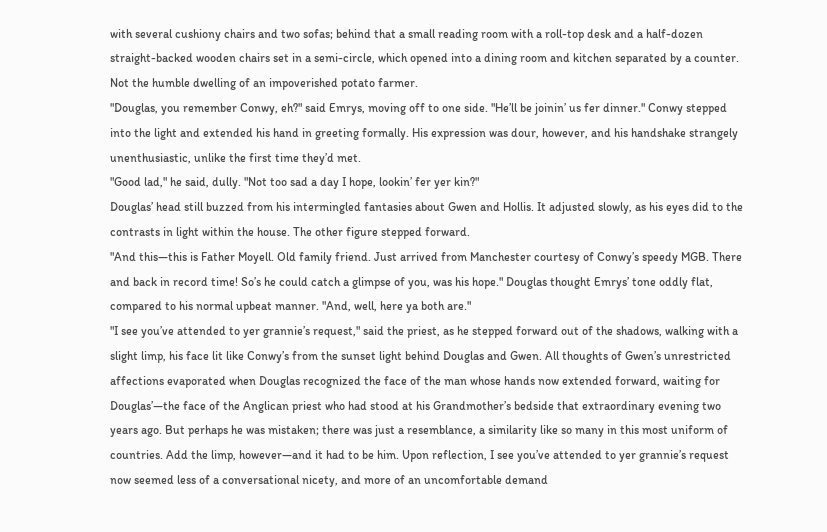with several cushiony chairs and two sofas; behind that a small reading room with a roll-top desk and a half-dozen straight-backed wooden chairs set in a semi-circle, which opened into a dining room and kitchen separated by a counter. Not the humble dwelling of an impoverished potato farmer.
"Douglas, you remember Conwy, eh?" said Emrys, moving off to one side. "He’ll be joinin’ us fer dinner." Conwy stepped into the light and extended his hand in greeting formally. His expression was dour, however, and his handshake strangely unenthusiastic, unlike the first time they’d met.
"Good lad," he said, dully. "Not too sad a day I hope, lookin’ fer yer kin?"
Douglas’ head still buzzed from his intermingled fantasies about Gwen and Hollis. It adjusted slowly, as his eyes did to the contrasts in light within the house. The other figure stepped forward.
"And this—this is Father Moyell. Old family friend. Just arrived from Manchester courtesy of Conwy’s speedy MGB. There and back in record time! So’s he could catch a glimpse of you, was his hope." Douglas thought Emrys’ tone oddly flat, compared to his normal upbeat manner. "And, well, here ya both are."
"I see you’ve attended to yer grannie’s request," said the priest, as he stepped forward out of the shadows, walking with a slight limp, his face lit like Conwy’s from the sunset light behind Douglas and Gwen. All thoughts of Gwen’s unrestricted affections evaporated when Douglas recognized the face of the man whose hands now extended forward, waiting for Douglas’—the face of the Anglican priest who had stood at his Grandmother’s bedside that extraordinary evening two years ago. But perhaps he was mistaken; there was just a resemblance, a similarity like so many in this most uniform of countries. Add the limp, however—and it had to be him. Upon reflection, I see you’ve attended to yer grannie’s request now seemed less of a conversational nicety, and more of an uncomfortable demand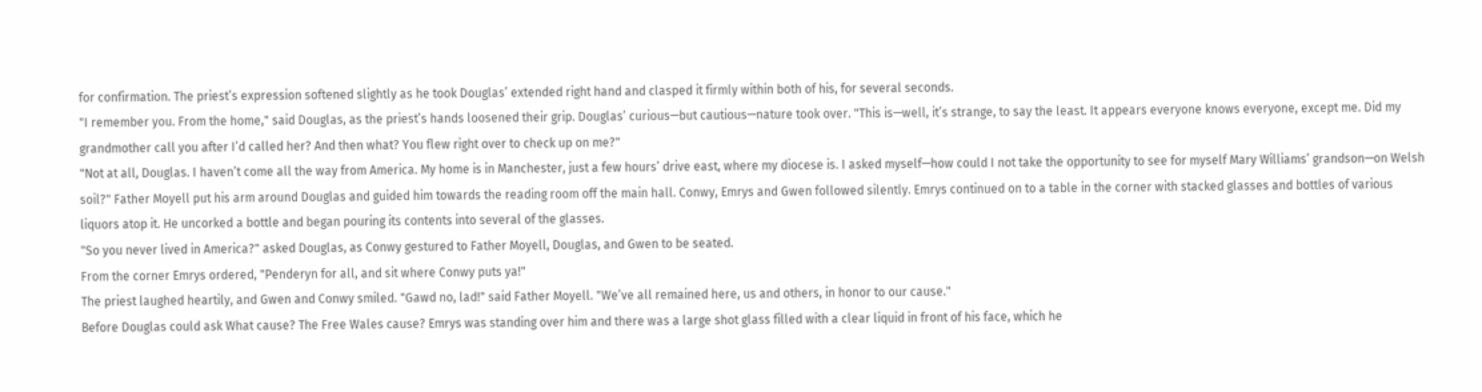for confirmation. The priest’s expression softened slightly as he took Douglas’ extended right hand and clasped it firmly within both of his, for several seconds.
"I remember you. From the home," said Douglas, as the priest’s hands loosened their grip. Douglas’ curious—but cautious—nature took over. "This is—well, it’s strange, to say the least. It appears everyone knows everyone, except me. Did my grandmother call you after I’d called her? And then what? You flew right over to check up on me?"
"Not at all, Douglas. I haven’t come all the way from America. My home is in Manchester, just a few hours’ drive east, where my diocese is. I asked myself—how could I not take the opportunity to see for myself Mary Williams’ grandson—on Welsh soil?" Father Moyell put his arm around Douglas and guided him towards the reading room off the main hall. Conwy, Emrys and Gwen followed silently. Emrys continued on to a table in the corner with stacked glasses and bottles of various liquors atop it. He uncorked a bottle and began pouring its contents into several of the glasses.
"So you never lived in America?" asked Douglas, as Conwy gestured to Father Moyell, Douglas, and Gwen to be seated.
From the corner Emrys ordered, "Penderyn for all, and sit where Conwy puts ya!"
The priest laughed heartily, and Gwen and Conwy smiled. "Gawd no, lad!" said Father Moyell. "We’ve all remained here, us and others, in honor to our cause."
Before Douglas could ask What cause? The Free Wales cause? Emrys was standing over him and there was a large shot glass filled with a clear liquid in front of his face, which he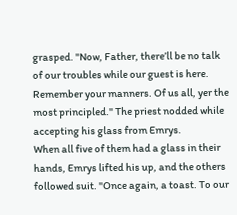grasped. "Now, Father, there’ll be no talk of our troubles while our guest is here. Remember your manners. Of us all, yer the most principled." The priest nodded while accepting his glass from Emrys.
When all five of them had a glass in their hands, Emrys lifted his up, and the others followed suit. "Once again, a toast. To our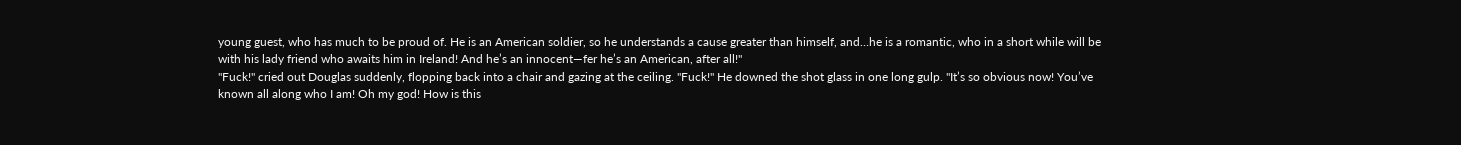young guest, who has much to be proud of. He is an American soldier, so he understands a cause greater than himself, and…he is a romantic, who in a short while will be with his lady friend who awaits him in Ireland! And he’s an innocent—fer he’s an American, after all!"
"Fuck!" cried out Douglas suddenly, flopping back into a chair and gazing at the ceiling. "Fuck!" He downed the shot glass in one long gulp. "It’s so obvious now! You’ve known all along who I am! Oh my god! How is this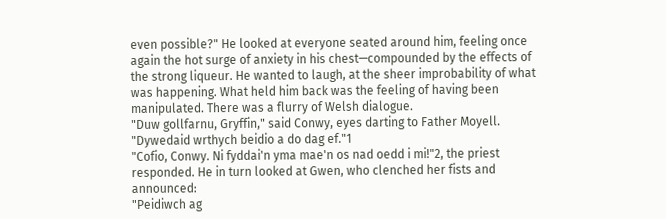even possible?" He looked at everyone seated around him, feeling once again the hot surge of anxiety in his chest—compounded by the effects of the strong liqueur. He wanted to laugh, at the sheer improbability of what was happening. What held him back was the feeling of having been manipulated. There was a flurry of Welsh dialogue.
"Duw gollfarnu, Gryffin," said Conwy, eyes darting to Father Moyell. "Dywedaid wrthych beidio a do dag ef."1
"Cofio, Conwy. Ni fyddai'n yma mae'n os nad oedd i mi!"2, the priest responded. He in turn looked at Gwen, who clenched her fists and announced:
"Peidiwch ag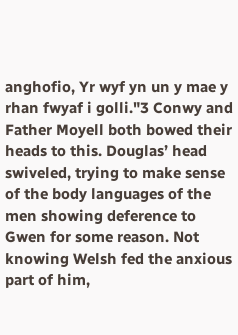anghofio, Yr wyf yn un y mae y rhan fwyaf i golli."3 Conwy and Father Moyell both bowed their heads to this. Douglas’ head swiveled, trying to make sense of the body languages of the men showing deference to Gwen for some reason. Not knowing Welsh fed the anxious part of him,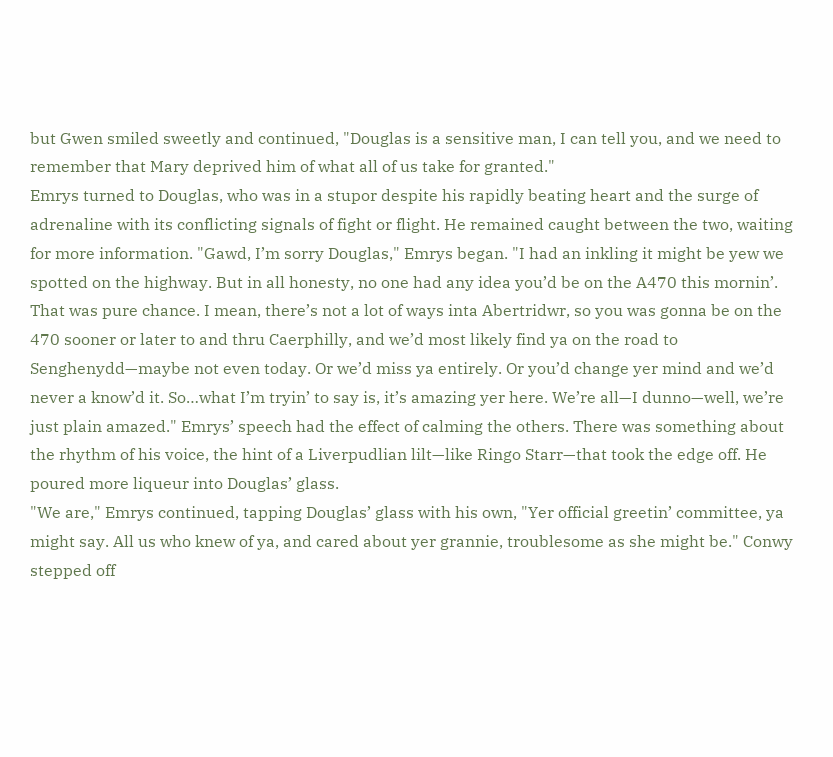but Gwen smiled sweetly and continued, "Douglas is a sensitive man, I can tell you, and we need to remember that Mary deprived him of what all of us take for granted."
Emrys turned to Douglas, who was in a stupor despite his rapidly beating heart and the surge of adrenaline with its conflicting signals of fight or flight. He remained caught between the two, waiting for more information. "Gawd, I’m sorry Douglas," Emrys began. "I had an inkling it might be yew we spotted on the highway. But in all honesty, no one had any idea you’d be on the A470 this mornin’. That was pure chance. I mean, there’s not a lot of ways inta Abertridwr, so you was gonna be on the 470 sooner or later to and thru Caerphilly, and we’d most likely find ya on the road to Senghenydd—maybe not even today. Or we’d miss ya entirely. Or you’d change yer mind and we’d never a know’d it. So…what I’m tryin’ to say is, it’s amazing yer here. We’re all—I dunno—well, we’re just plain amazed." Emrys’ speech had the effect of calming the others. There was something about the rhythm of his voice, the hint of a Liverpudlian lilt—like Ringo Starr—that took the edge off. He poured more liqueur into Douglas’ glass.
"We are," Emrys continued, tapping Douglas’ glass with his own, "Yer official greetin’ committee, ya might say. All us who knew of ya, and cared about yer grannie, troublesome as she might be." Conwy stepped off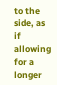to the side, as if allowing for a longer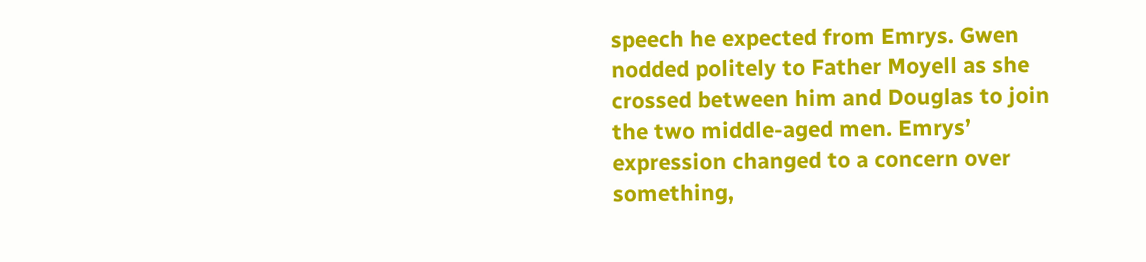speech he expected from Emrys. Gwen nodded politely to Father Moyell as she crossed between him and Douglas to join the two middle-aged men. Emrys’ expression changed to a concern over something,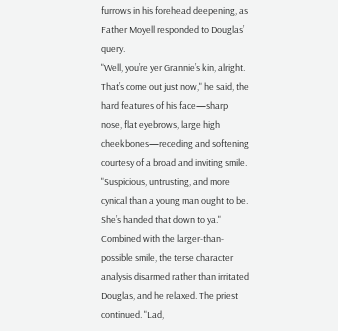furrows in his forehead deepening, as Father Moyell responded to Douglas’ query.
"Well, you’re yer Grannie’s kin, alright. That’s come out just now," he said, the hard features of his face—sharp nose, flat eyebrows, large high cheekbones—receding and softening courtesy of a broad and inviting smile. "Suspicious, untrusting, and more cynical than a young man ought to be. She’s handed that down to ya." Combined with the larger-than-possible smile, the terse character analysis disarmed rather than irritated Douglas, and he relaxed. The priest continued. "Lad,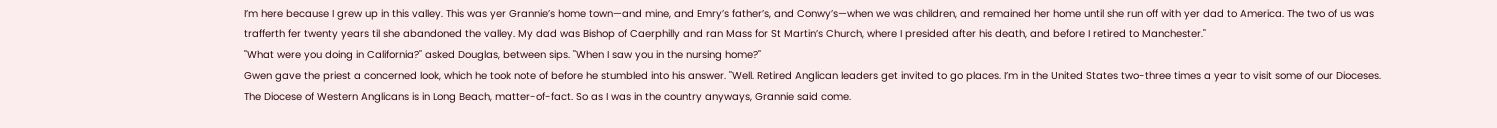I’m here because I grew up in this valley. This was yer Grannie’s home town—and mine, and Emry’s father’s, and Conwy’s—when we was children, and remained her home until she run off with yer dad to America. The two of us was trafferth fer twenty years til she abandoned the valley. My dad was Bishop of Caerphilly and ran Mass for St Martin’s Church, where I presided after his death, and before I retired to Manchester."
"What were you doing in California?" asked Douglas, between sips. "When I saw you in the nursing home?"
Gwen gave the priest a concerned look, which he took note of before he stumbled into his answer. "Well. Retired Anglican leaders get invited to go places. I’m in the United States two-three times a year to visit some of our Dioceses. The Diocese of Western Anglicans is in Long Beach, matter-of-fact. So as I was in the country anyways, Grannie said come.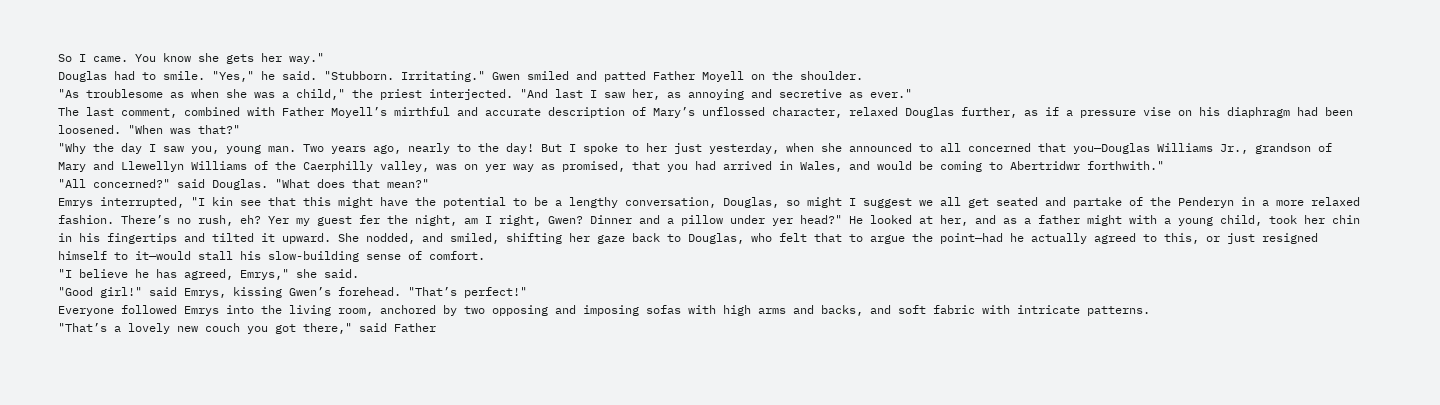So I came. You know she gets her way."
Douglas had to smile. "Yes," he said. "Stubborn. Irritating." Gwen smiled and patted Father Moyell on the shoulder.
"As troublesome as when she was a child," the priest interjected. "And last I saw her, as annoying and secretive as ever."
The last comment, combined with Father Moyell’s mirthful and accurate description of Mary’s unflossed character, relaxed Douglas further, as if a pressure vise on his diaphragm had been loosened. "When was that?"
"Why the day I saw you, young man. Two years ago, nearly to the day! But I spoke to her just yesterday, when she announced to all concerned that you—Douglas Williams Jr., grandson of Mary and Llewellyn Williams of the Caerphilly valley, was on yer way as promised, that you had arrived in Wales, and would be coming to Abertridwr forthwith."
"All concerned?" said Douglas. "What does that mean?"
Emrys interrupted, "I kin see that this might have the potential to be a lengthy conversation, Douglas, so might I suggest we all get seated and partake of the Penderyn in a more relaxed fashion. There’s no rush, eh? Yer my guest fer the night, am I right, Gwen? Dinner and a pillow under yer head?" He looked at her, and as a father might with a young child, took her chin in his fingertips and tilted it upward. She nodded, and smiled, shifting her gaze back to Douglas, who felt that to argue the point—had he actually agreed to this, or just resigned himself to it—would stall his slow-building sense of comfort.
"I believe he has agreed, Emrys," she said.
"Good girl!" said Emrys, kissing Gwen’s forehead. "That’s perfect!"
Everyone followed Emrys into the living room, anchored by two opposing and imposing sofas with high arms and backs, and soft fabric with intricate patterns.
"That’s a lovely new couch you got there," said Father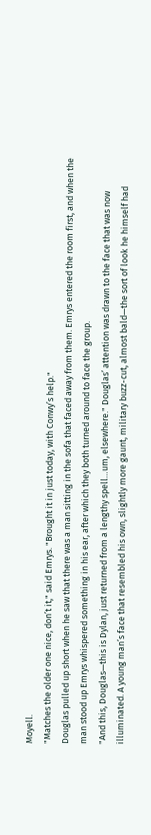Moyell.
"Matches the older one nice, don’t it," said Emrys. "Brought it in just today, with Conwy’s help."
Douglas pulled up short when he saw that there was a man sitting in the sofa that faced away from them. Emrys entered the room first, and when the man stood up Emrys whispered something in his ear, after which they both turned around to face the group.
"And this, Douglas—this is Dylan, just returned from a lengthy spell…um, elsewhere." Douglas’ attention was drawn to the face that was now illuminated. A young man’s face that resembled his own, slightly more gaunt, military buzz-cut, almost bald—the sort of look he himself had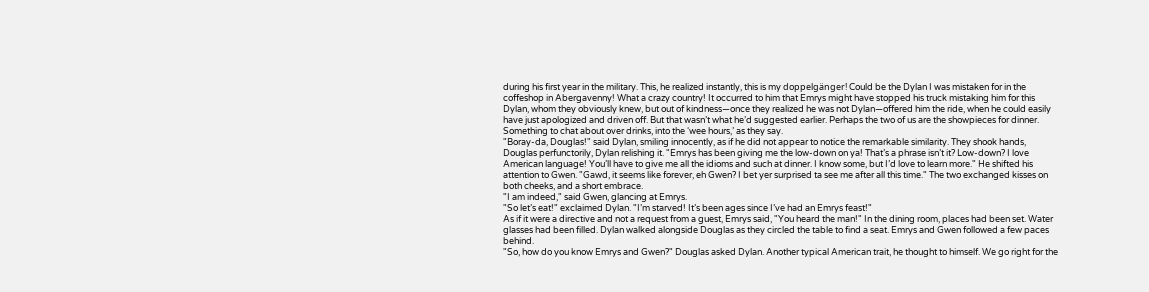during his first year in the military. This, he realized instantly, this is my doppelgänger! Could be the Dylan I was mistaken for in the coffeshop in Abergavenny! What a crazy country! It occurred to him that Emrys might have stopped his truck mistaking him for this Dylan, whom they obviously knew, but out of kindness—once they realized he was not Dylan—offered him the ride, when he could easily have just apologized and driven off. But that wasn’t what he’d suggested earlier. Perhaps the two of us are the showpieces for dinner. Something to chat about over drinks, into the ‘wee hours,’ as they say.
"Boray-da, Douglas!" said Dylan, smiling innocently, as if he did not appear to notice the remarkable similarity. They shook hands, Douglas perfunctorily, Dylan relishing it. "Emrys has been giving me the low-down on ya! That’s a phrase isn’t it? Low-down? I love American language! You’ll have to give me all the idioms and such at dinner. I know some, but I’d love to learn more." He shifted his attention to Gwen. "Gawd, it seems like forever, eh Gwen? I bet yer surprised ta see me after all this time." The two exchanged kisses on both cheeks, and a short embrace.
"I am indeed," said Gwen, glancing at Emrys.
"So let’s eat!" exclaimed Dylan. "I’m starved! It’s been ages since I’ve had an Emrys feast!"
As if it were a directive and not a request from a guest, Emrys said, "You heard the man!" In the dining room, places had been set. Water glasses had been filled. Dylan walked alongside Douglas as they circled the table to find a seat. Emrys and Gwen followed a few paces behind.
"So, how do you know Emrys and Gwen?" Douglas asked Dylan. Another typical American trait, he thought to himself. We go right for the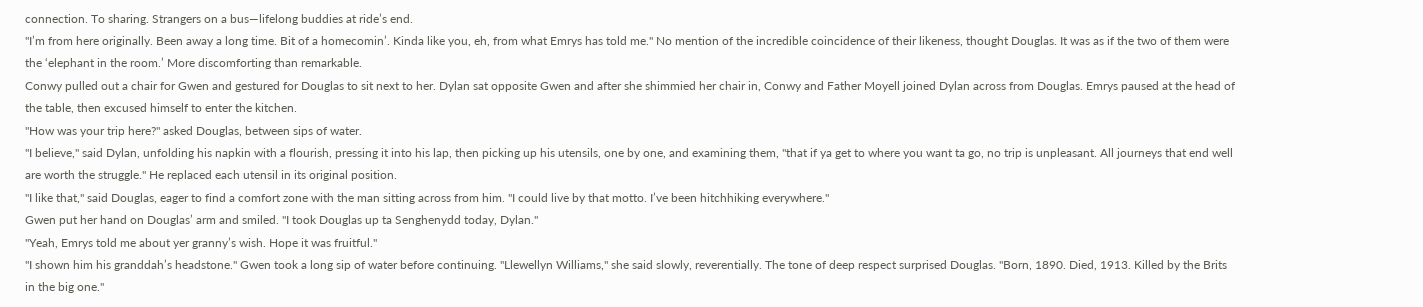connection. To sharing. Strangers on a bus—lifelong buddies at ride’s end.
"I’m from here originally. Been away a long time. Bit of a homecomin’. Kinda like you, eh, from what Emrys has told me." No mention of the incredible coincidence of their likeness, thought Douglas. It was as if the two of them were the ‘elephant in the room.’ More discomforting than remarkable.
Conwy pulled out a chair for Gwen and gestured for Douglas to sit next to her. Dylan sat opposite Gwen and after she shimmied her chair in, Conwy and Father Moyell joined Dylan across from Douglas. Emrys paused at the head of the table, then excused himself to enter the kitchen.
"How was your trip here?" asked Douglas, between sips of water.
"I believe," said Dylan, unfolding his napkin with a flourish, pressing it into his lap, then picking up his utensils, one by one, and examining them, "that if ya get to where you want ta go, no trip is unpleasant. All journeys that end well are worth the struggle." He replaced each utensil in its original position.
"I like that," said Douglas, eager to find a comfort zone with the man sitting across from him. "I could live by that motto. I’ve been hitchhiking everywhere."
Gwen put her hand on Douglas’ arm and smiled. "I took Douglas up ta Senghenydd today, Dylan."
"Yeah, Emrys told me about yer granny’s wish. Hope it was fruitful."
"I shown him his granddah’s headstone." Gwen took a long sip of water before continuing. "Llewellyn Williams," she said slowly, reverentially. The tone of deep respect surprised Douglas. "Born, 1890. Died, 1913. Killed by the Brits in the big one."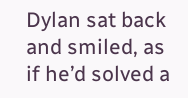Dylan sat back and smiled, as if he’d solved a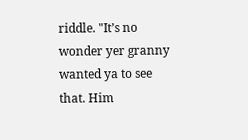riddle. "It’s no wonder yer granny wanted ya to see that. Him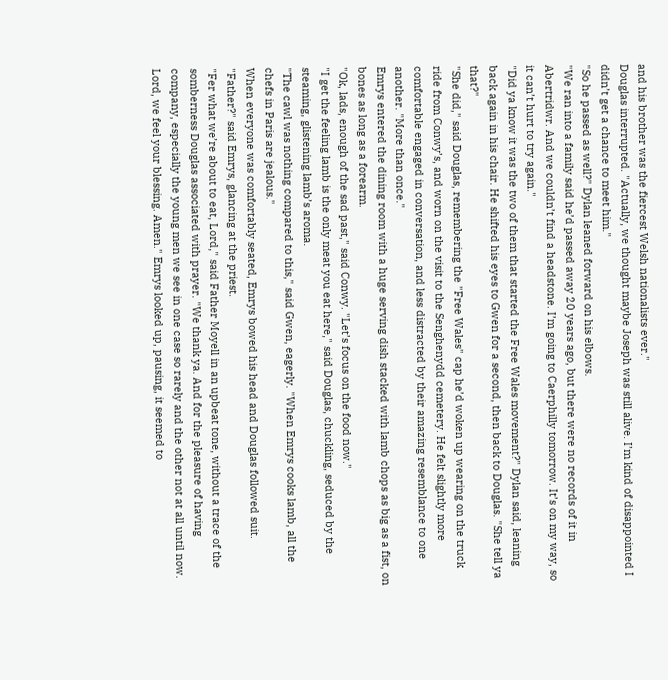and his brother was the fiercest Welsh nationalists ever."
Douglas interrupted. "Actually, we thought maybe Joseph was still alive. I’m kind of disappointed I didn’t get a chance to meet him."
"So he passed as well?" Dylan leaned forward on his elbows.
"We ran into a family said he’d passed away 20 years ago, but there were no records of it in Abertridwr. And we couldn’t find a headstone. I’m going to Caerphilly tomorrow. It’s on my way, so it can’t hurt to try again."
"Did ya know it was the two of them that started the Free Wales movement?" Dylan said, leaning back again in his chair. He shifted his eyes to Gwen for a second, then back to Douglas. "She tell ya that?"
"She did," said Douglas, remembering the "Free Wales" cap he’d woken up wearing on the truck ride from Conwy’s, and worn on the visit to the Senghenydd cemetery. He felt slightly more comfortable engaged in conversation, and less distracted by their amazing resemblance to one another. "More than once."
Emrys entered the dining room with a huge serving dish stacked with lamb chops as big as a fist, on bones as long as a forearm.
"Ok, lads, enough of the sad past," said Conwy. "Let’s focus on the food now."
"I get the feeling lamb is the only meat you eat here," said Douglas, chuckling, seduced by the steaming, glistening lamb’s aroma.
"The cawl was nothing compared to this," said Gwen, eagerly. "When Emrys cooks lamb, all the chefs in Paris are jealous."
When everyone was comfortably seated, Emrys bowed his head and Douglas followed suit. "Father?" said Emrys, glancing at the priest.
"Fer what we’re about to eat, Lord," said Father Moyell in an upbeat tone, without a trace of the somberness Douglas associated with prayer. "We thank ya. And for the pleasure of having company, especially the young men we see in one case so rarely and the other not at all until now. Lord, we feel your blessing. Amen." Emrys looked up, pausing, it seemed to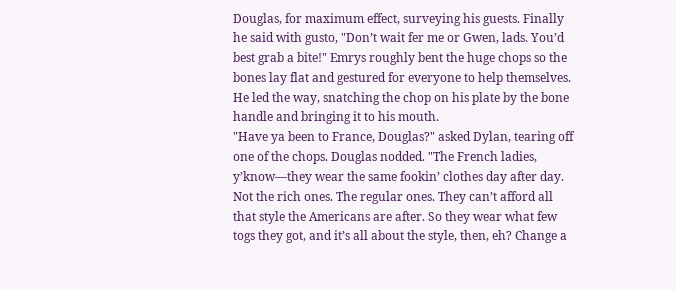Douglas, for maximum effect, surveying his guests. Finally he said with gusto, "Don’t wait fer me or Gwen, lads. You’d best grab a bite!" Emrys roughly bent the huge chops so the bones lay flat and gestured for everyone to help themselves. He led the way, snatching the chop on his plate by the bone handle and bringing it to his mouth.
"Have ya been to France, Douglas?" asked Dylan, tearing off one of the chops. Douglas nodded. "The French ladies, y’know—they wear the same fookin’ clothes day after day. Not the rich ones. The regular ones. They can’t afford all that style the Americans are after. So they wear what few togs they got, and it’s all about the style, then, eh? Change a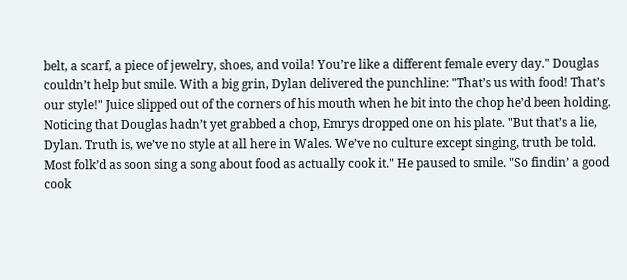belt, a scarf, a piece of jewelry, shoes, and voila! You’re like a different female every day." Douglas couldn’t help but smile. With a big grin, Dylan delivered the punchline: "That’s us with food! That’s our style!" Juice slipped out of the corners of his mouth when he bit into the chop he’d been holding.
Noticing that Douglas hadn’t yet grabbed a chop, Emrys dropped one on his plate. "But that’s a lie, Dylan. Truth is, we’ve no style at all here in Wales. We’ve no culture except singing, truth be told. Most folk’d as soon sing a song about food as actually cook it." He paused to smile. "So findin’ a good cook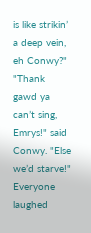is like strikin’ a deep vein, eh Conwy?"
"Thank gawd ya can’t sing, Emrys!" said Conwy. "Else we’d starve!" Everyone laughed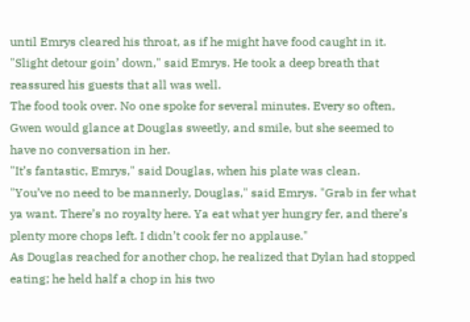until Emrys cleared his throat, as if he might have food caught in it.
"Slight detour goin’ down," said Emrys. He took a deep breath that reassured his guests that all was well.
The food took over. No one spoke for several minutes. Every so often, Gwen would glance at Douglas sweetly, and smile, but she seemed to have no conversation in her.
"It’s fantastic, Emrys," said Douglas, when his plate was clean.
"You’ve no need to be mannerly, Douglas," said Emrys. "Grab in fer what ya want. There’s no royalty here. Ya eat what yer hungry fer, and there’s plenty more chops left. I didn’t cook fer no applause."
As Douglas reached for another chop, he realized that Dylan had stopped eating; he held half a chop in his two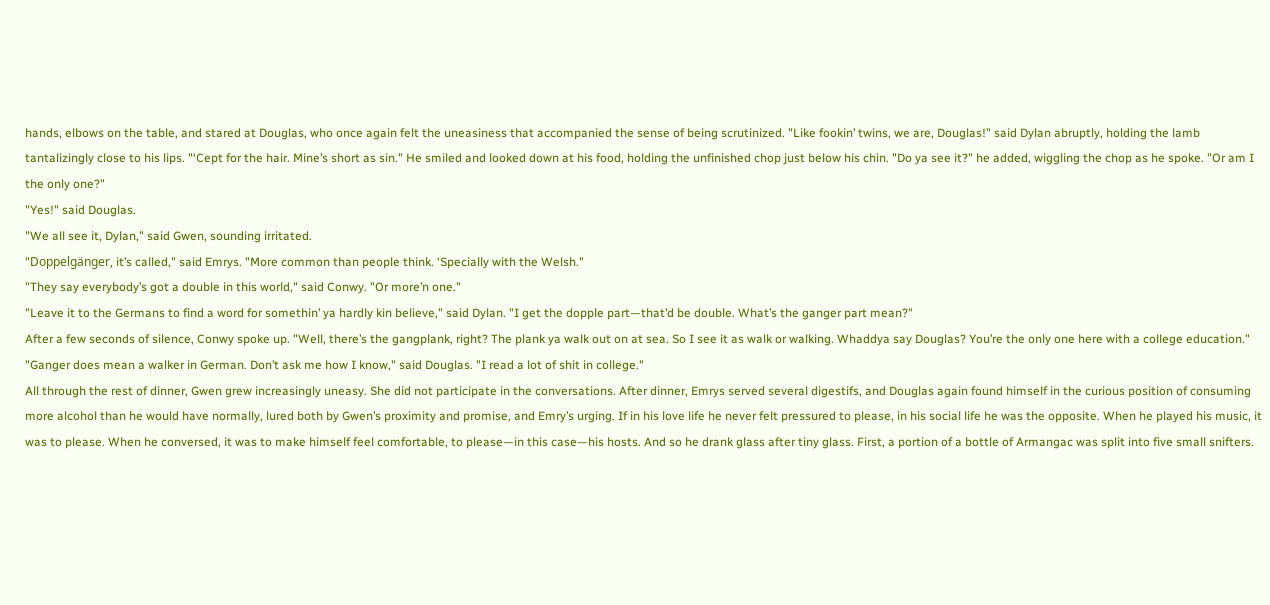hands, elbows on the table, and stared at Douglas, who once again felt the uneasiness that accompanied the sense of being scrutinized. "Like fookin’ twins, we are, Douglas!" said Dylan abruptly, holding the lamb tantalizingly close to his lips. "‘Cept for the hair. Mine’s short as sin." He smiled and looked down at his food, holding the unfinished chop just below his chin. "Do ya see it?" he added, wiggling the chop as he spoke. "Or am I the only one?"
"Yes!" said Douglas.
"We all see it, Dylan," said Gwen, sounding irritated.
"Doppelgänger, it’s called," said Emrys. "More common than people think. ‘Specially with the Welsh."
"They say everybody’s got a double in this world," said Conwy. "Or more’n one."
"Leave it to the Germans to find a word for somethin’ ya hardly kin believe," said Dylan. "I get the dopple part—that’d be double. What’s the ganger part mean?"
After a few seconds of silence, Conwy spoke up. "Well, there’s the gangplank, right? The plank ya walk out on at sea. So I see it as walk or walking. Whaddya say Douglas? You’re the only one here with a college education."
"Ganger does mean a walker in German. Don’t ask me how I know," said Douglas. "I read a lot of shit in college."
All through the rest of dinner, Gwen grew increasingly uneasy. She did not participate in the conversations. After dinner, Emrys served several digestifs, and Douglas again found himself in the curious position of consuming more alcohol than he would have normally, lured both by Gwen’s proximity and promise, and Emry’s urging. If in his love life he never felt pressured to please, in his social life he was the opposite. When he played his music, it was to please. When he conversed, it was to make himself feel comfortable, to please—in this case—his hosts. And so he drank glass after tiny glass. First, a portion of a bottle of Armangac was split into five small snifters.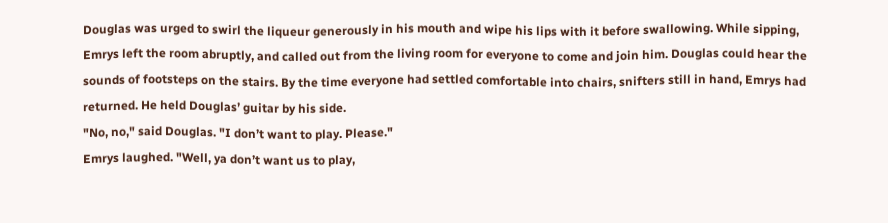Douglas was urged to swirl the liqueur generously in his mouth and wipe his lips with it before swallowing. While sipping, Emrys left the room abruptly, and called out from the living room for everyone to come and join him. Douglas could hear the sounds of footsteps on the stairs. By the time everyone had settled comfortable into chairs, snifters still in hand, Emrys had returned. He held Douglas’ guitar by his side.
"No, no," said Douglas. "I don’t want to play. Please."
Emrys laughed. "Well, ya don’t want us to play,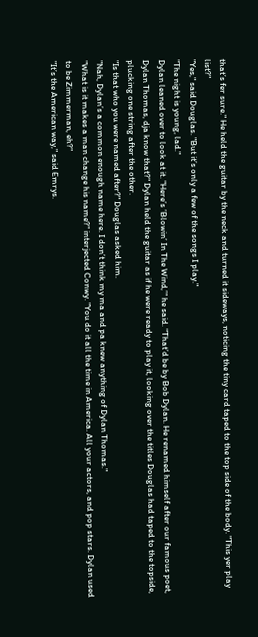that’s fer sure." He held the guitar by the neck and turned it sideways, noticing the tiny card taped to the top side of the body. "This yer play list?"
"Yes," said Douglas. "But it’s only a few of the songs I play."
"The night is young, lad."
Dylan leaned over to look at it. "Here’s ’Blowin’ In The Wind,’" he said. "That’d be by Bob Dylan. He renamed himself after our famous poet, Dylan Thomas, dja know that?" Dylan held the guitar as if he were ready to play it, looking over the titles Douglas had taped to the topside, plucking one string after the other.
"Is that who you were named after?" Douglas asked him.
"Nah, Dylan’s a common enough name here. I don’t think my ma and pa knew anything of Dylan Thomas."
"What is it makes a man change his name?" interjected Conwy. "You do it all the time in America. All your actors, and pop stars. Dylan used to be Zimmerman, eh?"
"It’s the American way," said Emrys.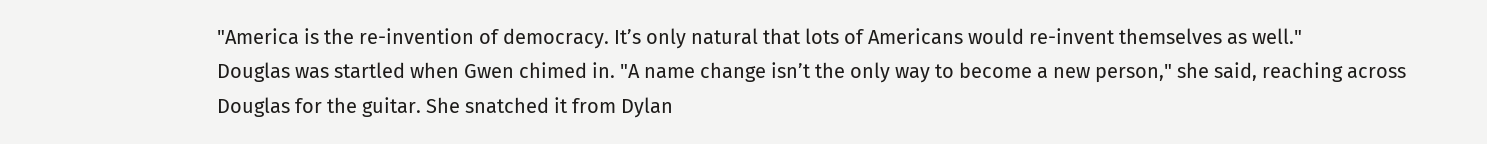"America is the re-invention of democracy. It’s only natural that lots of Americans would re-invent themselves as well."
Douglas was startled when Gwen chimed in. "A name change isn’t the only way to become a new person," she said, reaching across Douglas for the guitar. She snatched it from Dylan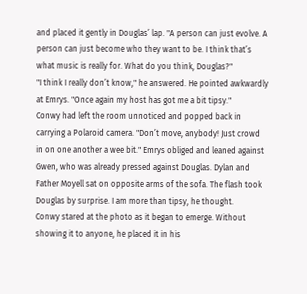and placed it gently in Douglas’ lap. "A person can just evolve. A person can just become who they want to be. I think that’s what music is really for. What do you think, Douglas?"
"I think I really don’t know," he answered. He pointed awkwardly at Emrys. "Once again my host has got me a bit tipsy."
Conwy had left the room unnoticed and popped back in carrying a Polaroid camera. "Don’t move, anybody! Just crowd in on one another a wee bit." Emrys obliged and leaned against Gwen, who was already pressed against Douglas. Dylan and Father Moyell sat on opposite arms of the sofa. The flash took Douglas by surprise. I am more than tipsy, he thought.
Conwy stared at the photo as it began to emerge. Without showing it to anyone, he placed it in his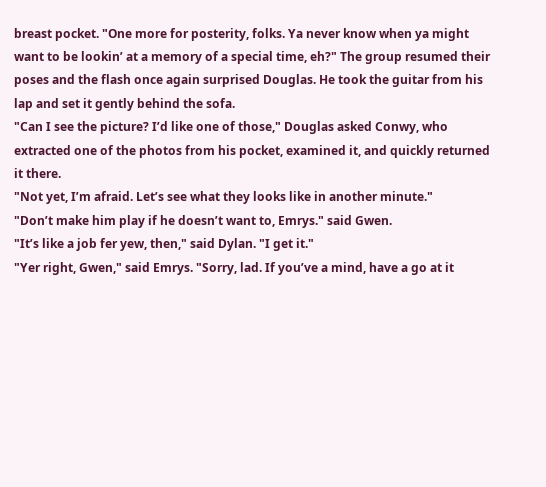breast pocket. "One more for posterity, folks. Ya never know when ya might want to be lookin’ at a memory of a special time, eh?" The group resumed their poses and the flash once again surprised Douglas. He took the guitar from his lap and set it gently behind the sofa.
"Can I see the picture? I’d like one of those," Douglas asked Conwy, who extracted one of the photos from his pocket, examined it, and quickly returned it there.
"Not yet, I’m afraid. Let’s see what they looks like in another minute."
"Don’t make him play if he doesn’t want to, Emrys." said Gwen.
"It’s like a job fer yew, then," said Dylan. "I get it."
"Yer right, Gwen," said Emrys. "Sorry, lad. If you’ve a mind, have a go at it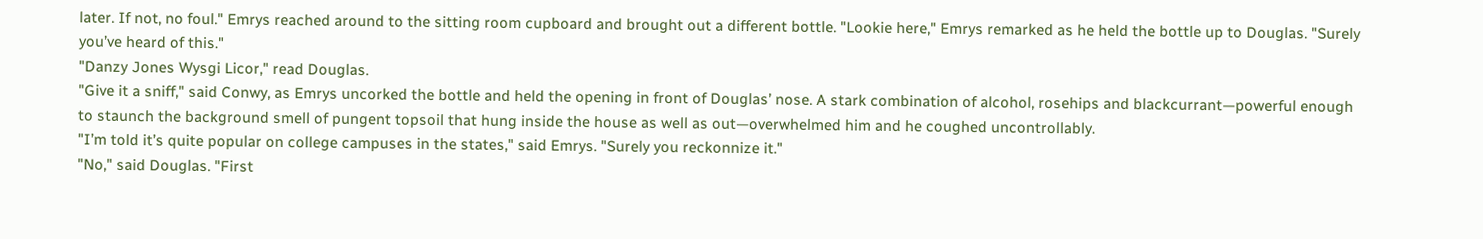later. If not, no foul." Emrys reached around to the sitting room cupboard and brought out a different bottle. "Lookie here," Emrys remarked as he held the bottle up to Douglas. "Surely you’ve heard of this."
"Danzy Jones Wysgi Licor," read Douglas.
"Give it a sniff," said Conwy, as Emrys uncorked the bottle and held the opening in front of Douglas’ nose. A stark combination of alcohol, rosehips and blackcurrant—powerful enough to staunch the background smell of pungent topsoil that hung inside the house as well as out—overwhelmed him and he coughed uncontrollably.
"I’m told it’s quite popular on college campuses in the states," said Emrys. "Surely you reckonnize it."
"No," said Douglas. "First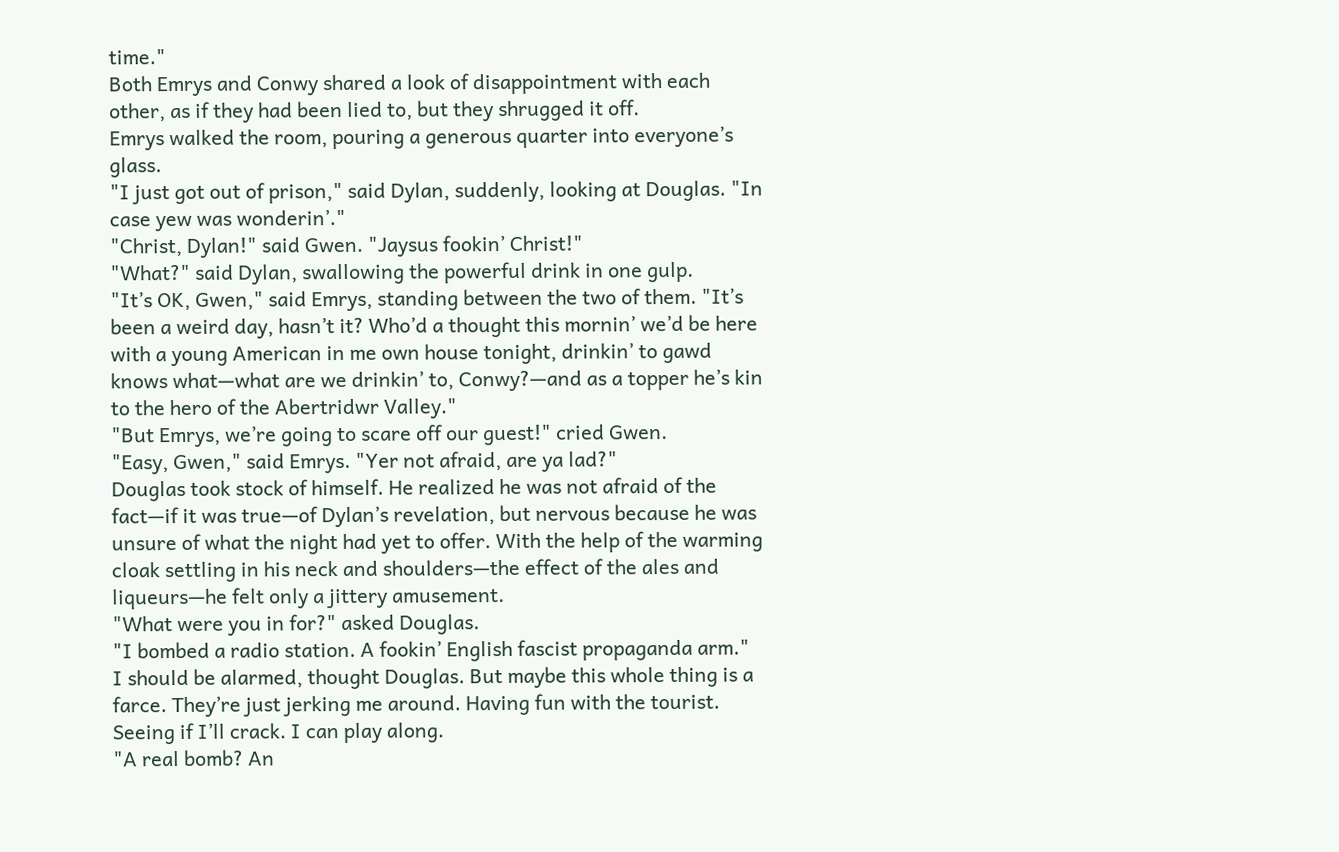time."
Both Emrys and Conwy shared a look of disappointment with each other, as if they had been lied to, but they shrugged it off.
Emrys walked the room, pouring a generous quarter into everyone’s glass.
"I just got out of prison," said Dylan, suddenly, looking at Douglas. "In case yew was wonderin’."
"Christ, Dylan!" said Gwen. "Jaysus fookin’ Christ!"
"What?" said Dylan, swallowing the powerful drink in one gulp.
"It’s OK, Gwen," said Emrys, standing between the two of them. "It’s been a weird day, hasn’t it? Who’d a thought this mornin’ we’d be here with a young American in me own house tonight, drinkin’ to gawd knows what—what are we drinkin’ to, Conwy?—and as a topper he’s kin to the hero of the Abertridwr Valley."
"But Emrys, we’re going to scare off our guest!" cried Gwen.
"Easy, Gwen," said Emrys. "Yer not afraid, are ya lad?"
Douglas took stock of himself. He realized he was not afraid of the fact—if it was true—of Dylan’s revelation, but nervous because he was unsure of what the night had yet to offer. With the help of the warming cloak settling in his neck and shoulders—the effect of the ales and liqueurs—he felt only a jittery amusement.
"What were you in for?" asked Douglas.
"I bombed a radio station. A fookin’ English fascist propaganda arm."
I should be alarmed, thought Douglas. But maybe this whole thing is a farce. They’re just jerking me around. Having fun with the tourist. Seeing if I’ll crack. I can play along.
"A real bomb? An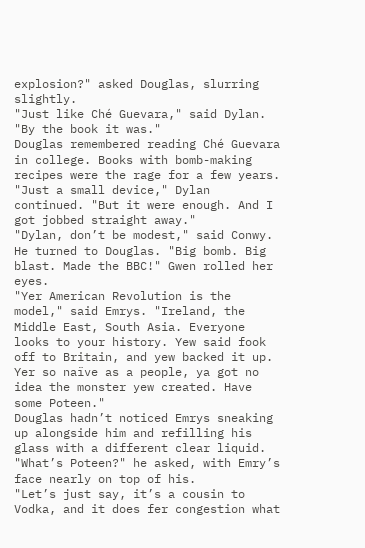explosion?" asked Douglas, slurring slightly.
"Just like Ché Guevara," said Dylan. "By the book it was."
Douglas remembered reading Ché Guevara in college. Books with bomb-making recipes were the rage for a few years.
"Just a small device," Dylan continued. "But it were enough. And I got jobbed straight away."
"Dylan, don’t be modest," said Conwy. He turned to Douglas. "Big bomb. Big blast. Made the BBC!" Gwen rolled her eyes.
"Yer American Revolution is the model," said Emrys. "Ireland, the Middle East, South Asia. Everyone looks to your history. Yew said fook off to Britain, and yew backed it up. Yer so naïve as a people, ya got no idea the monster yew created. Have some Poteen."
Douglas hadn’t noticed Emrys sneaking up alongside him and refilling his glass with a different clear liquid. "What’s Poteen?" he asked, with Emry’s face nearly on top of his.
"Let’s just say, it’s a cousin to Vodka, and it does fer congestion what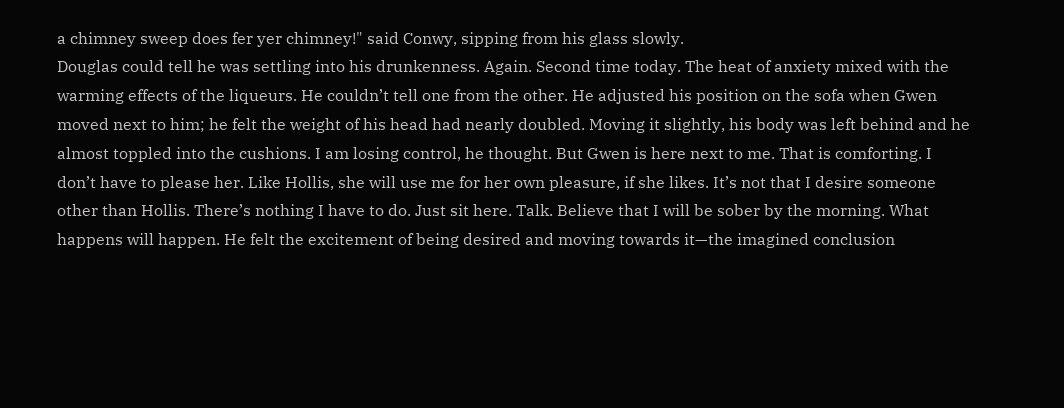a chimney sweep does fer yer chimney!" said Conwy, sipping from his glass slowly.
Douglas could tell he was settling into his drunkenness. Again. Second time today. The heat of anxiety mixed with the warming effects of the liqueurs. He couldn’t tell one from the other. He adjusted his position on the sofa when Gwen moved next to him; he felt the weight of his head had nearly doubled. Moving it slightly, his body was left behind and he almost toppled into the cushions. I am losing control, he thought. But Gwen is here next to me. That is comforting. I don’t have to please her. Like Hollis, she will use me for her own pleasure, if she likes. It’s not that I desire someone other than Hollis. There’s nothing I have to do. Just sit here. Talk. Believe that I will be sober by the morning. What happens will happen. He felt the excitement of being desired and moving towards it—the imagined conclusion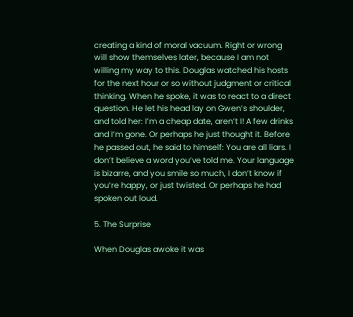creating a kind of moral vacuum. Right or wrong will show themselves later, because I am not willing my way to this. Douglas watched his hosts for the next hour or so without judgment or critical thinking. When he spoke, it was to react to a direct question. He let his head lay on Gwen’s shoulder, and told her: I’m a cheap date, aren’t I! A few drinks and I’m gone. Or perhaps he just thought it. Before he passed out, he said to himself: You are all liars. I don’t believe a word you’ve told me. Your language is bizarre, and you smile so much, I don’t know if you’re happy, or just twisted. Or perhaps he had spoken out loud.

5. The Surprise

When Douglas awoke it was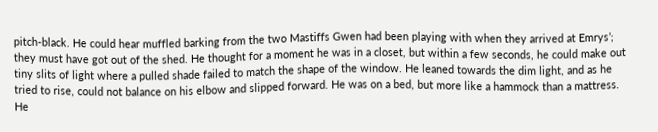pitch-black. He could hear muffled barking from the two Mastiffs Gwen had been playing with when they arrived at Emrys’; they must have got out of the shed. He thought for a moment he was in a closet, but within a few seconds, he could make out tiny slits of light where a pulled shade failed to match the shape of the window. He leaned towards the dim light, and as he tried to rise, could not balance on his elbow and slipped forward. He was on a bed, but more like a hammock than a mattress. He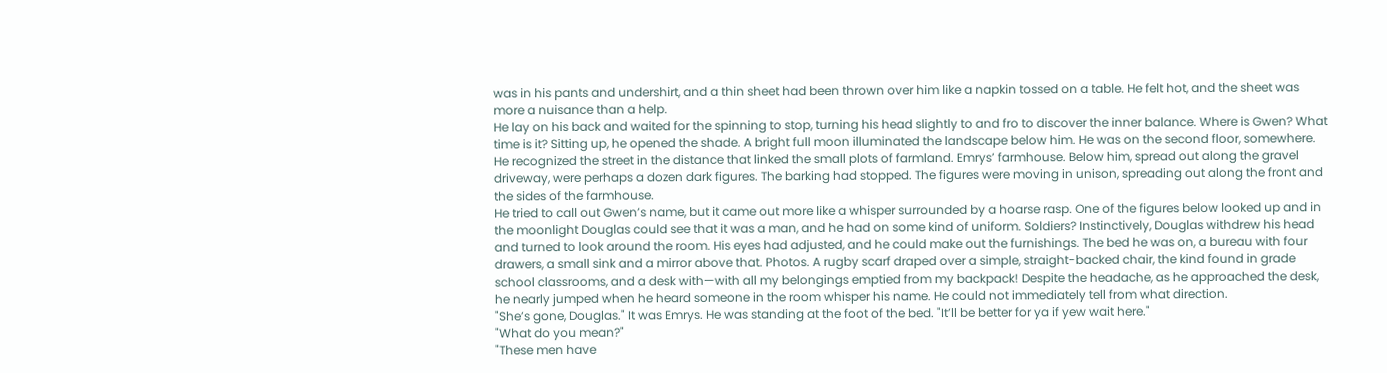was in his pants and undershirt, and a thin sheet had been thrown over him like a napkin tossed on a table. He felt hot, and the sheet was more a nuisance than a help.
He lay on his back and waited for the spinning to stop, turning his head slightly to and fro to discover the inner balance. Where is Gwen? What time is it? Sitting up, he opened the shade. A bright full moon illuminated the landscape below him. He was on the second floor, somewhere. He recognized the street in the distance that linked the small plots of farmland. Emrys’ farmhouse. Below him, spread out along the gravel driveway, were perhaps a dozen dark figures. The barking had stopped. The figures were moving in unison, spreading out along the front and the sides of the farmhouse.
He tried to call out Gwen’s name, but it came out more like a whisper surrounded by a hoarse rasp. One of the figures below looked up and in the moonlight Douglas could see that it was a man, and he had on some kind of uniform. Soldiers? Instinctively, Douglas withdrew his head and turned to look around the room. His eyes had adjusted, and he could make out the furnishings. The bed he was on, a bureau with four drawers, a small sink and a mirror above that. Photos. A rugby scarf draped over a simple, straight-backed chair, the kind found in grade school classrooms, and a desk with—with all my belongings emptied from my backpack! Despite the headache, as he approached the desk, he nearly jumped when he heard someone in the room whisper his name. He could not immediately tell from what direction.
"She’s gone, Douglas." It was Emrys. He was standing at the foot of the bed. "It’ll be better for ya if yew wait here."
"What do you mean?"
"These men have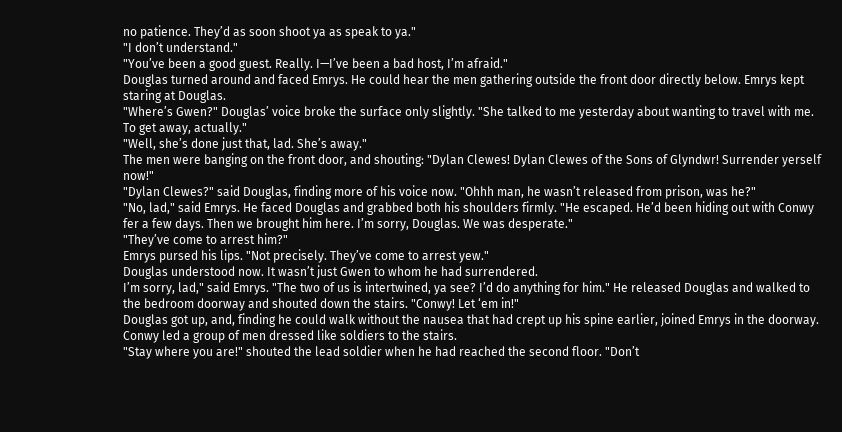no patience. They’d as soon shoot ya as speak to ya."
"I don’t understand."
"You’ve been a good guest. Really. I—I’ve been a bad host, I’m afraid."
Douglas turned around and faced Emrys. He could hear the men gathering outside the front door directly below. Emrys kept staring at Douglas.
"Where’s Gwen?" Douglas’ voice broke the surface only slightly. "She talked to me yesterday about wanting to travel with me. To get away, actually."
"Well, she’s done just that, lad. She’s away."
The men were banging on the front door, and shouting: "Dylan Clewes! Dylan Clewes of the Sons of Glyndwr! Surrender yerself now!"
"Dylan Clewes?" said Douglas, finding more of his voice now. "Ohhh man, he wasn’t released from prison, was he?"
"No, lad," said Emrys. He faced Douglas and grabbed both his shoulders firmly. "He escaped. He’d been hiding out with Conwy fer a few days. Then we brought him here. I’m sorry, Douglas. We was desperate."
"They’ve come to arrest him?"
Emrys pursed his lips. "Not precisely. They’ve come to arrest yew."
Douglas understood now. It wasn’t just Gwen to whom he had surrendered.
I’m sorry, lad," said Emrys. "The two of us is intertwined, ya see? I’d do anything for him." He released Douglas and walked to the bedroom doorway and shouted down the stairs. "Conwy! Let ‘em in!"
Douglas got up, and, finding he could walk without the nausea that had crept up his spine earlier, joined Emrys in the doorway. Conwy led a group of men dressed like soldiers to the stairs.
"Stay where you are!" shouted the lead soldier when he had reached the second floor. "Don’t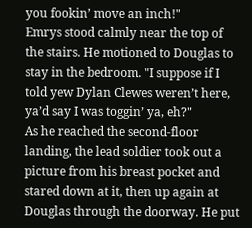you fookin’ move an inch!"
Emrys stood calmly near the top of the stairs. He motioned to Douglas to stay in the bedroom. "I suppose if I told yew Dylan Clewes weren’t here, ya’d say I was toggin’ ya, eh?"
As he reached the second-floor landing, the lead soldier took out a picture from his breast pocket and stared down at it, then up again at Douglas through the doorway. He put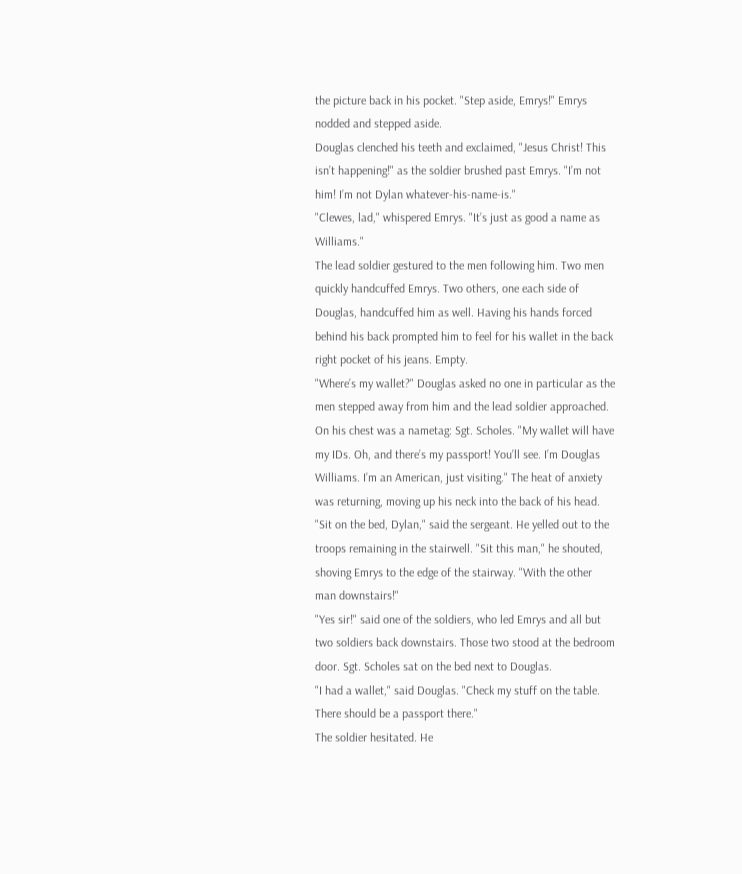the picture back in his pocket. "Step aside, Emrys!" Emrys nodded and stepped aside.
Douglas clenched his teeth and exclaimed, "Jesus Christ! This isn’t happening!" as the soldier brushed past Emrys. "I’m not him! I’m not Dylan whatever-his-name-is."
"Clewes, lad," whispered Emrys. "It’s just as good a name as Williams."
The lead soldier gestured to the men following him. Two men quickly handcuffed Emrys. Two others, one each side of Douglas, handcuffed him as well. Having his hands forced behind his back prompted him to feel for his wallet in the back right pocket of his jeans. Empty.
"Where’s my wallet?" Douglas asked no one in particular as the men stepped away from him and the lead soldier approached. On his chest was a nametag: Sgt. Scholes. "My wallet will have my IDs. Oh, and there’s my passport! You’ll see. I’m Douglas Williams. I’m an American, just visiting." The heat of anxiety was returning, moving up his neck into the back of his head.
"Sit on the bed, Dylan," said the sergeant. He yelled out to the troops remaining in the stairwell. "Sit this man," he shouted, shoving Emrys to the edge of the stairway. "With the other man downstairs!"
"Yes sir!" said one of the soldiers, who led Emrys and all but two soldiers back downstairs. Those two stood at the bedroom door. Sgt. Scholes sat on the bed next to Douglas.
"I had a wallet," said Douglas. "Check my stuff on the table. There should be a passport there."
The soldier hesitated. He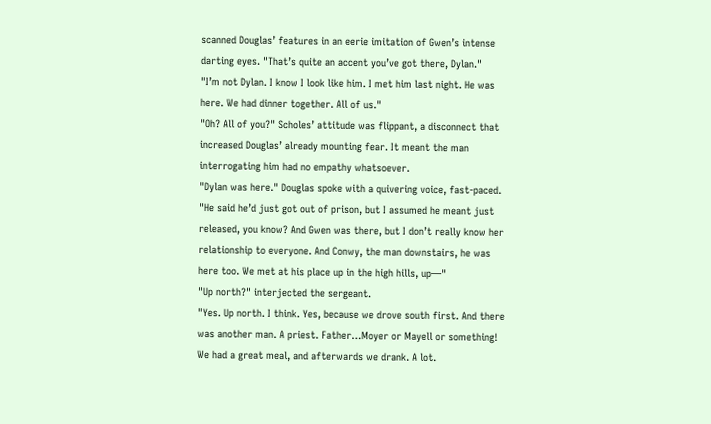scanned Douglas’ features in an eerie imitation of Gwen’s intense darting eyes. "That’s quite an accent you’ve got there, Dylan."
"I’m not Dylan. I know I look like him. I met him last night. He was here. We had dinner together. All of us."
"Oh? All of you?" Scholes’ attitude was flippant, a disconnect that increased Douglas’ already mounting fear. It meant the man interrogating him had no empathy whatsoever.
"Dylan was here." Douglas spoke with a quivering voice, fast-paced. "He said he’d just got out of prison, but I assumed he meant just released, you know? And Gwen was there, but I don’t really know her relationship to everyone. And Conwy, the man downstairs, he was here too. We met at his place up in the high hills, up—"
"Up north?" interjected the sergeant.
"Yes. Up north. I think. Yes, because we drove south first. And there was another man. A priest. Father…Moyer or Mayell or something! We had a great meal, and afterwards we drank. A lot.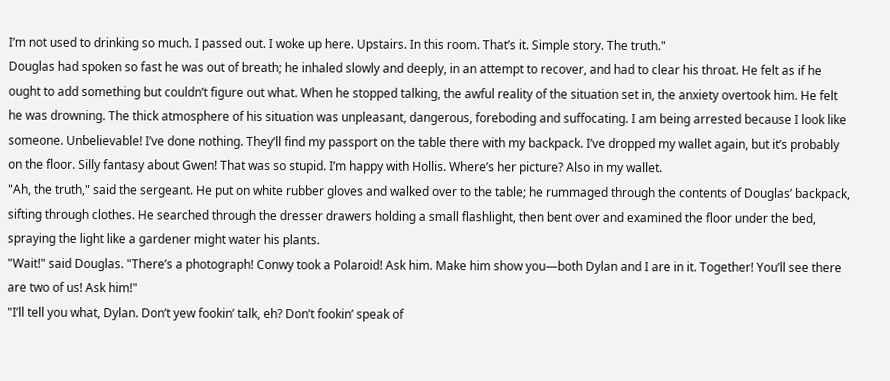I’m not used to drinking so much. I passed out. I woke up here. Upstairs. In this room. That’s it. Simple story. The truth."
Douglas had spoken so fast he was out of breath; he inhaled slowly and deeply, in an attempt to recover, and had to clear his throat. He felt as if he ought to add something but couldn’t figure out what. When he stopped talking, the awful reality of the situation set in, the anxiety overtook him. He felt he was drowning. The thick atmosphere of his situation was unpleasant, dangerous, foreboding and suffocating. I am being arrested because I look like someone. Unbelievable! I’ve done nothing. They’ll find my passport on the table there with my backpack. I’ve dropped my wallet again, but it’s probably on the floor. Silly fantasy about Gwen! That was so stupid. I’m happy with Hollis. Where’s her picture? Also in my wallet.
"Ah, the truth," said the sergeant. He put on white rubber gloves and walked over to the table; he rummaged through the contents of Douglas’ backpack, sifting through clothes. He searched through the dresser drawers holding a small flashlight, then bent over and examined the floor under the bed, spraying the light like a gardener might water his plants.
"Wait!" said Douglas. "There’s a photograph! Conwy took a Polaroid! Ask him. Make him show you—both Dylan and I are in it. Together! You’ll see there are two of us! Ask him!"
"I’ll tell you what, Dylan. Don’t yew fookin’ talk, eh? Don’t fookin’ speak of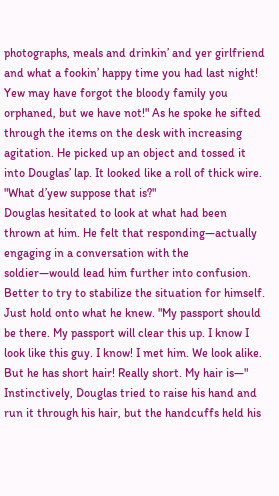photographs, meals and drinkin’ and yer girlfriend and what a fookin’ happy time you had last night! Yew may have forgot the bloody family you orphaned, but we have not!" As he spoke he sifted through the items on the desk with increasing agitation. He picked up an object and tossed it into Douglas’ lap. It looked like a roll of thick wire. "What d’yew suppose that is?"
Douglas hesitated to look at what had been thrown at him. He felt that responding—actually engaging in a conversation with the soldier—would lead him further into confusion. Better to try to stabilize the situation for himself. Just hold onto what he knew. "My passport should be there. My passport will clear this up. I know I look like this guy. I know! I met him. We look alike. But he has short hair! Really short. My hair is—" Instinctively, Douglas tried to raise his hand and run it through his hair, but the handcuffs held his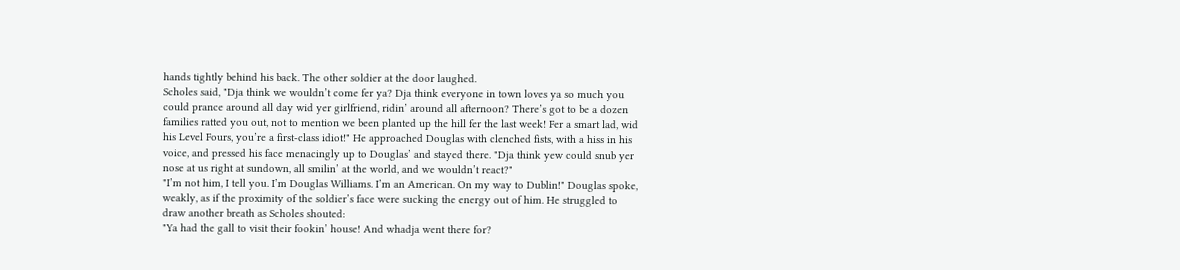hands tightly behind his back. The other soldier at the door laughed.
Scholes said, "Dja think we wouldn’t come fer ya? Dja think everyone in town loves ya so much you could prance around all day wid yer girlfriend, ridin’ around all afternoon? There’s got to be a dozen families ratted you out, not to mention we been planted up the hill fer the last week! Fer a smart lad, wid his Level Fours, you’re a first-class idiot!" He approached Douglas with clenched fists, with a hiss in his voice, and pressed his face menacingly up to Douglas’ and stayed there. "Dja think yew could snub yer nose at us right at sundown, all smilin’ at the world, and we wouldn’t react?"
"I’m not him, I tell you. I’m Douglas Williams. I’m an American. On my way to Dublin!" Douglas spoke, weakly, as if the proximity of the soldier’s face were sucking the energy out of him. He struggled to draw another breath as Scholes shouted:
"Ya had the gall to visit their fookin’ house! And whadja went there for?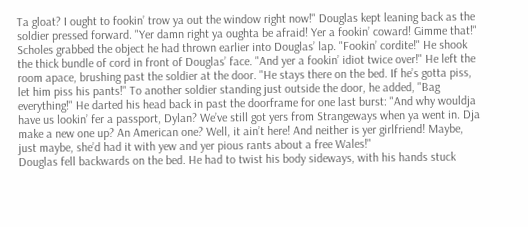Ta gloat? I ought to fookin’ trow ya out the window right now!" Douglas kept leaning back as the soldier pressed forward. "Yer damn right ya oughta be afraid! Yer a fookin’ coward! Gimme that!" Scholes grabbed the object he had thrown earlier into Douglas’ lap. "Fookin’ cordite!" He shook the thick bundle of cord in front of Douglas’ face. "And yer a fookin’ idiot twice over!" He left the room apace, brushing past the soldier at the door. "He stays there on the bed. If he’s gotta piss, let him piss his pants!" To another soldier standing just outside the door, he added, "Bag everything!" He darted his head back in past the doorframe for one last burst: "And why wouldja have us lookin’ fer a passport, Dylan? We’ve still got yers from Strangeways when ya went in. Dja make a new one up? An American one? Well, it ain’t here! And neither is yer girlfriend! Maybe, just maybe, she’d had it with yew and yer pious rants about a free Wales!"
Douglas fell backwards on the bed. He had to twist his body sideways, with his hands stuck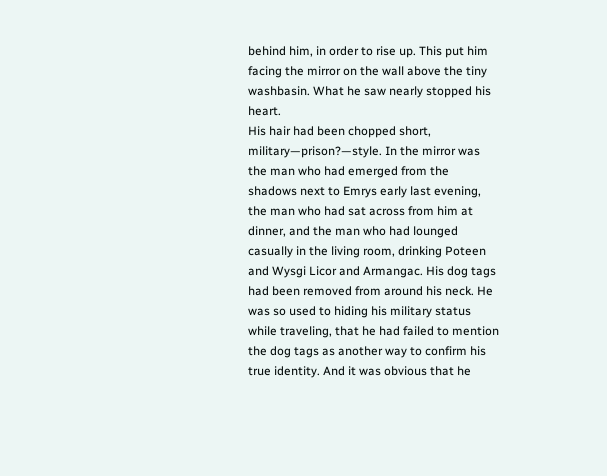behind him, in order to rise up. This put him facing the mirror on the wall above the tiny washbasin. What he saw nearly stopped his heart.
His hair had been chopped short, military—prison?—style. In the mirror was the man who had emerged from the shadows next to Emrys early last evening, the man who had sat across from him at dinner, and the man who had lounged casually in the living room, drinking Poteen and Wysgi Licor and Armangac. His dog tags had been removed from around his neck. He was so used to hiding his military status while traveling, that he had failed to mention the dog tags as another way to confirm his true identity. And it was obvious that he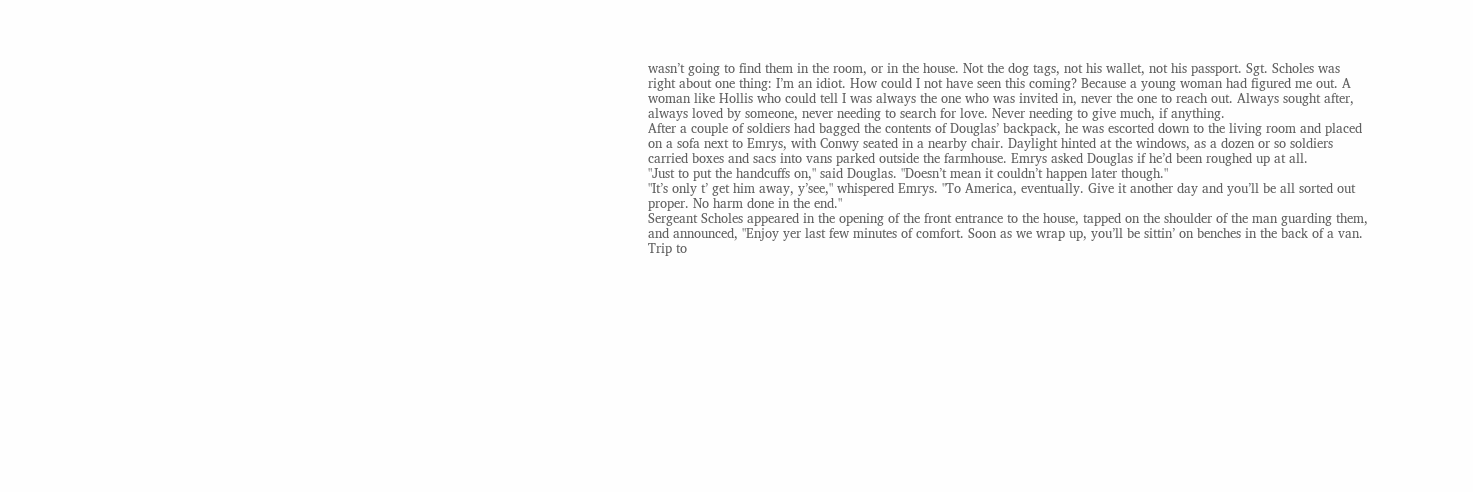wasn’t going to find them in the room, or in the house. Not the dog tags, not his wallet, not his passport. Sgt. Scholes was right about one thing: I’m an idiot. How could I not have seen this coming? Because a young woman had figured me out. A woman like Hollis who could tell I was always the one who was invited in, never the one to reach out. Always sought after, always loved by someone, never needing to search for love. Never needing to give much, if anything.
After a couple of soldiers had bagged the contents of Douglas’ backpack, he was escorted down to the living room and placed on a sofa next to Emrys, with Conwy seated in a nearby chair. Daylight hinted at the windows, as a dozen or so soldiers carried boxes and sacs into vans parked outside the farmhouse. Emrys asked Douglas if he’d been roughed up at all.
"Just to put the handcuffs on," said Douglas. "Doesn’t mean it couldn’t happen later though."
"It’s only t’ get him away, y’see," whispered Emrys. "To America, eventually. Give it another day and you’ll be all sorted out proper. No harm done in the end."
Sergeant Scholes appeared in the opening of the front entrance to the house, tapped on the shoulder of the man guarding them, and announced, "Enjoy yer last few minutes of comfort. Soon as we wrap up, you’ll be sittin’ on benches in the back of a van. Trip to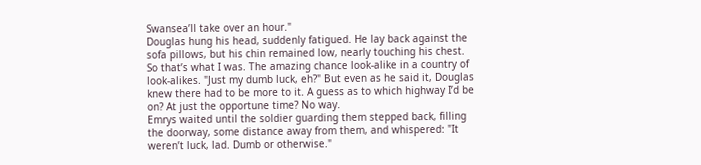Swansea’ll take over an hour."
Douglas hung his head, suddenly fatigued. He lay back against the sofa pillows, but his chin remained low, nearly touching his chest. So that’s what I was. The amazing chance look-alike in a country of look-alikes. "Just my dumb luck, eh?" But even as he said it, Douglas knew there had to be more to it. A guess as to which highway I’d be on? At just the opportune time? No way.
Emrys waited until the soldier guarding them stepped back, filling the doorway, some distance away from them, and whispered: "It weren’t luck, lad. Dumb or otherwise."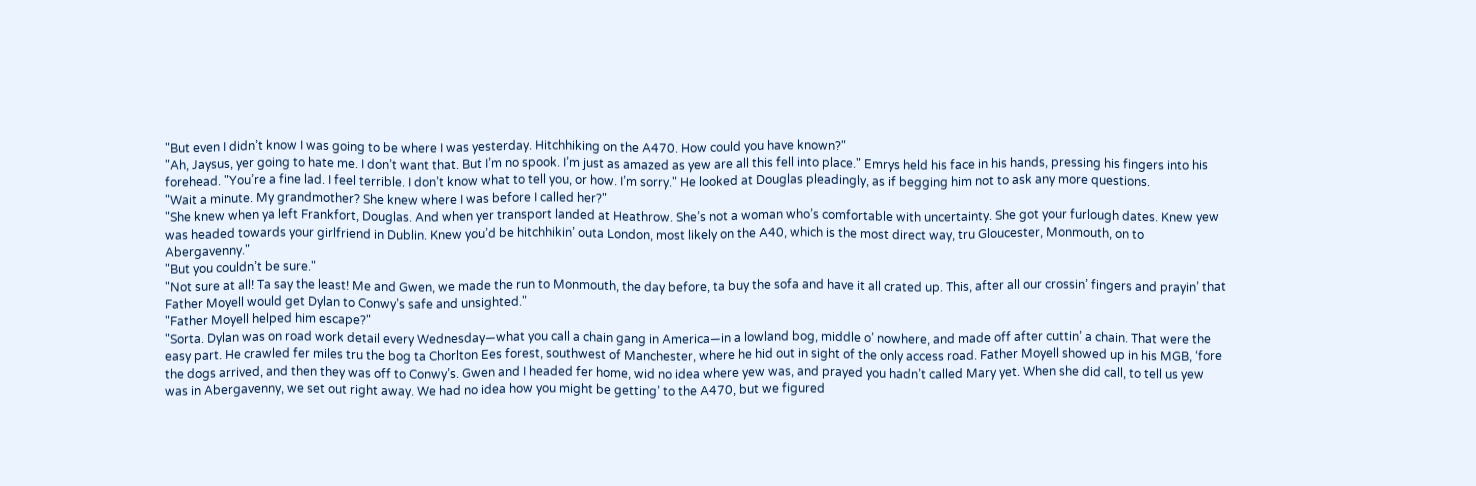"But even I didn’t know I was going to be where I was yesterday. Hitchhiking on the A470. How could you have known?"
"Ah, Jaysus, yer going to hate me. I don’t want that. But I’m no spook. I’m just as amazed as yew are all this fell into place." Emrys held his face in his hands, pressing his fingers into his forehead. "You’re a fine lad. I feel terrible. I don’t know what to tell you, or how. I’m sorry." He looked at Douglas pleadingly, as if begging him not to ask any more questions.
"Wait a minute. My grandmother? She knew where I was before I called her?"
"She knew when ya left Frankfort, Douglas. And when yer transport landed at Heathrow. She’s not a woman who’s comfortable with uncertainty. She got your furlough dates. Knew yew was headed towards your girlfriend in Dublin. Knew you’d be hitchhikin’ outa London, most likely on the A40, which is the most direct way, tru Gloucester, Monmouth, on to Abergavenny."
"But you couldn’t be sure."
"Not sure at all! Ta say the least! Me and Gwen, we made the run to Monmouth, the day before, ta buy the sofa and have it all crated up. This, after all our crossin’ fingers and prayin’ that Father Moyell would get Dylan to Conwy’s safe and unsighted."
"Father Moyell helped him escape?"
"Sorta. Dylan was on road work detail every Wednesday—what you call a chain gang in America—in a lowland bog, middle o’ nowhere, and made off after cuttin’ a chain. That were the easy part. He crawled fer miles tru the bog ta Chorlton Ees forest, southwest of Manchester, where he hid out in sight of the only access road. Father Moyell showed up in his MGB, ‘fore the dogs arrived, and then they was off to Conwy’s. Gwen and I headed fer home, wid no idea where yew was, and prayed you hadn’t called Mary yet. When she did call, to tell us yew was in Abergavenny, we set out right away. We had no idea how you might be getting’ to the A470, but we figured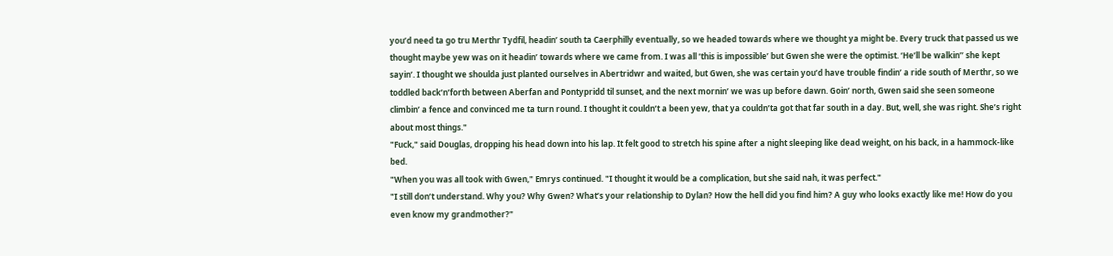you’d need ta go tru Merthr Tydfil, headin’ south ta Caerphilly eventually, so we headed towards where we thought ya might be. Every truck that passed us we thought maybe yew was on it headin’ towards where we came from. I was all ‘this is impossible’ but Gwen she were the optimist. ‘He’ll be walkin’’ she kept sayin’. I thought we shoulda just planted ourselves in Abertridwr and waited, but Gwen, she was certain you’d have trouble findin’ a ride south of Merthr, so we toddled back’n’forth between Aberfan and Pontypridd til sunset, and the next mornin’ we was up before dawn. Goin’ north, Gwen said she seen someone climbin’ a fence and convinced me ta turn round. I thought it couldn’t a been yew, that ya couldn’ta got that far south in a day. But, well, she was right. She’s right about most things."
"Fuck," said Douglas, dropping his head down into his lap. It felt good to stretch his spine after a night sleeping like dead weight, on his back, in a hammock-like bed.
"When you was all took with Gwen," Emrys continued. "I thought it would be a complication, but she said nah, it was perfect."
"I still don’t understand. Why you? Why Gwen? What’s your relationship to Dylan? How the hell did you find him? A guy who looks exactly like me! How do you even know my grandmother?"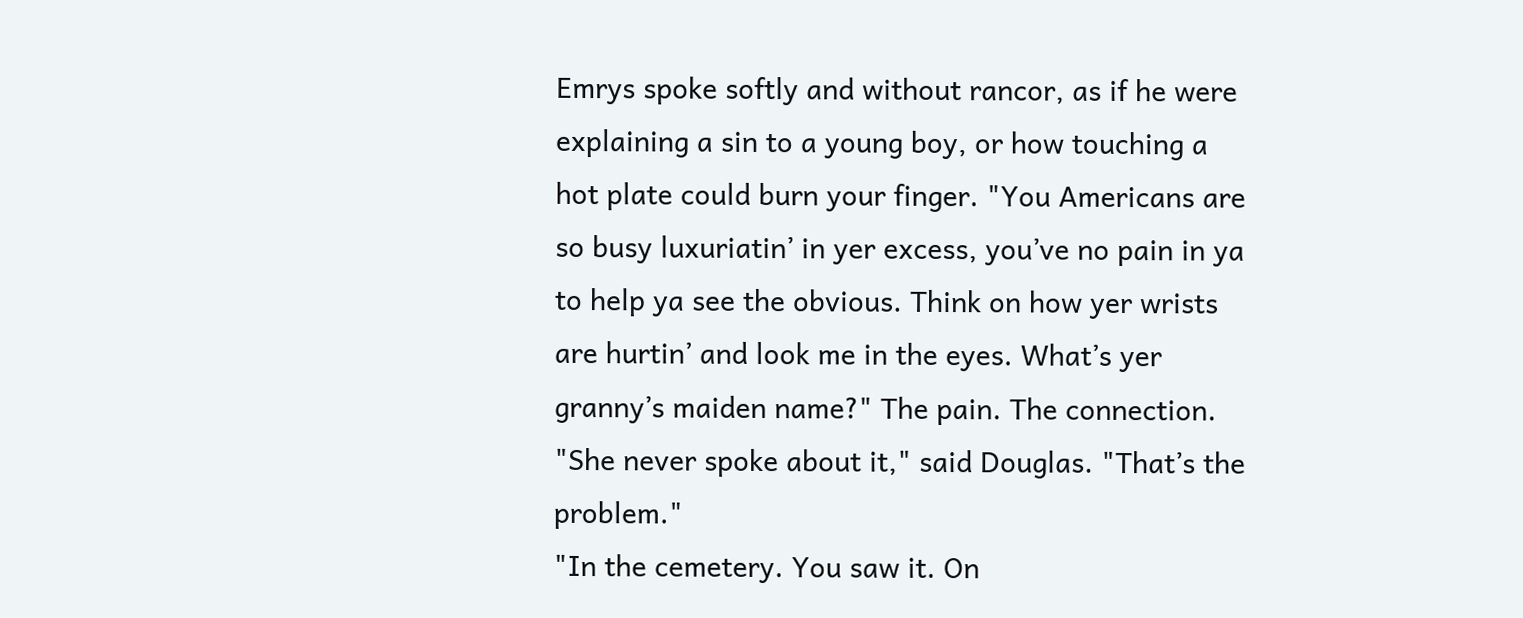Emrys spoke softly and without rancor, as if he were explaining a sin to a young boy, or how touching a hot plate could burn your finger. "You Americans are so busy luxuriatin’ in yer excess, you’ve no pain in ya to help ya see the obvious. Think on how yer wrists are hurtin’ and look me in the eyes. What’s yer granny’s maiden name?" The pain. The connection.
"She never spoke about it," said Douglas. "That’s the problem."
"In the cemetery. You saw it. On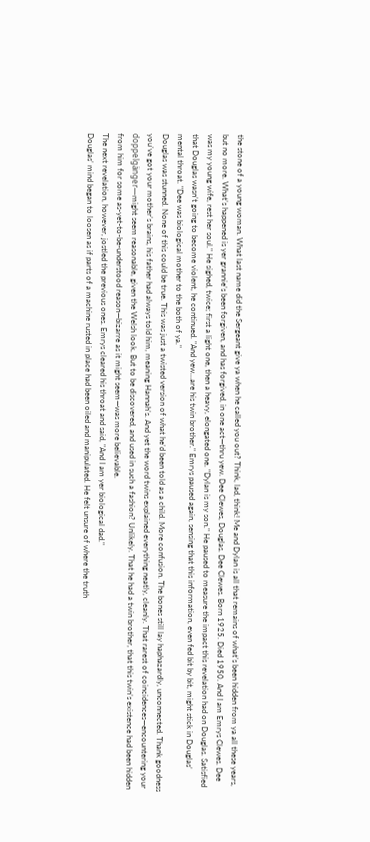the stone of a young woman. What last name did the Sergeant give ya when he called you out? Think, lad, think! Me and Dylan is all that remains of what’s been hidden from ya all these years, but no more. What’s happened is yer grannie’s been forgiven, and has forgived, in one act—thru yew. Dee Clewes, Douglas. Dee Clewes. Born 1925. Died 1950. And I am Emrys Clewes. Dee was my young wife, rest her soul." He sighed, twice; first a light one, then a heavy, elongated one. "Dylan is my son." He paused to measure the impact this revelation had on Douglas. Satisfied that Douglas wasn’t going to become violent, he continued. "And yew…are his twin brother." Emrys paused again, sensing that this information, even fed bit by bit, might stick in Douglas’ mental throat. "Dee was biological mother to the both of ya."
Douglas was stunned. None of this could be true. This was just a twisted version of what he’d been told as a child. More confusion. The bones still lay haphazardly, unconnected. Thank goodness you’ve got your mother’s brains, his father had always told him, meaning Hannah’s. And yet the word twins explained everything neatly, cleanly. That rarest of coincidences—encountering your doppelgänger—might seem reasonable, given the Welsh look. But to be discovered, and used in such a fashion? Unlikely. That he had a twin brother, that this twin’s existence had been hidden from him for some as-yet-to-be-understood reason—bizarre as it might seem—was more believable.
The next revelation, however, jostled the previous ones. Emrys cleared his throat and said, "And I am yer biological dad."
Douglas’ mind began to loosen as if parts of a machine rusted in place had been oiled and manipulated. He felt unsure of where the truth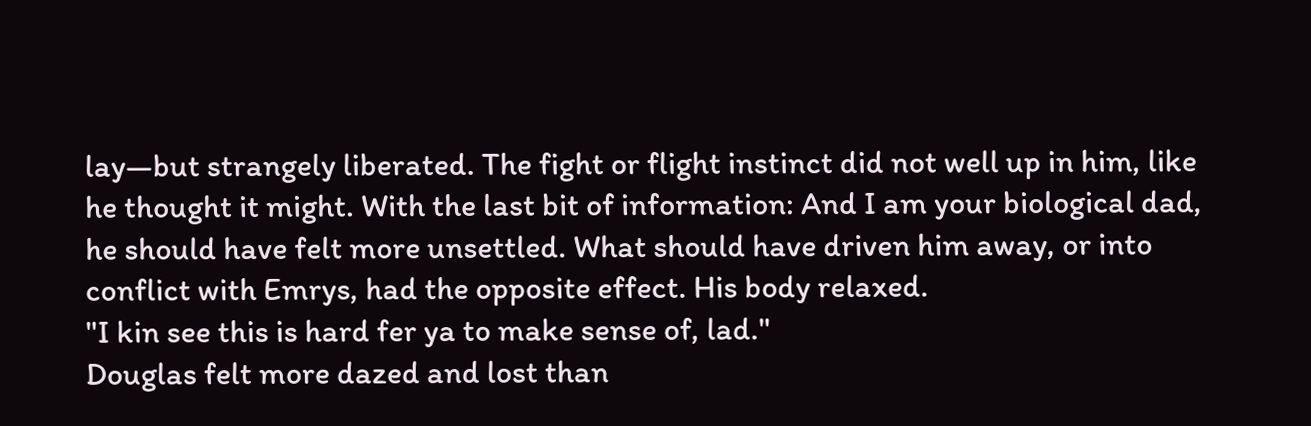lay—but strangely liberated. The fight or flight instinct did not well up in him, like he thought it might. With the last bit of information: And I am your biological dad, he should have felt more unsettled. What should have driven him away, or into conflict with Emrys, had the opposite effect. His body relaxed.
"I kin see this is hard fer ya to make sense of, lad."
Douglas felt more dazed and lost than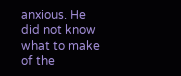anxious. He did not know what to make of the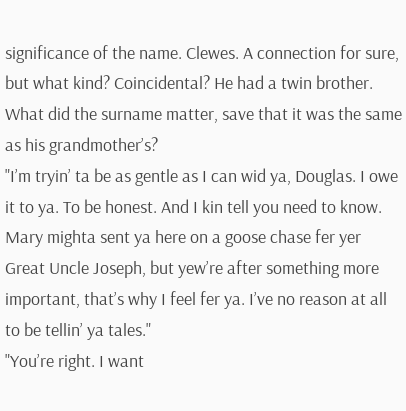significance of the name. Clewes. A connection for sure, but what kind? Coincidental? He had a twin brother. What did the surname matter, save that it was the same as his grandmother’s?
"I’m tryin’ ta be as gentle as I can wid ya, Douglas. I owe it to ya. To be honest. And I kin tell you need to know. Mary mighta sent ya here on a goose chase fer yer Great Uncle Joseph, but yew’re after something more important, that’s why I feel fer ya. I’ve no reason at all to be tellin’ ya tales."
"You’re right. I want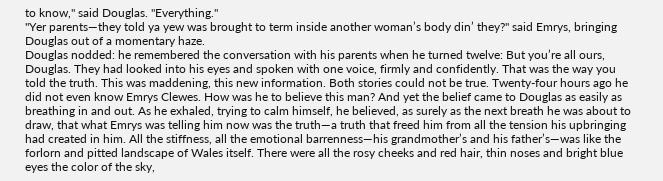to know," said Douglas. "Everything."
"Yer parents—they told ya yew was brought to term inside another woman’s body din’ they?" said Emrys, bringing Douglas out of a momentary haze.
Douglas nodded: he remembered the conversation with his parents when he turned twelve: But you’re all ours, Douglas. They had looked into his eyes and spoken with one voice, firmly and confidently. That was the way you told the truth. This was maddening, this new information. Both stories could not be true. Twenty-four hours ago he did not even know Emrys Clewes. How was he to believe this man? And yet the belief came to Douglas as easily as breathing in and out. As he exhaled, trying to calm himself, he believed, as surely as the next breath he was about to draw, that what Emrys was telling him now was the truth—a truth that freed him from all the tension his upbringing had created in him. All the stiffness, all the emotional barrenness—his grandmother’s and his father’s—was like the forlorn and pitted landscape of Wales itself. There were all the rosy cheeks and red hair, thin noses and bright blue eyes the color of the sky,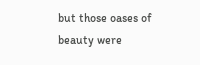but those oases of beauty were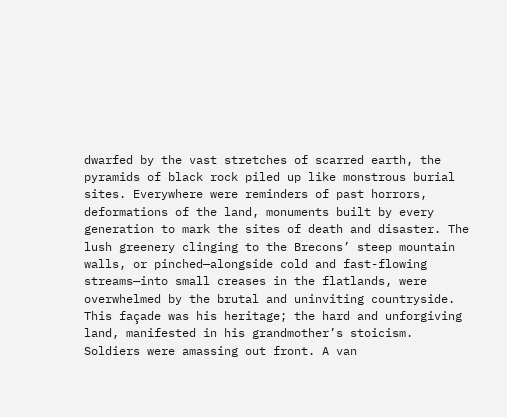dwarfed by the vast stretches of scarred earth, the pyramids of black rock piled up like monstrous burial sites. Everywhere were reminders of past horrors, deformations of the land, monuments built by every generation to mark the sites of death and disaster. The lush greenery clinging to the Brecons’ steep mountain walls, or pinched—alongside cold and fast-flowing streams—into small creases in the flatlands, were overwhelmed by the brutal and uninviting countryside. This façade was his heritage; the hard and unforgiving land, manifested in his grandmother’s stoicism.
Soldiers were amassing out front. A van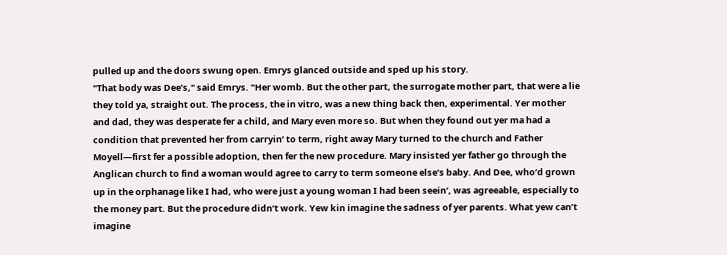pulled up and the doors swung open. Emrys glanced outside and sped up his story.
"That body was Dee’s," said Emrys. "Her womb. But the other part, the surrogate mother part, that were a lie they told ya, straight out. The process, the in vitro, was a new thing back then, experimental. Yer mother and dad, they was desperate fer a child, and Mary even more so. But when they found out yer ma had a condition that prevented her from carryin’ to term, right away Mary turned to the church and Father Moyell—first fer a possible adoption, then fer the new procedure. Mary insisted yer father go through the Anglican church to find a woman would agree to carry to term someone else’s baby. And Dee, who’d grown up in the orphanage like I had, who were just a young woman I had been seein’, was agreeable, especially to the money part. But the procedure didn’t work. Yew kin imagine the sadness of yer parents. What yew can’t imagine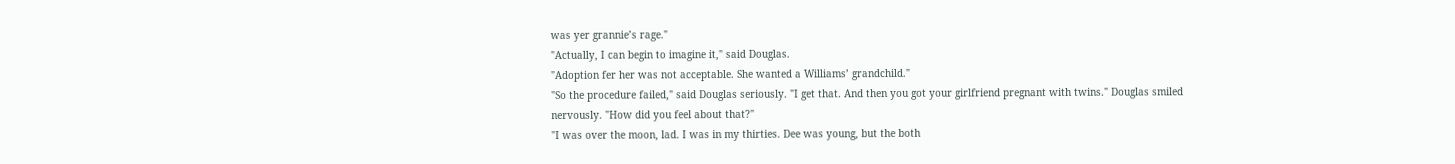was yer grannie’s rage."
"Actually, I can begin to imagine it," said Douglas.
"Adoption fer her was not acceptable. She wanted a Williams’ grandchild."
"So the procedure failed," said Douglas seriously. "I get that. And then you got your girlfriend pregnant with twins." Douglas smiled nervously. "How did you feel about that?"
"I was over the moon, lad. I was in my thirties. Dee was young, but the both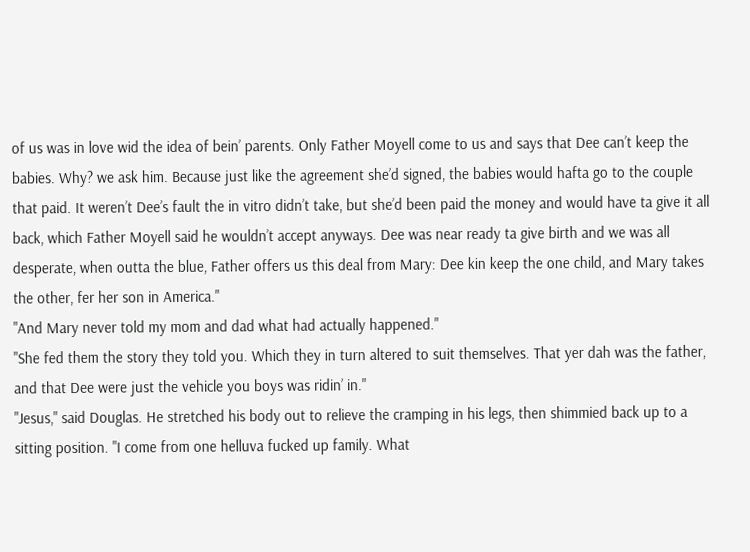of us was in love wid the idea of bein’ parents. Only Father Moyell come to us and says that Dee can’t keep the babies. Why? we ask him. Because just like the agreement she’d signed, the babies would hafta go to the couple that paid. It weren’t Dee’s fault the in vitro didn’t take, but she’d been paid the money and would have ta give it all back, which Father Moyell said he wouldn’t accept anyways. Dee was near ready ta give birth and we was all desperate, when outta the blue, Father offers us this deal from Mary: Dee kin keep the one child, and Mary takes the other, fer her son in America."
"And Mary never told my mom and dad what had actually happened."
"She fed them the story they told you. Which they in turn altered to suit themselves. That yer dah was the father, and that Dee were just the vehicle you boys was ridin’ in."
"Jesus," said Douglas. He stretched his body out to relieve the cramping in his legs, then shimmied back up to a sitting position. "I come from one helluva fucked up family. What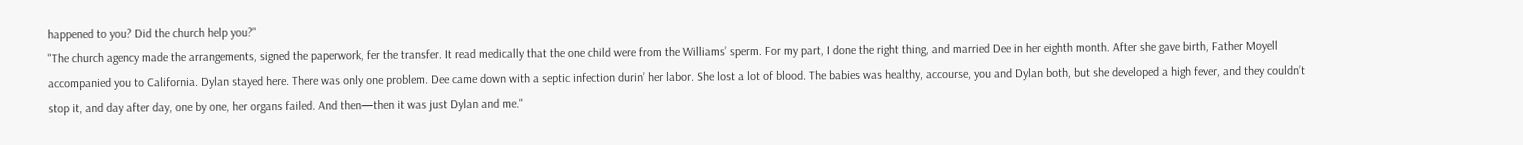happened to you? Did the church help you?"
"The church agency made the arrangements, signed the paperwork, fer the transfer. It read medically that the one child were from the Williams’ sperm. For my part, I done the right thing, and married Dee in her eighth month. After she gave birth, Father Moyell accompanied you to California. Dylan stayed here. There was only one problem. Dee came down with a septic infection durin’ her labor. She lost a lot of blood. The babies was healthy, accourse, you and Dylan both, but she developed a high fever, and they couldn’t stop it, and day after day, one by one, her organs failed. And then—then it was just Dylan and me."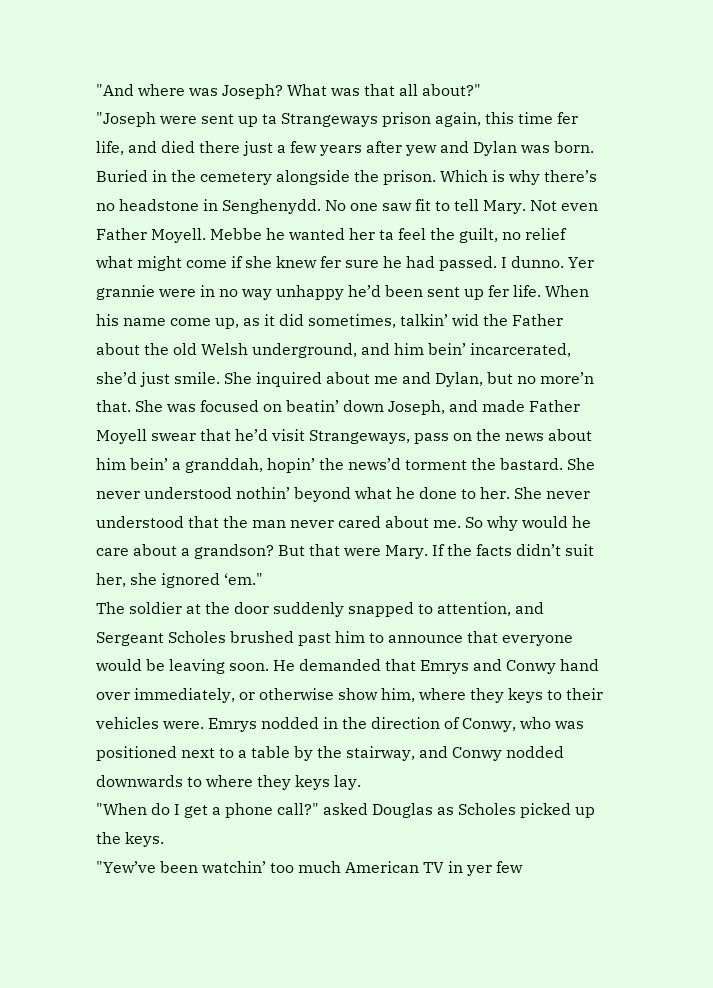"And where was Joseph? What was that all about?"
"Joseph were sent up ta Strangeways prison again, this time fer life, and died there just a few years after yew and Dylan was born. Buried in the cemetery alongside the prison. Which is why there’s no headstone in Senghenydd. No one saw fit to tell Mary. Not even Father Moyell. Mebbe he wanted her ta feel the guilt, no relief what might come if she knew fer sure he had passed. I dunno. Yer grannie were in no way unhappy he’d been sent up fer life. When his name come up, as it did sometimes, talkin’ wid the Father about the old Welsh underground, and him bein’ incarcerated, she’d just smile. She inquired about me and Dylan, but no more’n that. She was focused on beatin’ down Joseph, and made Father Moyell swear that he’d visit Strangeways, pass on the news about him bein’ a granddah, hopin’ the news’d torment the bastard. She never understood nothin’ beyond what he done to her. She never understood that the man never cared about me. So why would he care about a grandson? But that were Mary. If the facts didn’t suit her, she ignored ‘em."
The soldier at the door suddenly snapped to attention, and Sergeant Scholes brushed past him to announce that everyone would be leaving soon. He demanded that Emrys and Conwy hand over immediately, or otherwise show him, where they keys to their vehicles were. Emrys nodded in the direction of Conwy, who was positioned next to a table by the stairway, and Conwy nodded downwards to where they keys lay.
"When do I get a phone call?" asked Douglas as Scholes picked up the keys.
"Yew’ve been watchin’ too much American TV in yer few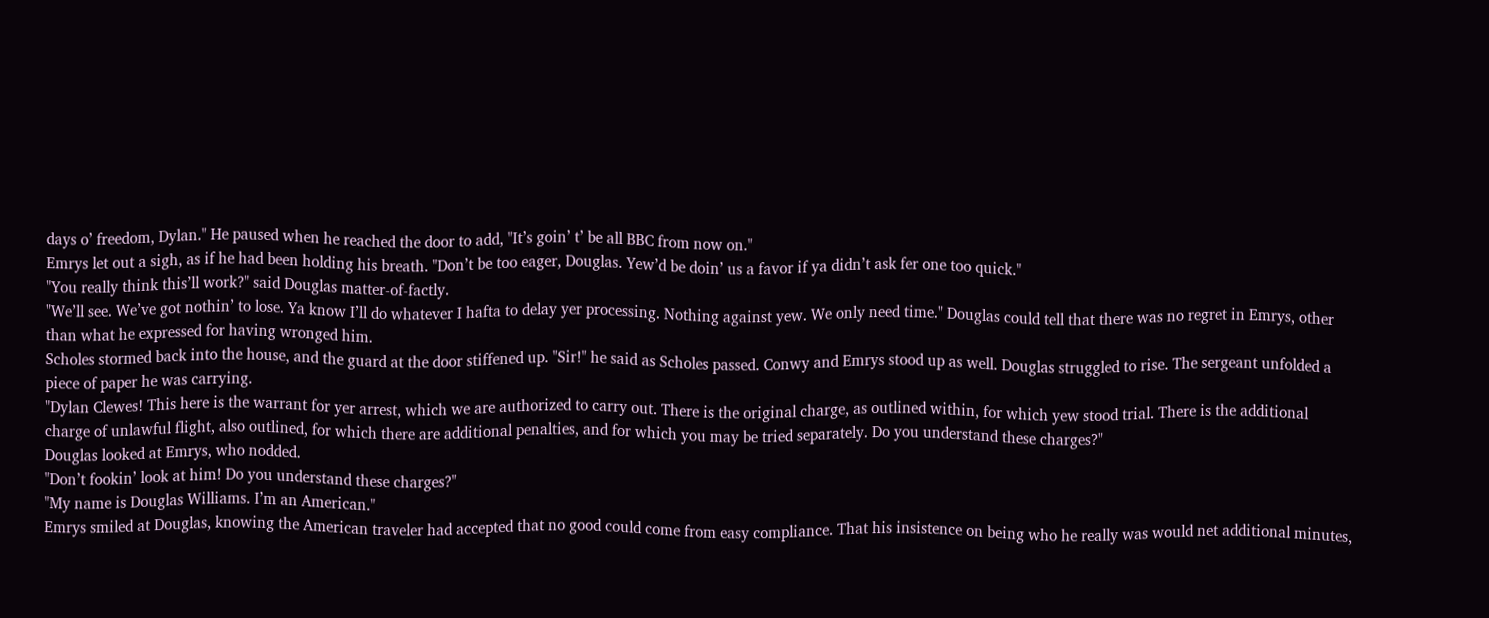days o’ freedom, Dylan." He paused when he reached the door to add, "It’s goin’ t’ be all BBC from now on."
Emrys let out a sigh, as if he had been holding his breath. "Don’t be too eager, Douglas. Yew’d be doin’ us a favor if ya didn’t ask fer one too quick."
"You really think this’ll work?" said Douglas matter-of-factly.
"We’ll see. We’ve got nothin’ to lose. Ya know I’ll do whatever I hafta to delay yer processing. Nothing against yew. We only need time." Douglas could tell that there was no regret in Emrys, other than what he expressed for having wronged him.
Scholes stormed back into the house, and the guard at the door stiffened up. "Sir!" he said as Scholes passed. Conwy and Emrys stood up as well. Douglas struggled to rise. The sergeant unfolded a piece of paper he was carrying.
"Dylan Clewes! This here is the warrant for yer arrest, which we are authorized to carry out. There is the original charge, as outlined within, for which yew stood trial. There is the additional charge of unlawful flight, also outlined, for which there are additional penalties, and for which you may be tried separately. Do you understand these charges?"
Douglas looked at Emrys, who nodded.
"Don’t fookin’ look at him! Do you understand these charges?"
"My name is Douglas Williams. I’m an American."
Emrys smiled at Douglas, knowing the American traveler had accepted that no good could come from easy compliance. That his insistence on being who he really was would net additional minutes,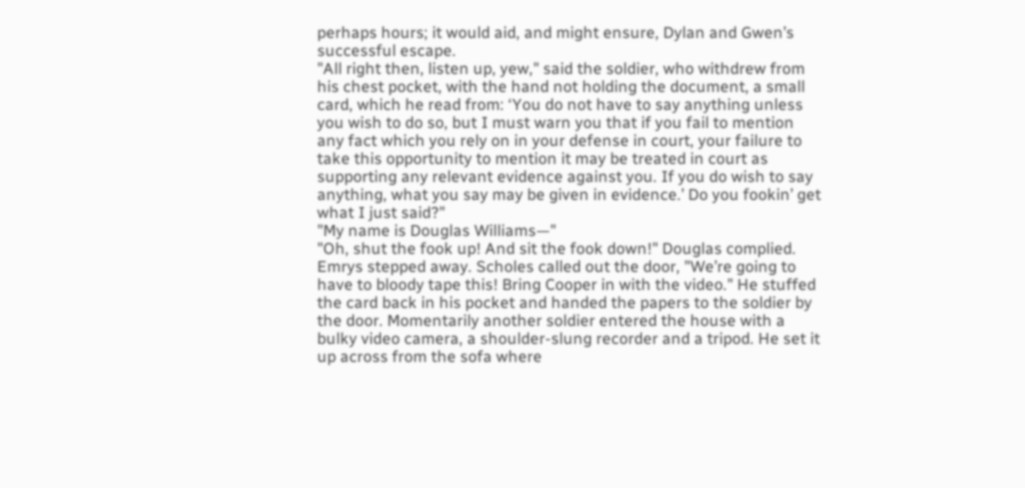perhaps hours; it would aid, and might ensure, Dylan and Gwen’s successful escape.
"All right then, listen up, yew," said the soldier, who withdrew from his chest pocket, with the hand not holding the document, a small card, which he read from: ‘You do not have to say anything unless you wish to do so, but I must warn you that if you fail to mention any fact which you rely on in your defense in court, your failure to take this opportunity to mention it may be treated in court as supporting any relevant evidence against you. If you do wish to say anything, what you say may be given in evidence.’ Do you fookin’ get what I just said?"
"My name is Douglas Williams—"
"Oh, shut the fook up! And sit the fook down!" Douglas complied. Emrys stepped away. Scholes called out the door, "We’re going to have to bloody tape this! Bring Cooper in with the video." He stuffed the card back in his pocket and handed the papers to the soldier by the door. Momentarily another soldier entered the house with a bulky video camera, a shoulder-slung recorder and a tripod. He set it up across from the sofa where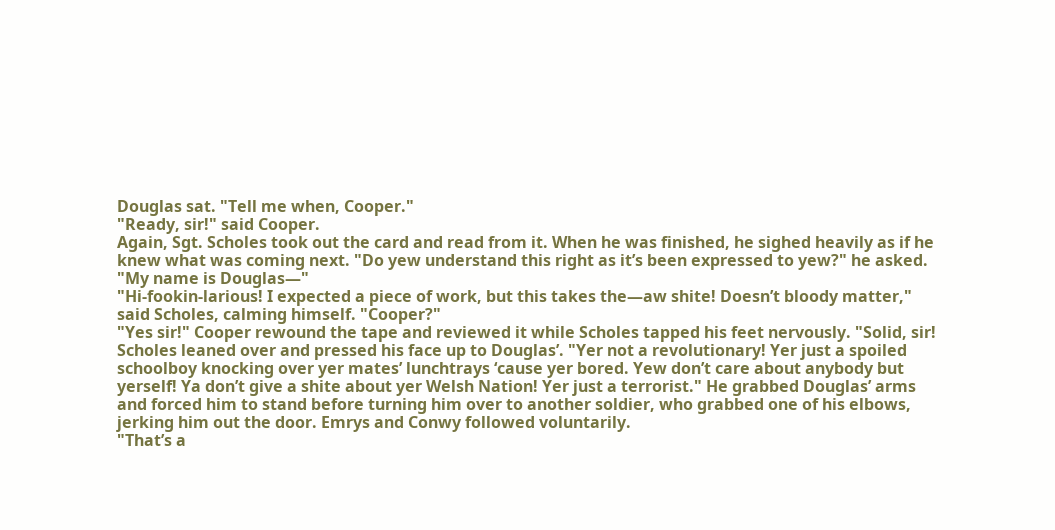Douglas sat. "Tell me when, Cooper."
"Ready, sir!" said Cooper.
Again, Sgt. Scholes took out the card and read from it. When he was finished, he sighed heavily as if he knew what was coming next. "Do yew understand this right as it’s been expressed to yew?" he asked.
"My name is Douglas—"
"Hi-fookin-larious! I expected a piece of work, but this takes the—aw shite! Doesn’t bloody matter," said Scholes, calming himself. "Cooper?"
"Yes sir!" Cooper rewound the tape and reviewed it while Scholes tapped his feet nervously. "Solid, sir!
Scholes leaned over and pressed his face up to Douglas’. "Yer not a revolutionary! Yer just a spoiled schoolboy knocking over yer mates’ lunchtrays ‘cause yer bored. Yew don’t care about anybody but yerself! Ya don’t give a shite about yer Welsh Nation! Yer just a terrorist." He grabbed Douglas’ arms and forced him to stand before turning him over to another soldier, who grabbed one of his elbows, jerking him out the door. Emrys and Conwy followed voluntarily.
"That’s a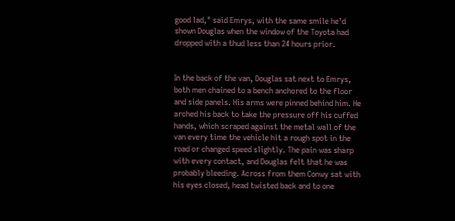good lad," said Emrys, with the same smile he’d shown Douglas when the window of the Toyota had dropped with a thud less than 24 hours prior.


In the back of the van, Douglas sat next to Emrys, both men chained to a bench anchored to the floor and side panels. His arms were pinned behind him. He arched his back to take the pressure off his cuffed hands, which scraped against the metal wall of the van every time the vehicle hit a rough spot in the road or changed speed slightly. The pain was sharp with every contact, and Douglas felt that he was probably bleeding. Across from them Conwy sat with his eyes closed, head twisted back and to one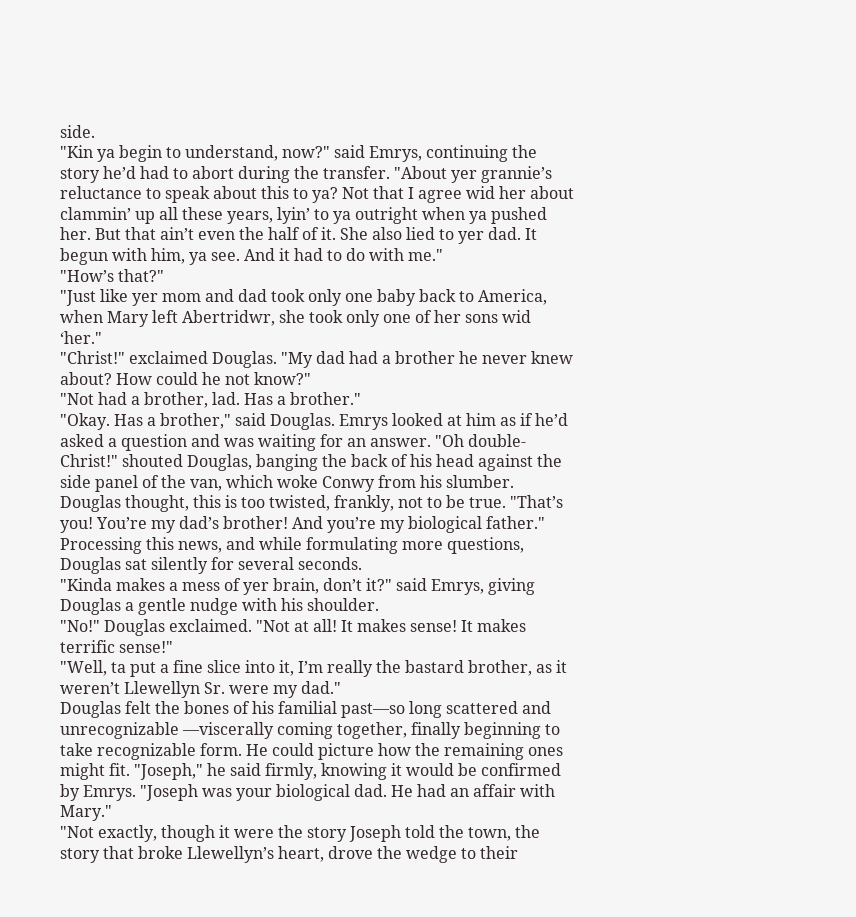side.
"Kin ya begin to understand, now?" said Emrys, continuing the story he’d had to abort during the transfer. "About yer grannie’s reluctance to speak about this to ya? Not that I agree wid her about clammin’ up all these years, lyin’ to ya outright when ya pushed her. But that ain’t even the half of it. She also lied to yer dad. It begun with him, ya see. And it had to do with me."
"How’s that?"
"Just like yer mom and dad took only one baby back to America, when Mary left Abertridwr, she took only one of her sons wid ‘her."
"Christ!" exclaimed Douglas. "My dad had a brother he never knew about? How could he not know?"
"Not had a brother, lad. Has a brother."
"Okay. Has a brother," said Douglas. Emrys looked at him as if he’d asked a question and was waiting for an answer. "Oh double-Christ!" shouted Douglas, banging the back of his head against the side panel of the van, which woke Conwy from his slumber. Douglas thought, this is too twisted, frankly, not to be true. "That’s you! You’re my dad’s brother! And you’re my biological father." Processing this news, and while formulating more questions, Douglas sat silently for several seconds.
"Kinda makes a mess of yer brain, don’t it?" said Emrys, giving Douglas a gentle nudge with his shoulder.
"No!" Douglas exclaimed. "Not at all! It makes sense! It makes terrific sense!"
"Well, ta put a fine slice into it, I’m really the bastard brother, as it weren’t Llewellyn Sr. were my dad."
Douglas felt the bones of his familial past—so long scattered and unrecognizable —viscerally coming together, finally beginning to take recognizable form. He could picture how the remaining ones might fit. "Joseph," he said firmly, knowing it would be confirmed by Emrys. "Joseph was your biological dad. He had an affair with Mary."
"Not exactly, though it were the story Joseph told the town, the story that broke Llewellyn’s heart, drove the wedge to their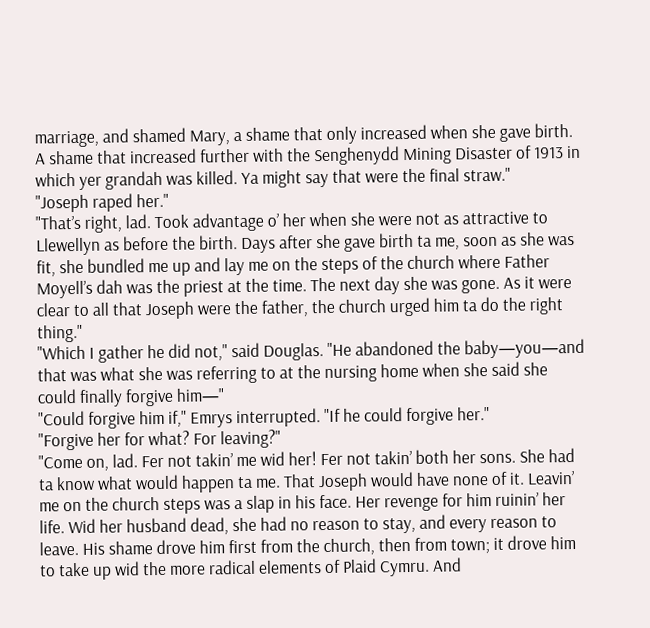marriage, and shamed Mary, a shame that only increased when she gave birth. A shame that increased further with the Senghenydd Mining Disaster of 1913 in which yer grandah was killed. Ya might say that were the final straw."
"Joseph raped her."
"That’s right, lad. Took advantage o’ her when she were not as attractive to Llewellyn as before the birth. Days after she gave birth ta me, soon as she was fit, she bundled me up and lay me on the steps of the church where Father Moyell’s dah was the priest at the time. The next day she was gone. As it were clear to all that Joseph were the father, the church urged him ta do the right thing."
"Which I gather he did not," said Douglas. "He abandoned the baby—you—and that was what she was referring to at the nursing home when she said she could finally forgive him—"
"Could forgive him if," Emrys interrupted. "If he could forgive her."
"Forgive her for what? For leaving?"
"Come on, lad. Fer not takin’ me wid her! Fer not takin’ both her sons. She had ta know what would happen ta me. That Joseph would have none of it. Leavin’ me on the church steps was a slap in his face. Her revenge for him ruinin’ her life. Wid her husband dead, she had no reason to stay, and every reason to leave. His shame drove him first from the church, then from town; it drove him to take up wid the more radical elements of Plaid Cymru. And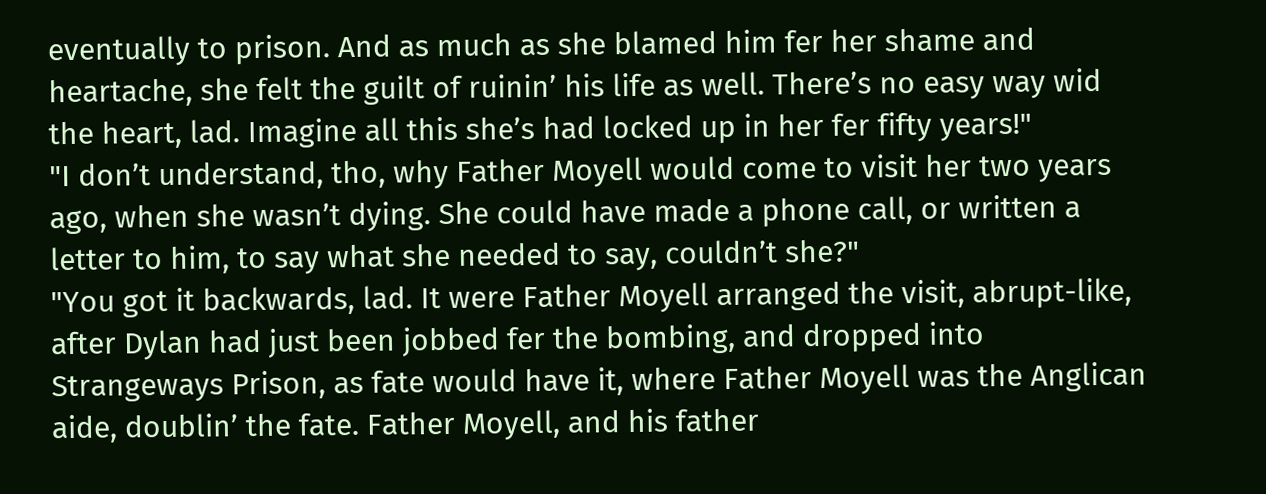eventually to prison. And as much as she blamed him fer her shame and heartache, she felt the guilt of ruinin’ his life as well. There’s no easy way wid the heart, lad. Imagine all this she’s had locked up in her fer fifty years!"
"I don’t understand, tho, why Father Moyell would come to visit her two years ago, when she wasn’t dying. She could have made a phone call, or written a letter to him, to say what she needed to say, couldn’t she?"
"You got it backwards, lad. It were Father Moyell arranged the visit, abrupt-like, after Dylan had just been jobbed fer the bombing, and dropped into Strangeways Prison, as fate would have it, where Father Moyell was the Anglican aide, doublin’ the fate. Father Moyell, and his father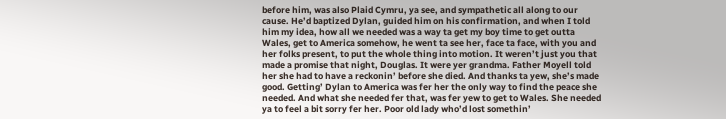before him, was also Plaid Cymru, ya see, and sympathetic all along to our cause. He’d baptized Dylan, guided him on his confirmation, and when I told him my idea, how all we needed was a way ta get my boy time to get outta Wales, get to America somehow, he went ta see her, face ta face, with you and her folks present, to put the whole thing into motion. It weren’t just you that made a promise that night, Douglas. It were yer grandma. Father Moyell told her she had to have a reckonin’ before she died. And thanks ta yew, she’s made good. Getting’ Dylan to America was fer her the only way to find the peace she needed. And what she needed fer that, was fer yew to get to Wales. She needed ya to feel a bit sorry fer her. Poor old lady who’d lost somethin’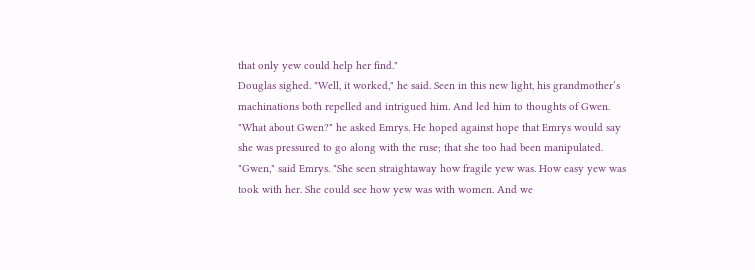that only yew could help her find."
Douglas sighed. "Well, it worked," he said. Seen in this new light, his grandmother’s machinations both repelled and intrigued him. And led him to thoughts of Gwen. "What about Gwen?" he asked Emrys. He hoped against hope that Emrys would say she was pressured to go along with the ruse; that she too had been manipulated.
"Gwen," said Emrys. "She seen straightaway how fragile yew was. How easy yew was took with her. She could see how yew was with women. And we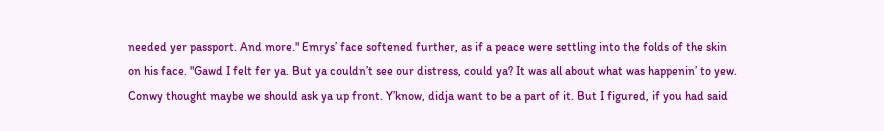needed yer passport. And more." Emrys’ face softened further, as if a peace were settling into the folds of the skin on his face. "Gawd I felt fer ya. But ya couldn’t see our distress, could ya? It was all about what was happenin’ to yew. Conwy thought maybe we should ask ya up front. Y’know, didja want to be a part of it. But I figured, if you had said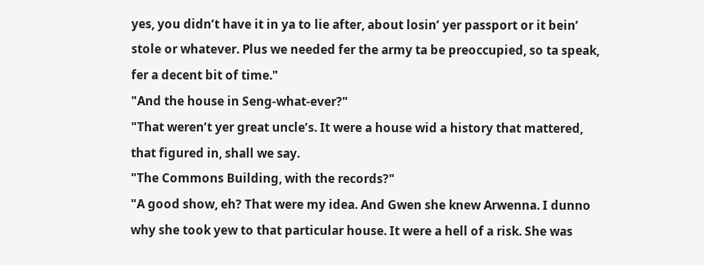yes, you didn’t have it in ya to lie after, about losin’ yer passport or it bein’ stole or whatever. Plus we needed fer the army ta be preoccupied, so ta speak, fer a decent bit of time."
"And the house in Seng-what-ever?"
"That weren’t yer great uncle’s. It were a house wid a history that mattered, that figured in, shall we say.
"The Commons Building, with the records?"
"A good show, eh? That were my idea. And Gwen she knew Arwenna. I dunno why she took yew to that particular house. It were a hell of a risk. She was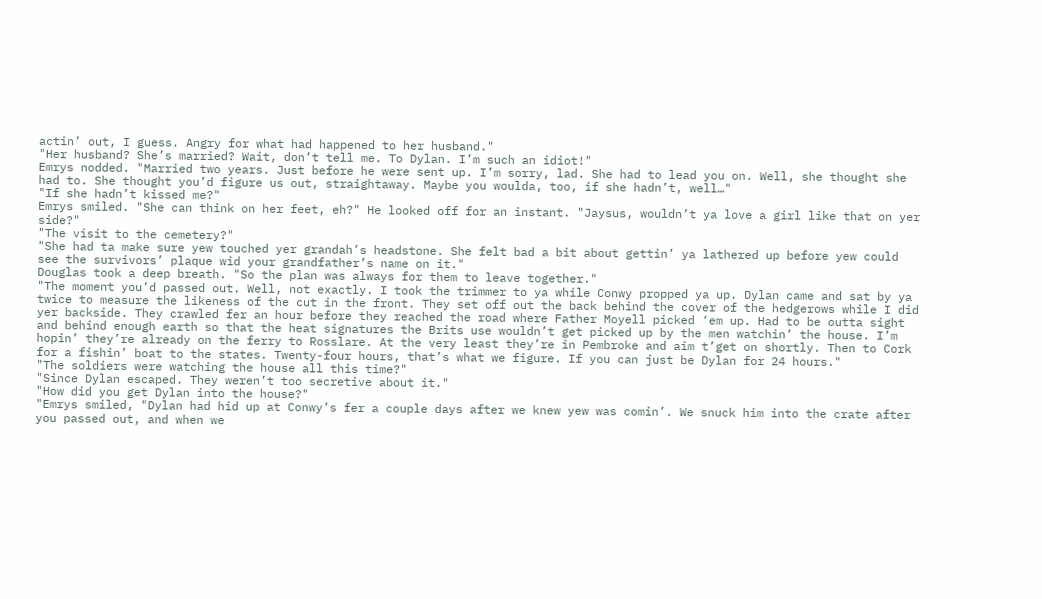actin’ out, I guess. Angry for what had happened to her husband."
"Her husband? She’s married? Wait, don’t tell me. To Dylan. I’m such an idiot!"
Emrys nodded. "Married two years. Just before he were sent up. I’m sorry, lad. She had to lead you on. Well, she thought she had to. She thought you’d figure us out, straightaway. Maybe you woulda, too, if she hadn’t, well…"
"If she hadn’t kissed me?"
Emrys smiled. "She can think on her feet, eh?" He looked off for an instant. "Jaysus, wouldn’t ya love a girl like that on yer side?"
"The visit to the cemetery?"
"She had ta make sure yew touched yer grandah’s headstone. She felt bad a bit about gettin’ ya lathered up before yew could see the survivors’ plaque wid your grandfather’s name on it."
Douglas took a deep breath. "So the plan was always for them to leave together."
"The moment you’d passed out. Well, not exactly. I took the trimmer to ya while Conwy propped ya up. Dylan came and sat by ya twice to measure the likeness of the cut in the front. They set off out the back behind the cover of the hedgerows while I did yer backside. They crawled fer an hour before they reached the road where Father Moyell picked ‘em up. Had to be outta sight and behind enough earth so that the heat signatures the Brits use wouldn’t get picked up by the men watchin’ the house. I’m hopin’ they’re already on the ferry to Rosslare. At the very least they’re in Pembroke and aim t’get on shortly. Then to Cork for a fishin’ boat to the states. Twenty-four hours, that’s what we figure. If you can just be Dylan for 24 hours."
"The soldiers were watching the house all this time?"
"Since Dylan escaped. They weren’t too secretive about it."
"How did you get Dylan into the house?"
"Emrys smiled, "Dylan had hid up at Conwy’s fer a couple days after we knew yew was comin’. We snuck him into the crate after you passed out, and when we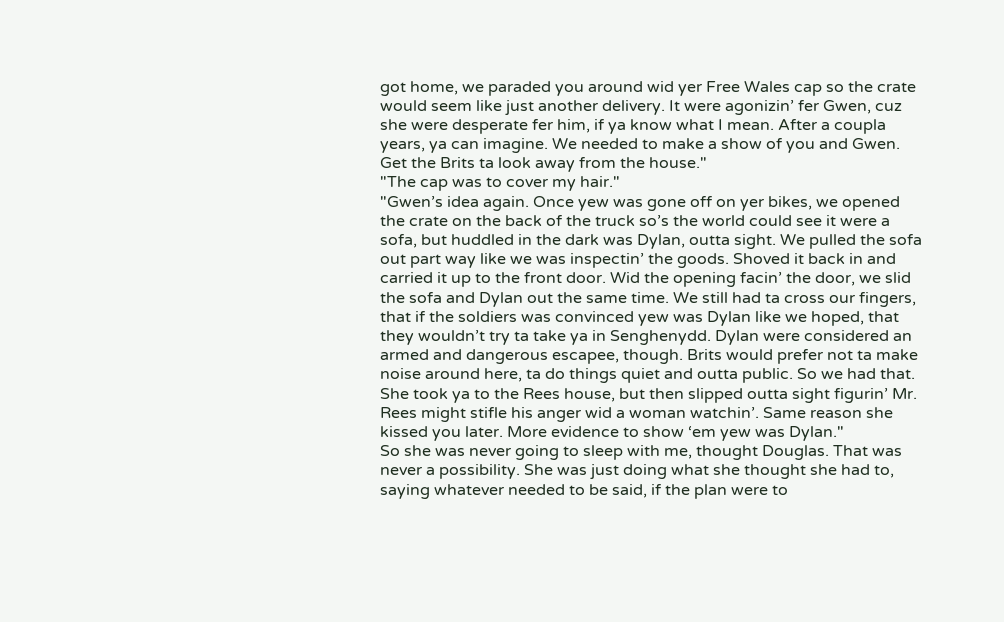got home, we paraded you around wid yer Free Wales cap so the crate would seem like just another delivery. It were agonizin’ fer Gwen, cuz she were desperate fer him, if ya know what I mean. After a coupla years, ya can imagine. We needed to make a show of you and Gwen. Get the Brits ta look away from the house."
"The cap was to cover my hair."
"Gwen’s idea again. Once yew was gone off on yer bikes, we opened the crate on the back of the truck so’s the world could see it were a sofa, but huddled in the dark was Dylan, outta sight. We pulled the sofa out part way like we was inspectin’ the goods. Shoved it back in and carried it up to the front door. Wid the opening facin’ the door, we slid the sofa and Dylan out the same time. We still had ta cross our fingers, that if the soldiers was convinced yew was Dylan like we hoped, that they wouldn’t try ta take ya in Senghenydd. Dylan were considered an armed and dangerous escapee, though. Brits would prefer not ta make noise around here, ta do things quiet and outta public. So we had that. She took ya to the Rees house, but then slipped outta sight figurin’ Mr. Rees might stifle his anger wid a woman watchin’. Same reason she kissed you later. More evidence to show ‘em yew was Dylan."
So she was never going to sleep with me, thought Douglas. That was never a possibility. She was just doing what she thought she had to, saying whatever needed to be said, if the plan were to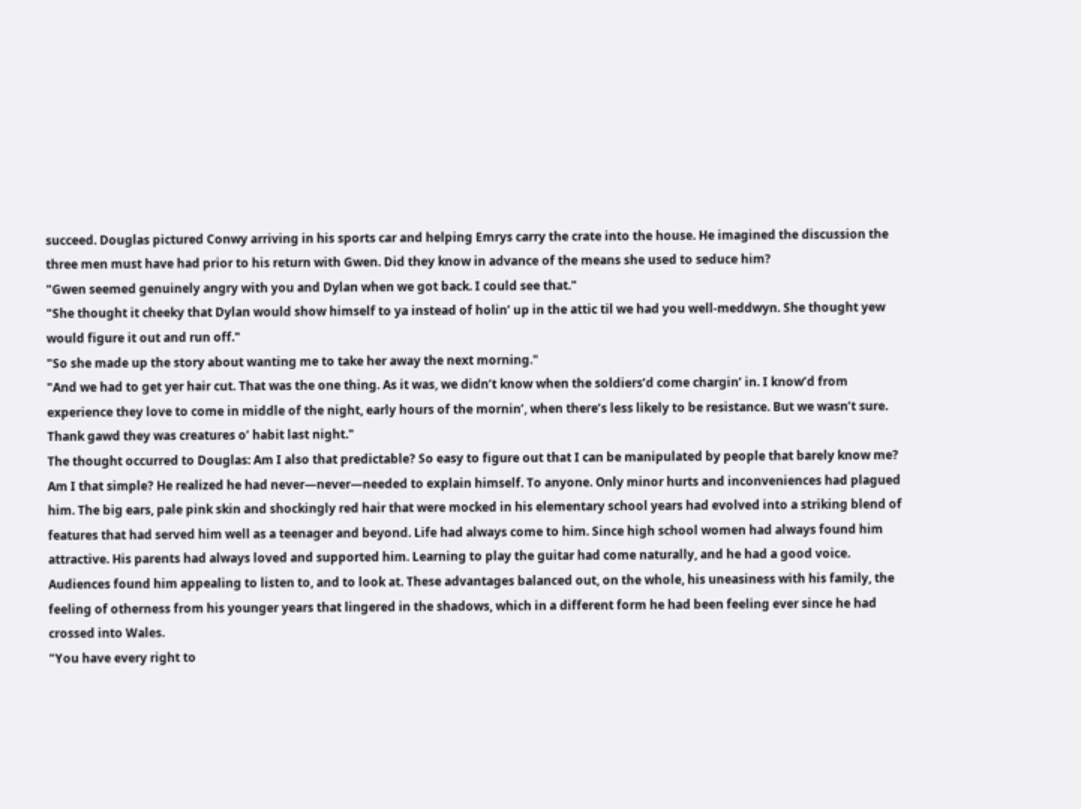succeed. Douglas pictured Conwy arriving in his sports car and helping Emrys carry the crate into the house. He imagined the discussion the three men must have had prior to his return with Gwen. Did they know in advance of the means she used to seduce him?
"Gwen seemed genuinely angry with you and Dylan when we got back. I could see that."
"She thought it cheeky that Dylan would show himself to ya instead of holin’ up in the attic til we had you well-meddwyn. She thought yew would figure it out and run off."
"So she made up the story about wanting me to take her away the next morning."
"And we had to get yer hair cut. That was the one thing. As it was, we didn’t know when the soldiers’d come chargin’ in. I know’d from experience they love to come in middle of the night, early hours of the mornin’, when there’s less likely to be resistance. But we wasn’t sure. Thank gawd they was creatures o’ habit last night."
The thought occurred to Douglas: Am I also that predictable? So easy to figure out that I can be manipulated by people that barely know me? Am I that simple? He realized he had never—never—needed to explain himself. To anyone. Only minor hurts and inconveniences had plagued him. The big ears, pale pink skin and shockingly red hair that were mocked in his elementary school years had evolved into a striking blend of features that had served him well as a teenager and beyond. Life had always come to him. Since high school women had always found him attractive. His parents had always loved and supported him. Learning to play the guitar had come naturally, and he had a good voice. Audiences found him appealing to listen to, and to look at. These advantages balanced out, on the whole, his uneasiness with his family, the feeling of otherness from his younger years that lingered in the shadows, which in a different form he had been feeling ever since he had crossed into Wales.
"You have every right to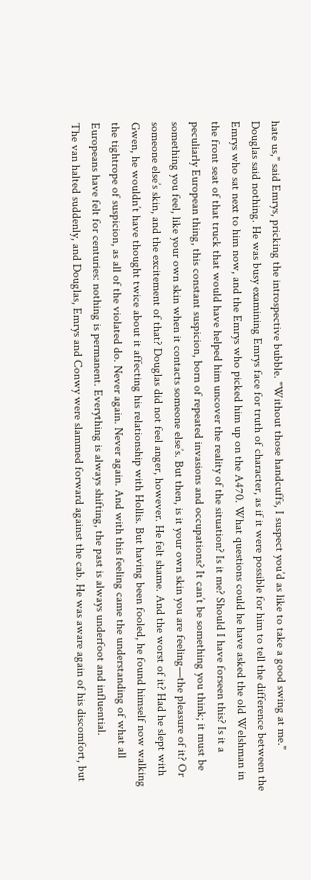hate us," said Emrys, pricking the introspective bubble. "Without those handcuffs, I suspect you’d as like to take a good swing at me."
Douglas said nothing. He was busy examining Emrys face for truth of character, as if it were possible for him to tell the difference between the Emrys who sat next to him now, and the Emrys who picked him up on the A470. What questions could he have asked the old Welshman in the front seat of that truck that would have helped him uncover the reality of the situation? Is it me? Should I have forseen this? Is it a peculiarly European thing, this constant suspicion, born of repeated invasions and occupations? It can’t be something you think; it must be something you feel, like your own skin when it contacts someone else’s. But then, is it your own skin you are feeling—the pleasure of it? Or someone else’s skin, and the excitement of that? Douglas did not feel anger, however. He felt shame. And the worst of it? Had he slept with Gwen, he wouldn’t have thought twice about it affecting his relationship with Hollis. But having been fooled, he found himself now walking the tightrope of suspicion, as all of the violated do. Never again. Never again. And with this feeling came the understanding of what all Europeans have felt for centuries: nothing is permanent. Everything is always shifting, the past is always underfoot and influential.
The van halted suddenly, and Douglas, Emrys and Conwy were slammed forward against the cab. He was aware again of his discomfort, but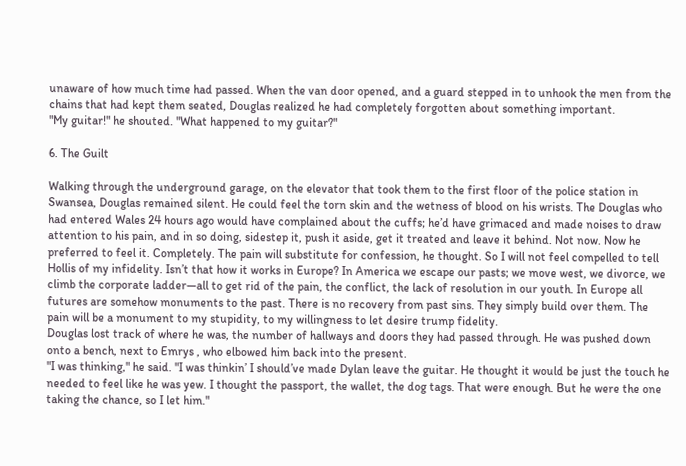unaware of how much time had passed. When the van door opened, and a guard stepped in to unhook the men from the chains that had kept them seated, Douglas realized he had completely forgotten about something important.
"My guitar!" he shouted. "What happened to my guitar?"

6. The Guilt

Walking through the underground garage, on the elevator that took them to the first floor of the police station in Swansea, Douglas remained silent. He could feel the torn skin and the wetness of blood on his wrists. The Douglas who had entered Wales 24 hours ago would have complained about the cuffs; he’d have grimaced and made noises to draw attention to his pain, and in so doing, sidestep it, push it aside, get it treated and leave it behind. Not now. Now he preferred to feel it. Completely. The pain will substitute for confession, he thought. So I will not feel compelled to tell Hollis of my infidelity. Isn’t that how it works in Europe? In America we escape our pasts; we move west, we divorce, we climb the corporate ladder—all to get rid of the pain, the conflict, the lack of resolution in our youth. In Europe all futures are somehow monuments to the past. There is no recovery from past sins. They simply build over them. The pain will be a monument to my stupidity, to my willingness to let desire trump fidelity.
Douglas lost track of where he was, the number of hallways and doors they had passed through. He was pushed down onto a bench, next to Emrys , who elbowed him back into the present.
"I was thinking," he said. "I was thinkin’ I should’ve made Dylan leave the guitar. He thought it would be just the touch he needed to feel like he was yew. I thought the passport, the wallet, the dog tags. That were enough. But he were the one taking the chance, so I let him."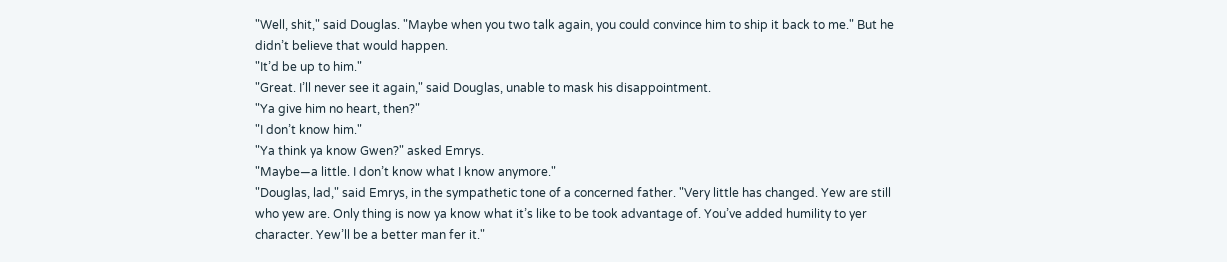"Well, shit," said Douglas. "Maybe when you two talk again, you could convince him to ship it back to me." But he didn’t believe that would happen.
"It’d be up to him."
"Great. I’ll never see it again," said Douglas, unable to mask his disappointment.
"Ya give him no heart, then?"
"I don’t know him."
"Ya think ya know Gwen?" asked Emrys.
"Maybe—a little. I don’t know what I know anymore."
"Douglas, lad," said Emrys, in the sympathetic tone of a concerned father. "Very little has changed. Yew are still who yew are. Only thing is now ya know what it’s like to be took advantage of. You’ve added humility to yer character. Yew’ll be a better man fer it."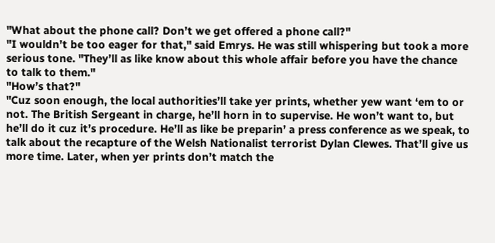"What about the phone call? Don’t we get offered a phone call?"
"I wouldn’t be too eager for that," said Emrys. He was still whispering but took a more serious tone. "They’ll as like know about this whole affair before you have the chance to talk to them."
"How’s that?"
"Cuz soon enough, the local authorities’ll take yer prints, whether yew want ‘em to or not. The British Sergeant in charge, he’ll horn in to supervise. He won’t want to, but he’ll do it cuz it’s procedure. He’ll as like be preparin’ a press conference as we speak, to talk about the recapture of the Welsh Nationalist terrorist Dylan Clewes. That’ll give us more time. Later, when yer prints don’t match the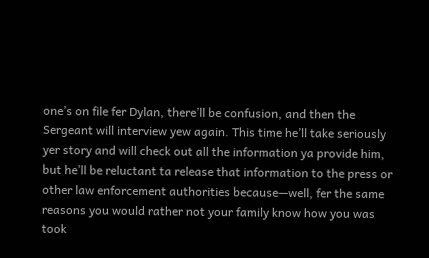one’s on file fer Dylan, there’ll be confusion, and then the Sergeant will interview yew again. This time he’ll take seriously yer story and will check out all the information ya provide him, but he’ll be reluctant ta release that information to the press or other law enforcement authorities because—well, fer the same reasons you would rather not your family know how you was took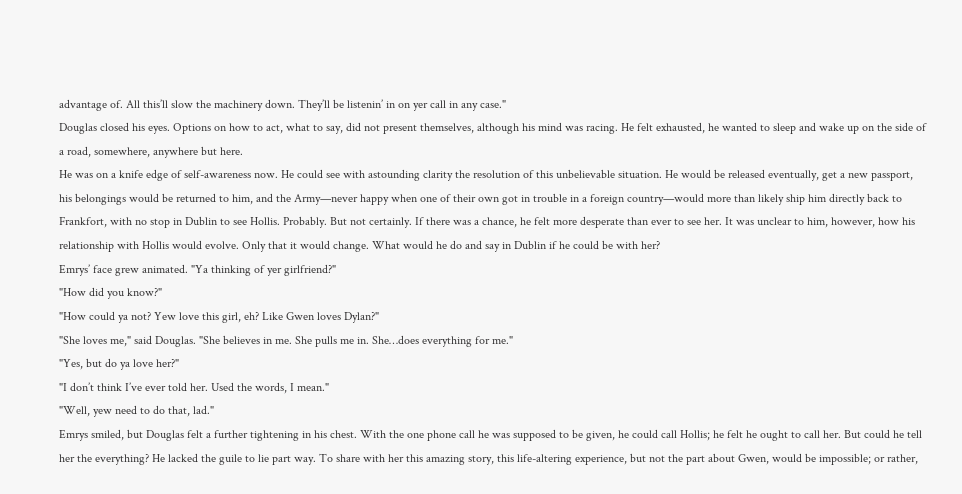advantage of. All this’ll slow the machinery down. They’ll be listenin’ in on yer call in any case."
Douglas closed his eyes. Options on how to act, what to say, did not present themselves, although his mind was racing. He felt exhausted, he wanted to sleep and wake up on the side of a road, somewhere, anywhere but here.
He was on a knife edge of self-awareness now. He could see with astounding clarity the resolution of this unbelievable situation. He would be released eventually, get a new passport, his belongings would be returned to him, and the Army—never happy when one of their own got in trouble in a foreign country—would more than likely ship him directly back to Frankfort, with no stop in Dublin to see Hollis. Probably. But not certainly. If there was a chance, he felt more desperate than ever to see her. It was unclear to him, however, how his relationship with Hollis would evolve. Only that it would change. What would he do and say in Dublin if he could be with her?
Emrys’ face grew animated. "Ya thinking of yer girlfriend?"
"How did you know?"
"How could ya not? Yew love this girl, eh? Like Gwen loves Dylan?"
"She loves me," said Douglas. "She believes in me. She pulls me in. She…does everything for me."
"Yes, but do ya love her?"
"I don’t think I’ve ever told her. Used the words, I mean."
"Well, yew need to do that, lad."
Emrys smiled, but Douglas felt a further tightening in his chest. With the one phone call he was supposed to be given, he could call Hollis; he felt he ought to call her. But could he tell her the everything? He lacked the guile to lie part way. To share with her this amazing story, this life-altering experience, but not the part about Gwen, would be impossible; or rather,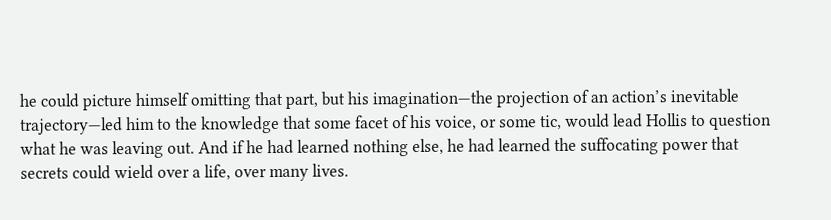he could picture himself omitting that part, but his imagination—the projection of an action’s inevitable trajectory—led him to the knowledge that some facet of his voice, or some tic, would lead Hollis to question what he was leaving out. And if he had learned nothing else, he had learned the suffocating power that secrets could wield over a life, over many lives.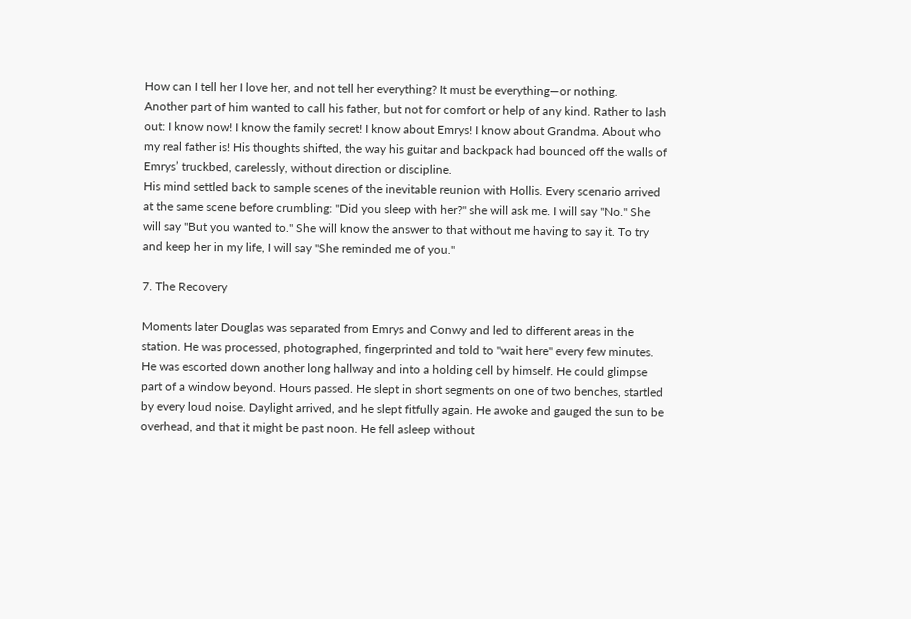How can I tell her I love her, and not tell her everything? It must be everything—or nothing.
Another part of him wanted to call his father, but not for comfort or help of any kind. Rather to lash out: I know now! I know the family secret! I know about Emrys! I know about Grandma. About who my real father is! His thoughts shifted, the way his guitar and backpack had bounced off the walls of Emrys’ truckbed, carelessly, without direction or discipline.
His mind settled back to sample scenes of the inevitable reunion with Hollis. Every scenario arrived at the same scene before crumbling: "Did you sleep with her?" she will ask me. I will say "No." She will say "But you wanted to." She will know the answer to that without me having to say it. To try and keep her in my life, I will say "She reminded me of you."

7. The Recovery

Moments later Douglas was separated from Emrys and Conwy and led to different areas in the station. He was processed, photographed, fingerprinted and told to "wait here" every few minutes. He was escorted down another long hallway and into a holding cell by himself. He could glimpse part of a window beyond. Hours passed. He slept in short segments on one of two benches, startled by every loud noise. Daylight arrived, and he slept fitfully again. He awoke and gauged the sun to be overhead, and that it might be past noon. He fell asleep without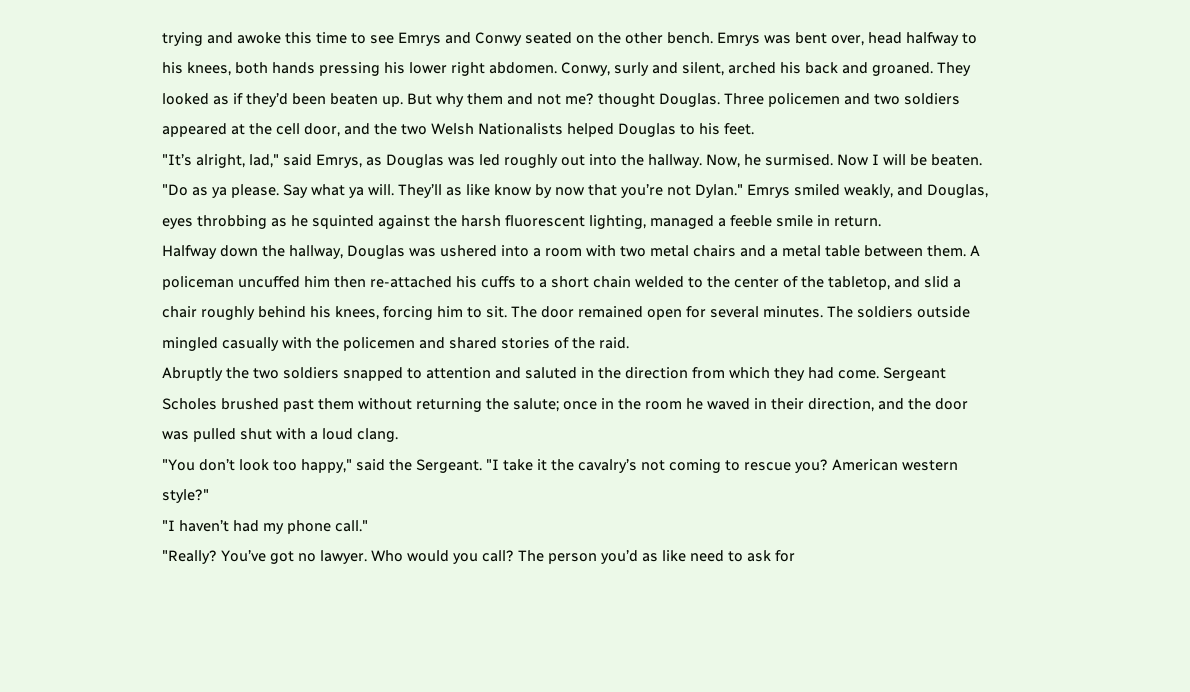trying and awoke this time to see Emrys and Conwy seated on the other bench. Emrys was bent over, head halfway to his knees, both hands pressing his lower right abdomen. Conwy, surly and silent, arched his back and groaned. They looked as if they’d been beaten up. But why them and not me? thought Douglas. Three policemen and two soldiers appeared at the cell door, and the two Welsh Nationalists helped Douglas to his feet.
"It’s alright, lad," said Emrys, as Douglas was led roughly out into the hallway. Now, he surmised. Now I will be beaten. "Do as ya please. Say what ya will. They’ll as like know by now that you’re not Dylan." Emrys smiled weakly, and Douglas, eyes throbbing as he squinted against the harsh fluorescent lighting, managed a feeble smile in return.
Halfway down the hallway, Douglas was ushered into a room with two metal chairs and a metal table between them. A policeman uncuffed him then re-attached his cuffs to a short chain welded to the center of the tabletop, and slid a chair roughly behind his knees, forcing him to sit. The door remained open for several minutes. The soldiers outside mingled casually with the policemen and shared stories of the raid.
Abruptly the two soldiers snapped to attention and saluted in the direction from which they had come. Sergeant Scholes brushed past them without returning the salute; once in the room he waved in their direction, and the door was pulled shut with a loud clang.
"You don’t look too happy," said the Sergeant. "I take it the cavalry’s not coming to rescue you? American western style?"
"I haven’t had my phone call."
"Really? You’ve got no lawyer. Who would you call? The person you’d as like need to ask for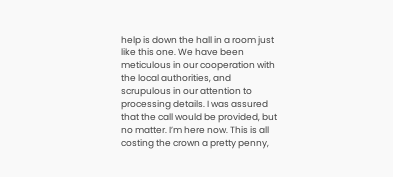help is down the hall in a room just like this one. We have been meticulous in our cooperation with the local authorities, and scrupulous in our attention to processing details. I was assured that the call would be provided, but no matter. I’m here now. This is all costing the crown a pretty penny,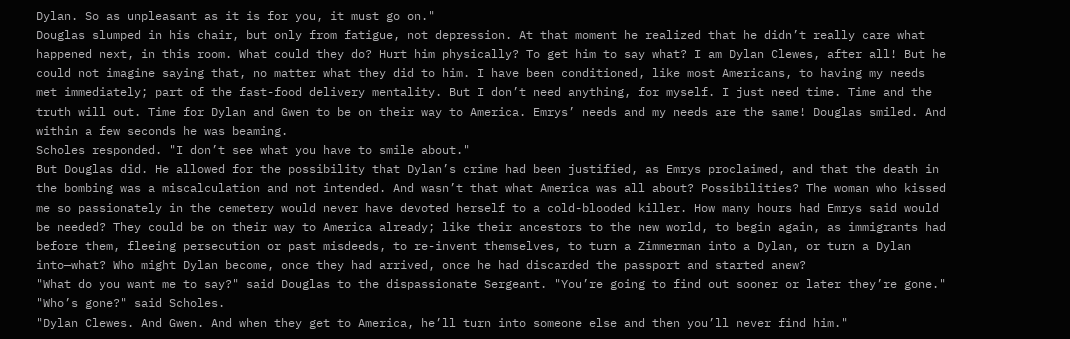Dylan. So as unpleasant as it is for you, it must go on."
Douglas slumped in his chair, but only from fatigue, not depression. At that moment he realized that he didn’t really care what happened next, in this room. What could they do? Hurt him physically? To get him to say what? I am Dylan Clewes, after all! But he could not imagine saying that, no matter what they did to him. I have been conditioned, like most Americans, to having my needs met immediately; part of the fast-food delivery mentality. But I don’t need anything, for myself. I just need time. Time and the truth will out. Time for Dylan and Gwen to be on their way to America. Emrys’ needs and my needs are the same! Douglas smiled. And within a few seconds he was beaming.
Scholes responded. "I don’t see what you have to smile about."
But Douglas did. He allowed for the possibility that Dylan’s crime had been justified, as Emrys proclaimed, and that the death in the bombing was a miscalculation and not intended. And wasn’t that what America was all about? Possibilities? The woman who kissed me so passionately in the cemetery would never have devoted herself to a cold-blooded killer. How many hours had Emrys said would be needed? They could be on their way to America already; like their ancestors to the new world, to begin again, as immigrants had before them, fleeing persecution or past misdeeds, to re-invent themselves, to turn a Zimmerman into a Dylan, or turn a Dylan into—what? Who might Dylan become, once they had arrived, once he had discarded the passport and started anew?
"What do you want me to say?" said Douglas to the dispassionate Sergeant. "You’re going to find out sooner or later they’re gone."
"Who’s gone?" said Scholes.
"Dylan Clewes. And Gwen. And when they get to America, he’ll turn into someone else and then you’ll never find him."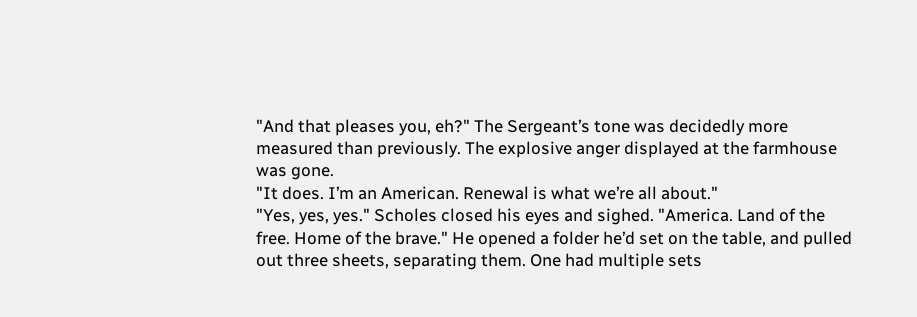"And that pleases you, eh?" The Sergeant’s tone was decidedly more measured than previously. The explosive anger displayed at the farmhouse was gone.
"It does. I’m an American. Renewal is what we’re all about."
"Yes, yes, yes." Scholes closed his eyes and sighed. "America. Land of the free. Home of the brave." He opened a folder he’d set on the table, and pulled out three sheets, separating them. One had multiple sets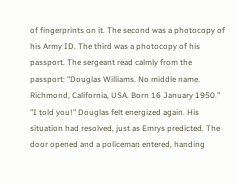of fingerprints on it. The second was a photocopy of his Army ID. The third was a photocopy of his passport. The sergeant read calmly from the passport: "Douglas Williams. No middle name. Richmond, California, USA. Born 16 January 1950."
"I told you!" Douglas felt energized again. His situation had resolved, just as Emrys predicted. The door opened and a policeman entered, handing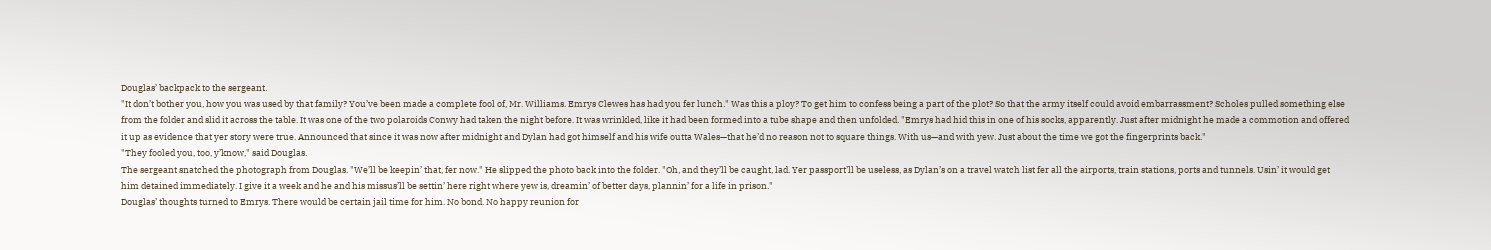Douglas’ backpack to the sergeant.
"It don’t bother you, how you was used by that family? You’ve been made a complete fool of, Mr. Williams. Emrys Clewes has had you fer lunch." Was this a ploy? To get him to confess being a part of the plot? So that the army itself could avoid embarrassment? Scholes pulled something else from the folder and slid it across the table. It was one of the two polaroids Conwy had taken the night before. It was wrinkled, like it had been formed into a tube shape and then unfolded. "Emrys had hid this in one of his socks, apparently. Just after midnight he made a commotion and offered it up as evidence that yer story were true. Announced that since it was now after midnight and Dylan had got himself and his wife outta Wales—that he’d no reason not to square things. With us—and with yew. Just about the time we got the fingerprints back."
"They fooled you, too, y’know," said Douglas.
The sergeant snatched the photograph from Douglas. "We’ll be keepin’ that, fer now." He slipped the photo back into the folder. "Oh, and they’ll be caught, lad. Yer passport’ll be useless, as Dylan’s on a travel watch list fer all the airports, train stations, ports and tunnels. Usin’ it would get him detained immediately. I give it a week and he and his missus’ll be settin’ here right where yew is, dreamin’ of better days, plannin’ for a life in prison."
Douglas’ thoughts turned to Emrys. There would be certain jail time for him. No bond. No happy reunion for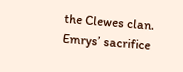the Clewes clan. Emrys’ sacrifice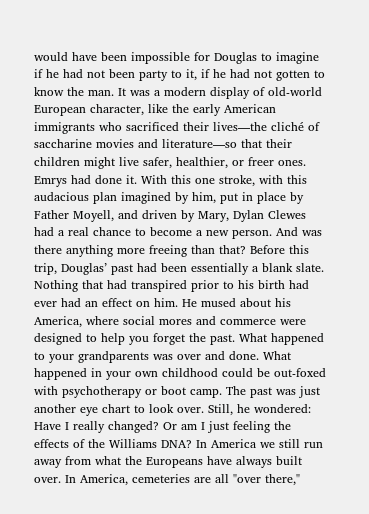would have been impossible for Douglas to imagine if he had not been party to it, if he had not gotten to know the man. It was a modern display of old-world European character, like the early American immigrants who sacrificed their lives—the cliché of saccharine movies and literature—so that their children might live safer, healthier, or freer ones. Emrys had done it. With this one stroke, with this audacious plan imagined by him, put in place by Father Moyell, and driven by Mary, Dylan Clewes had a real chance to become a new person. And was there anything more freeing than that? Before this trip, Douglas’ past had been essentially a blank slate. Nothing that had transpired prior to his birth had ever had an effect on him. He mused about his America, where social mores and commerce were designed to help you forget the past. What happened to your grandparents was over and done. What happened in your own childhood could be out-foxed with psychotherapy or boot camp. The past was just another eye chart to look over. Still, he wondered: Have I really changed? Or am I just feeling the effects of the Williams DNA? In America we still run away from what the Europeans have always built over. In America, cemeteries are all "over there,"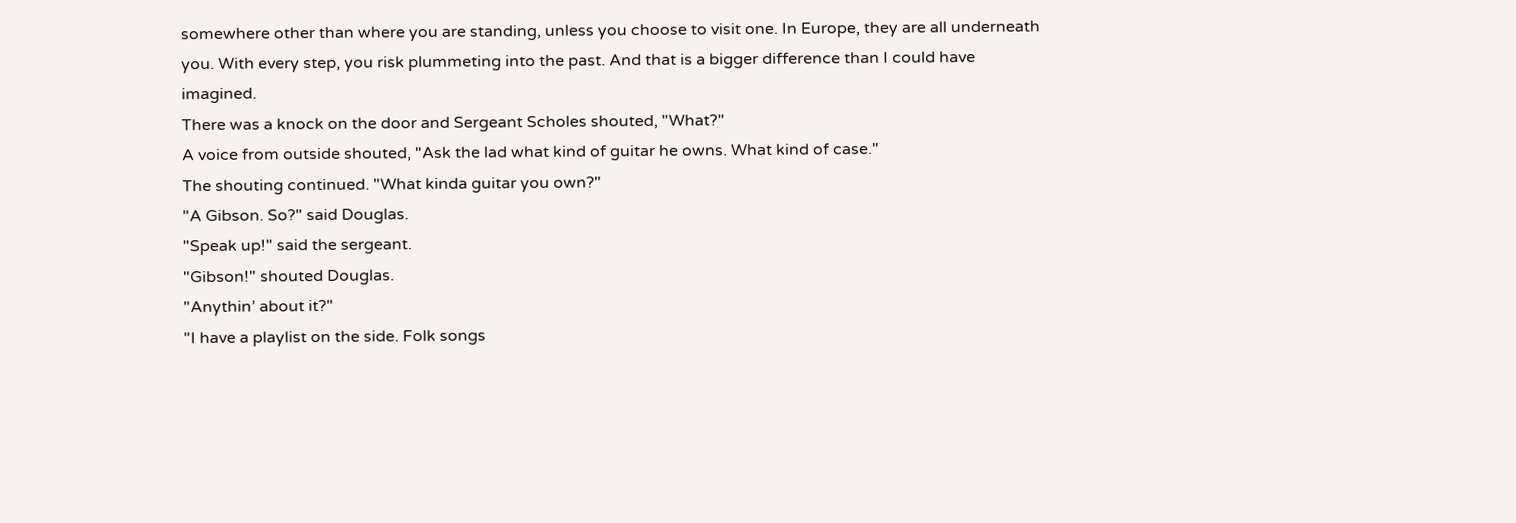somewhere other than where you are standing, unless you choose to visit one. In Europe, they are all underneath you. With every step, you risk plummeting into the past. And that is a bigger difference than I could have imagined.
There was a knock on the door and Sergeant Scholes shouted, "What?"
A voice from outside shouted, "Ask the lad what kind of guitar he owns. What kind of case."
The shouting continued. "What kinda guitar you own?"
"A Gibson. So?" said Douglas.
"Speak up!" said the sergeant.
"Gibson!" shouted Douglas.
"Anythin’ about it?"
"I have a playlist on the side. Folk songs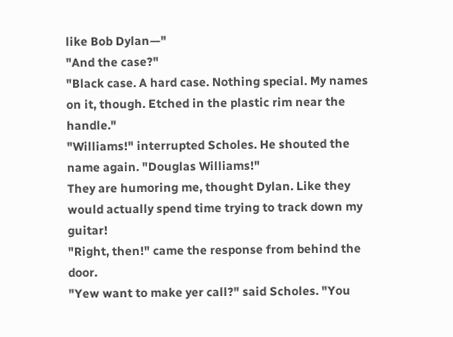like Bob Dylan—"
"And the case?"
"Black case. A hard case. Nothing special. My names on it, though. Etched in the plastic rim near the handle."
"Williams!" interrupted Scholes. He shouted the name again. "Douglas Williams!"
They are humoring me, thought Dylan. Like they would actually spend time trying to track down my guitar!
"Right, then!" came the response from behind the door.
"Yew want to make yer call?" said Scholes. "You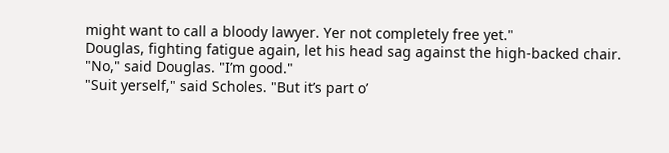might want to call a bloody lawyer. Yer not completely free yet."
Douglas, fighting fatigue again, let his head sag against the high-backed chair.
"No," said Douglas. "I’m good."
"Suit yerself," said Scholes. "But it’s part o’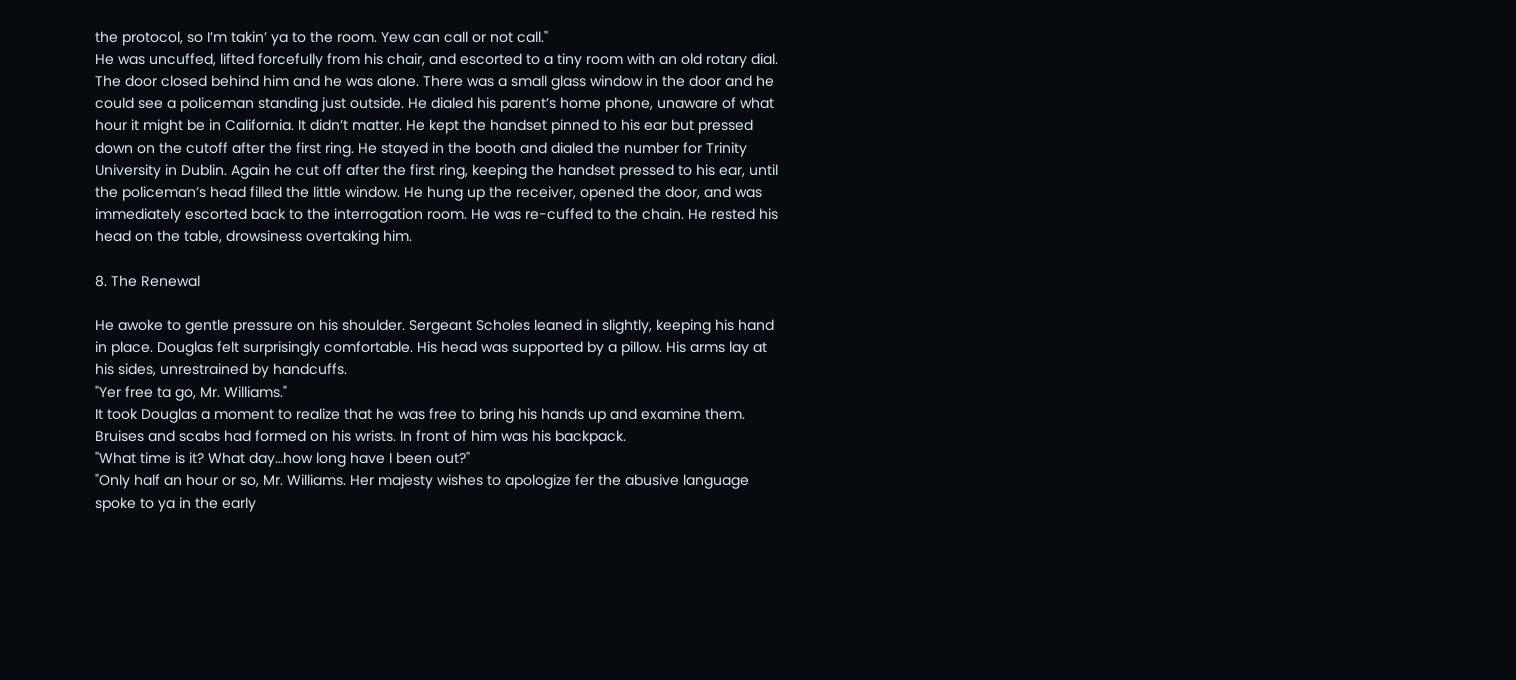the protocol, so I’m takin’ ya to the room. Yew can call or not call."
He was uncuffed, lifted forcefully from his chair, and escorted to a tiny room with an old rotary dial. The door closed behind him and he was alone. There was a small glass window in the door and he could see a policeman standing just outside. He dialed his parent’s home phone, unaware of what hour it might be in California. It didn’t matter. He kept the handset pinned to his ear but pressed down on the cutoff after the first ring. He stayed in the booth and dialed the number for Trinity University in Dublin. Again he cut off after the first ring, keeping the handset pressed to his ear, until the policeman’s head filled the little window. He hung up the receiver, opened the door, and was immediately escorted back to the interrogation room. He was re-cuffed to the chain. He rested his head on the table, drowsiness overtaking him.

8. The Renewal

He awoke to gentle pressure on his shoulder. Sergeant Scholes leaned in slightly, keeping his hand in place. Douglas felt surprisingly comfortable. His head was supported by a pillow. His arms lay at his sides, unrestrained by handcuffs.
"Yer free ta go, Mr. Williams."
It took Douglas a moment to realize that he was free to bring his hands up and examine them. Bruises and scabs had formed on his wrists. In front of him was his backpack.
"What time is it? What day…how long have I been out?"
"Only half an hour or so, Mr. Williams. Her majesty wishes to apologize fer the abusive language spoke to ya in the early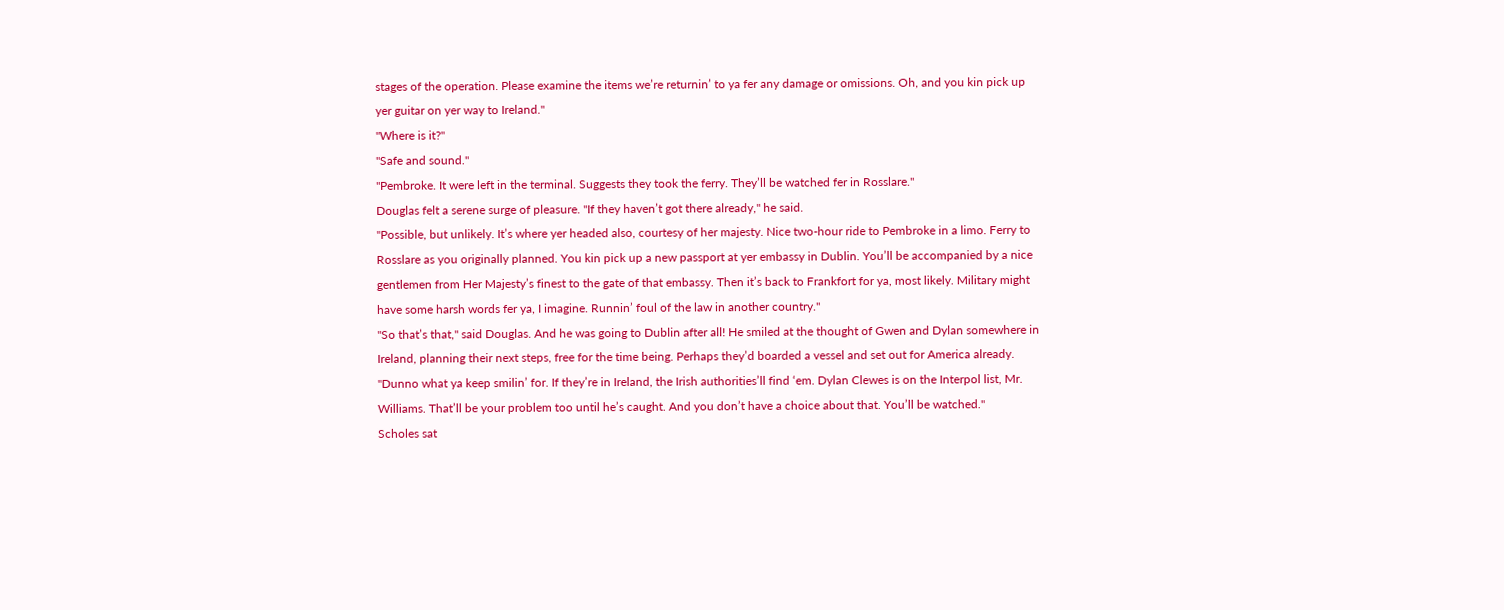stages of the operation. Please examine the items we’re returnin’ to ya fer any damage or omissions. Oh, and you kin pick up yer guitar on yer way to Ireland."
"Where is it?"
"Safe and sound."
"Pembroke. It were left in the terminal. Suggests they took the ferry. They’ll be watched fer in Rosslare."
Douglas felt a serene surge of pleasure. "If they haven’t got there already," he said.
"Possible, but unlikely. It’s where yer headed also, courtesy of her majesty. Nice two-hour ride to Pembroke in a limo. Ferry to Rosslare as you originally planned. You kin pick up a new passport at yer embassy in Dublin. You’ll be accompanied by a nice gentlemen from Her Majesty’s finest to the gate of that embassy. Then it’s back to Frankfort for ya, most likely. Military might have some harsh words fer ya, I imagine. Runnin’ foul of the law in another country."
"So that’s that," said Douglas. And he was going to Dublin after all! He smiled at the thought of Gwen and Dylan somewhere in Ireland, planning their next steps, free for the time being. Perhaps they’d boarded a vessel and set out for America already.
"Dunno what ya keep smilin’ for. If they’re in Ireland, the Irish authorities’ll find ‘em. Dylan Clewes is on the Interpol list, Mr. Williams. That’ll be your problem too until he’s caught. And you don’t have a choice about that. You’ll be watched."
Scholes sat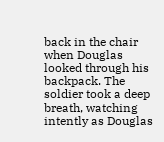back in the chair when Douglas looked through his backpack. The soldier took a deep breath, watching intently as Douglas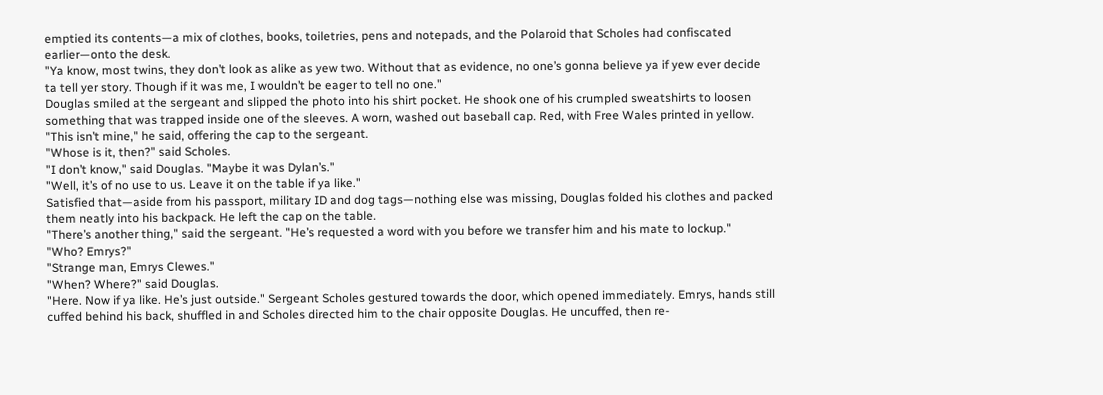emptied its contents—a mix of clothes, books, toiletries, pens and notepads, and the Polaroid that Scholes had confiscated earlier—onto the desk.
"Ya know, most twins, they don’t look as alike as yew two. Without that as evidence, no one’s gonna believe ya if yew ever decide ta tell yer story. Though if it was me, I wouldn’t be eager to tell no one."
Douglas smiled at the sergeant and slipped the photo into his shirt pocket. He shook one of his crumpled sweatshirts to loosen something that was trapped inside one of the sleeves. A worn, washed out baseball cap. Red, with Free Wales printed in yellow.
"This isn’t mine," he said, offering the cap to the sergeant.
"Whose is it, then?" said Scholes.
"I don’t know," said Douglas. "Maybe it was Dylan’s."
"Well, it’s of no use to us. Leave it on the table if ya like."
Satisfied that—aside from his passport, military ID and dog tags—nothing else was missing, Douglas folded his clothes and packed them neatly into his backpack. He left the cap on the table.
"There’s another thing," said the sergeant. "He’s requested a word with you before we transfer him and his mate to lockup."
"Who? Emrys?"
"Strange man, Emrys Clewes."
"When? Where?" said Douglas.
"Here. Now if ya like. He’s just outside." Sergeant Scholes gestured towards the door, which opened immediately. Emrys, hands still cuffed behind his back, shuffled in and Scholes directed him to the chair opposite Douglas. He uncuffed, then re-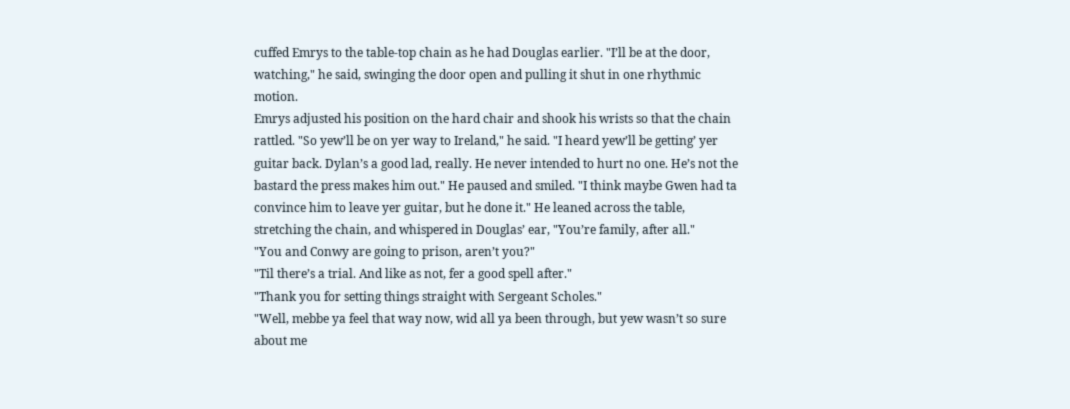cuffed Emrys to the table-top chain as he had Douglas earlier. "I’ll be at the door, watching," he said, swinging the door open and pulling it shut in one rhythmic motion.
Emrys adjusted his position on the hard chair and shook his wrists so that the chain rattled. "So yew’ll be on yer way to Ireland," he said. "I heard yew’ll be getting’ yer guitar back. Dylan’s a good lad, really. He never intended to hurt no one. He’s not the bastard the press makes him out." He paused and smiled. "I think maybe Gwen had ta convince him to leave yer guitar, but he done it." He leaned across the table, stretching the chain, and whispered in Douglas’ ear, "You’re family, after all."
"You and Conwy are going to prison, aren’t you?"
"Til there’s a trial. And like as not, fer a good spell after."
"Thank you for setting things straight with Sergeant Scholes."
"Well, mebbe ya feel that way now, wid all ya been through, but yew wasn’t so sure about me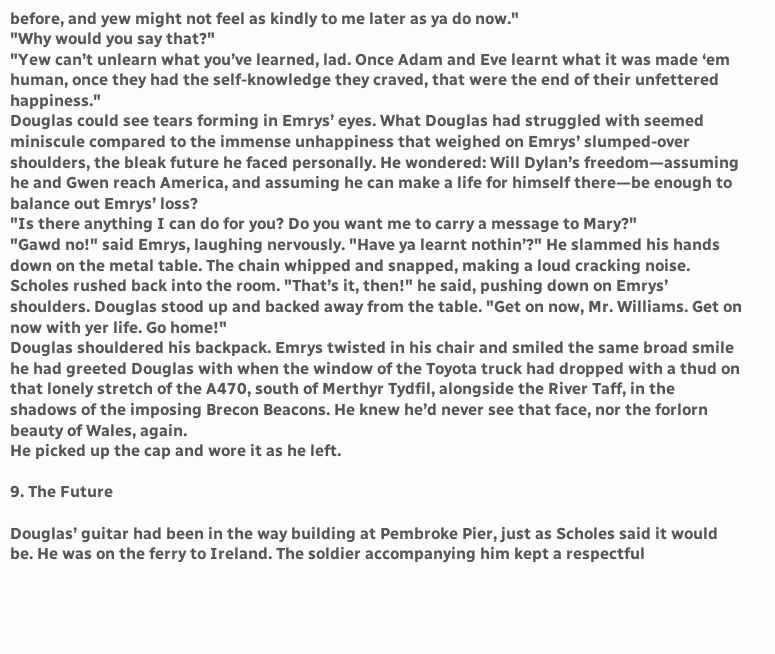before, and yew might not feel as kindly to me later as ya do now."
"Why would you say that?"
"Yew can’t unlearn what you’ve learned, lad. Once Adam and Eve learnt what it was made ‘em human, once they had the self-knowledge they craved, that were the end of their unfettered happiness."
Douglas could see tears forming in Emrys’ eyes. What Douglas had struggled with seemed miniscule compared to the immense unhappiness that weighed on Emrys’ slumped-over shoulders, the bleak future he faced personally. He wondered: Will Dylan’s freedom—assuming he and Gwen reach America, and assuming he can make a life for himself there—be enough to balance out Emrys’ loss?
"Is there anything I can do for you? Do you want me to carry a message to Mary?"
"Gawd no!" said Emrys, laughing nervously. "Have ya learnt nothin’?" He slammed his hands down on the metal table. The chain whipped and snapped, making a loud cracking noise.
Scholes rushed back into the room. "That’s it, then!" he said, pushing down on Emrys’ shoulders. Douglas stood up and backed away from the table. "Get on now, Mr. Williams. Get on now with yer life. Go home!"
Douglas shouldered his backpack. Emrys twisted in his chair and smiled the same broad smile he had greeted Douglas with when the window of the Toyota truck had dropped with a thud on that lonely stretch of the A470, south of Merthyr Tydfil, alongside the River Taff, in the shadows of the imposing Brecon Beacons. He knew he’d never see that face, nor the forlorn beauty of Wales, again.
He picked up the cap and wore it as he left.

9. The Future

Douglas’ guitar had been in the way building at Pembroke Pier, just as Scholes said it would be. He was on the ferry to Ireland. The soldier accompanying him kept a respectful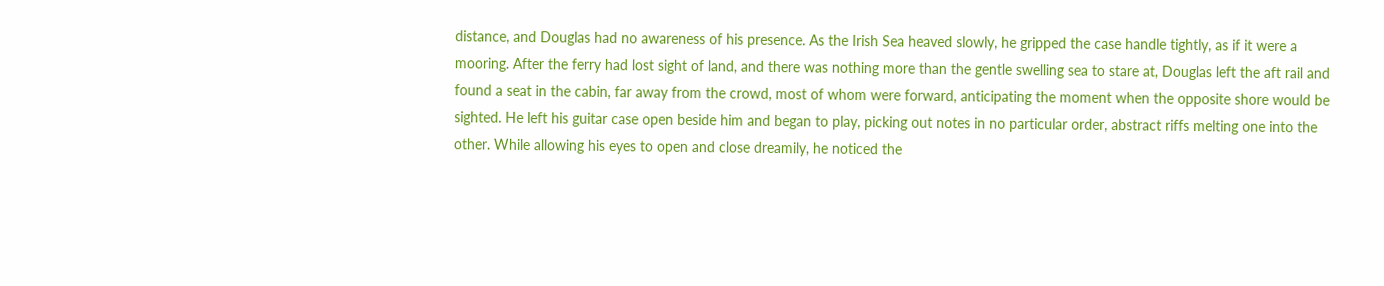distance, and Douglas had no awareness of his presence. As the Irish Sea heaved slowly, he gripped the case handle tightly, as if it were a mooring. After the ferry had lost sight of land, and there was nothing more than the gentle swelling sea to stare at, Douglas left the aft rail and found a seat in the cabin, far away from the crowd, most of whom were forward, anticipating the moment when the opposite shore would be sighted. He left his guitar case open beside him and began to play, picking out notes in no particular order, abstract riffs melting one into the other. While allowing his eyes to open and close dreamily, he noticed the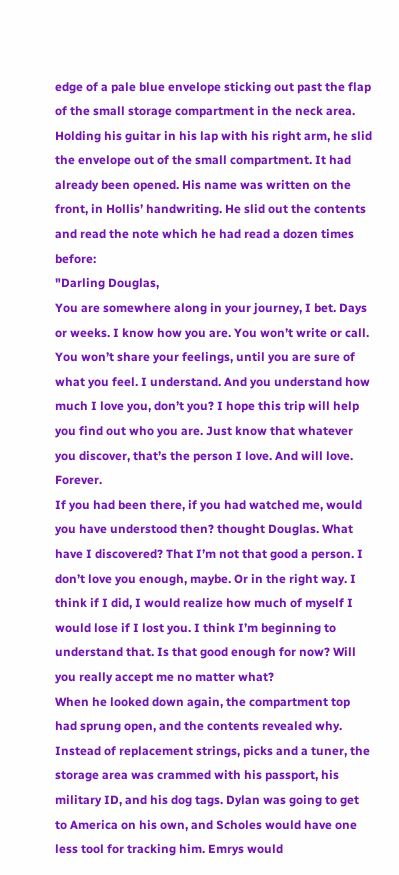edge of a pale blue envelope sticking out past the flap of the small storage compartment in the neck area. Holding his guitar in his lap with his right arm, he slid the envelope out of the small compartment. It had already been opened. His name was written on the front, in Hollis’ handwriting. He slid out the contents and read the note which he had read a dozen times before:
"Darling Douglas,
You are somewhere along in your journey, I bet. Days or weeks. I know how you are. You won’t write or call. You won’t share your feelings, until you are sure of what you feel. I understand. And you understand how much I love you, don’t you? I hope this trip will help you find out who you are. Just know that whatever you discover, that’s the person I love. And will love. Forever.
If you had been there, if you had watched me, would you have understood then? thought Douglas. What have I discovered? That I’m not that good a person. I don’t love you enough, maybe. Or in the right way. I think if I did, I would realize how much of myself I would lose if I lost you. I think I’m beginning to understand that. Is that good enough for now? Will you really accept me no matter what?
When he looked down again, the compartment top had sprung open, and the contents revealed why. Instead of replacement strings, picks and a tuner, the storage area was crammed with his passport, his military ID, and his dog tags. Dylan was going to get to America on his own, and Scholes would have one less tool for tracking him. Emrys would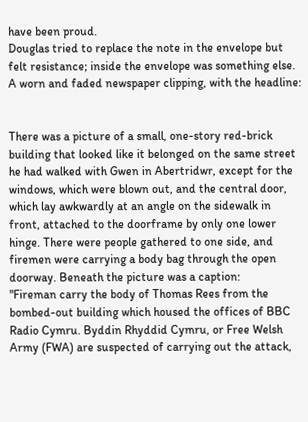have been proud.
Douglas tried to replace the note in the envelope but felt resistance; inside the envelope was something else. A worn and faded newspaper clipping, with the headline:


There was a picture of a small, one-story red-brick building that looked like it belonged on the same street he had walked with Gwen in Abertridwr, except for the windows, which were blown out, and the central door, which lay awkwardly at an angle on the sidewalk in front, attached to the doorframe by only one lower hinge. There were people gathered to one side, and firemen were carrying a body bag through the open doorway. Beneath the picture was a caption:
"Fireman carry the body of Thomas Rees from the bombed-out building which housed the offices of BBC Radio Cymru. Byddin Rhyddid Cymru, or Free Welsh Army (FWA) are suspected of carrying out the attack,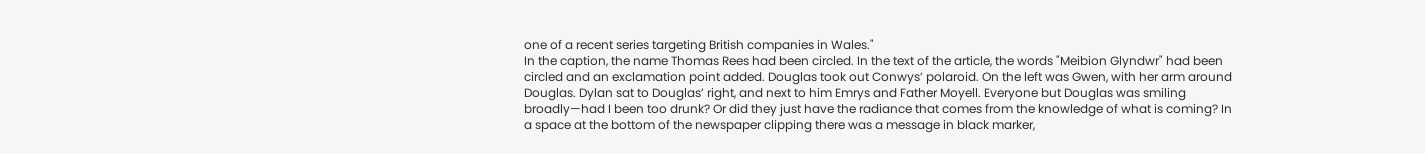one of a recent series targeting British companies in Wales."
In the caption, the name Thomas Rees had been circled. In the text of the article, the words "Meibion Glyndwr" had been circled and an exclamation point added. Douglas took out Conwys’ polaroid. On the left was Gwen, with her arm around Douglas. Dylan sat to Douglas’ right, and next to him Emrys and Father Moyell. Everyone but Douglas was smiling broadly—had I been too drunk? Or did they just have the radiance that comes from the knowledge of what is coming? In a space at the bottom of the newspaper clipping there was a message in black marker,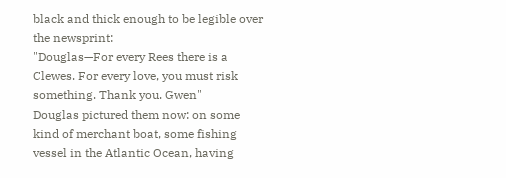black and thick enough to be legible over the newsprint:
"Douglas—For every Rees there is a Clewes. For every love, you must risk something. Thank you. Gwen"
Douglas pictured them now: on some kind of merchant boat, some fishing vessel in the Atlantic Ocean, having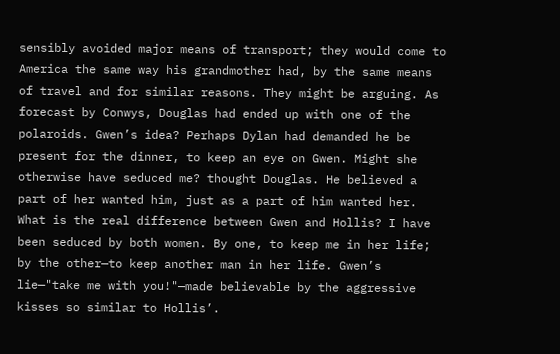sensibly avoided major means of transport; they would come to America the same way his grandmother had, by the same means of travel and for similar reasons. They might be arguing. As forecast by Conwys, Douglas had ended up with one of the polaroids. Gwen’s idea? Perhaps Dylan had demanded he be present for the dinner, to keep an eye on Gwen. Might she otherwise have seduced me? thought Douglas. He believed a part of her wanted him, just as a part of him wanted her. What is the real difference between Gwen and Hollis? I have been seduced by both women. By one, to keep me in her life; by the other—to keep another man in her life. Gwen’s lie—"take me with you!"—made believable by the aggressive kisses so similar to Hollis’.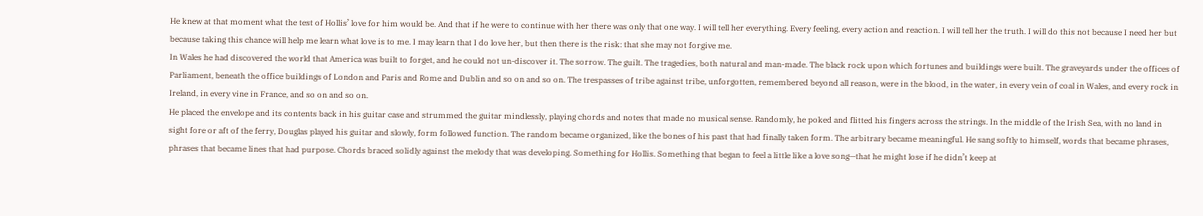He knew at that moment what the test of Hollis’ love for him would be. And that if he were to continue with her there was only that one way. I will tell her everything. Every feeling, every action and reaction. I will tell her the truth. I will do this not because I need her but because taking this chance will help me learn what love is to me. I may learn that I do love her, but then there is the risk: that she may not forgive me.
In Wales he had discovered the world that America was built to forget, and he could not un-discover it. The sorrow. The guilt. The tragedies, both natural and man-made. The black rock upon which fortunes and buildings were built. The graveyards under the offices of Parliament, beneath the office buildings of London and Paris and Rome and Dublin and so on and so on. The trespasses of tribe against tribe, unforgotten, remembered beyond all reason, were in the blood, in the water, in every vein of coal in Wales, and every rock in Ireland, in every vine in France, and so on and so on.
He placed the envelope and its contents back in his guitar case and strummed the guitar mindlessly, playing chords and notes that made no musical sense. Randomly, he poked and flitted his fingers across the strings. In the middle of the Irish Sea, with no land in sight fore or aft of the ferry, Douglas played his guitar and slowly, form followed function. The random became organized, like the bones of his past that had finally taken form. The arbitrary became meaningful. He sang softly to himself, words that became phrases, phrases that became lines that had purpose. Chords braced solidly against the melody that was developing. Something for Hollis. Something that began to feel a little like a love song—that he might lose if he didn’t keep at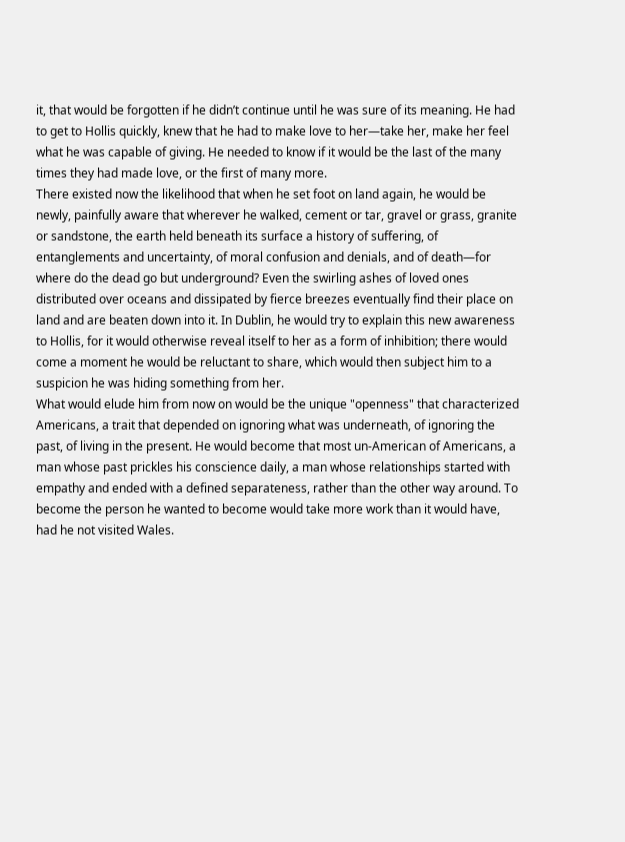it, that would be forgotten if he didn’t continue until he was sure of its meaning. He had to get to Hollis quickly, knew that he had to make love to her—take her, make her feel what he was capable of giving. He needed to know if it would be the last of the many times they had made love, or the first of many more.
There existed now the likelihood that when he set foot on land again, he would be newly, painfully aware that wherever he walked, cement or tar, gravel or grass, granite or sandstone, the earth held beneath its surface a history of suffering, of entanglements and uncertainty, of moral confusion and denials, and of death—for where do the dead go but underground? Even the swirling ashes of loved ones distributed over oceans and dissipated by fierce breezes eventually find their place on land and are beaten down into it. In Dublin, he would try to explain this new awareness to Hollis, for it would otherwise reveal itself to her as a form of inhibition; there would come a moment he would be reluctant to share, which would then subject him to a suspicion he was hiding something from her.
What would elude him from now on would be the unique "openness" that characterized Americans, a trait that depended on ignoring what was underneath, of ignoring the past, of living in the present. He would become that most un-American of Americans, a man whose past prickles his conscience daily, a man whose relationships started with empathy and ended with a defined separateness, rather than the other way around. To become the person he wanted to become would take more work than it would have, had he not visited Wales.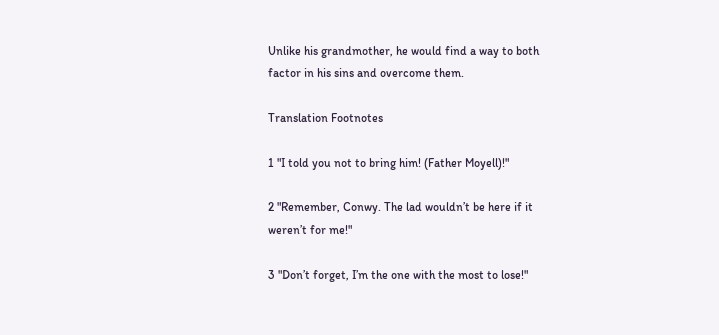Unlike his grandmother, he would find a way to both factor in his sins and overcome them.

Translation Footnotes

1 "I told you not to bring him! (Father Moyell)!"

2 "Remember, Conwy. The lad wouldn’t be here if it weren’t for me!"

3 "Don’t forget, I’m the one with the most to lose!"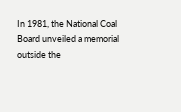In 1981, the National Coal Board unveiled a memorial outside the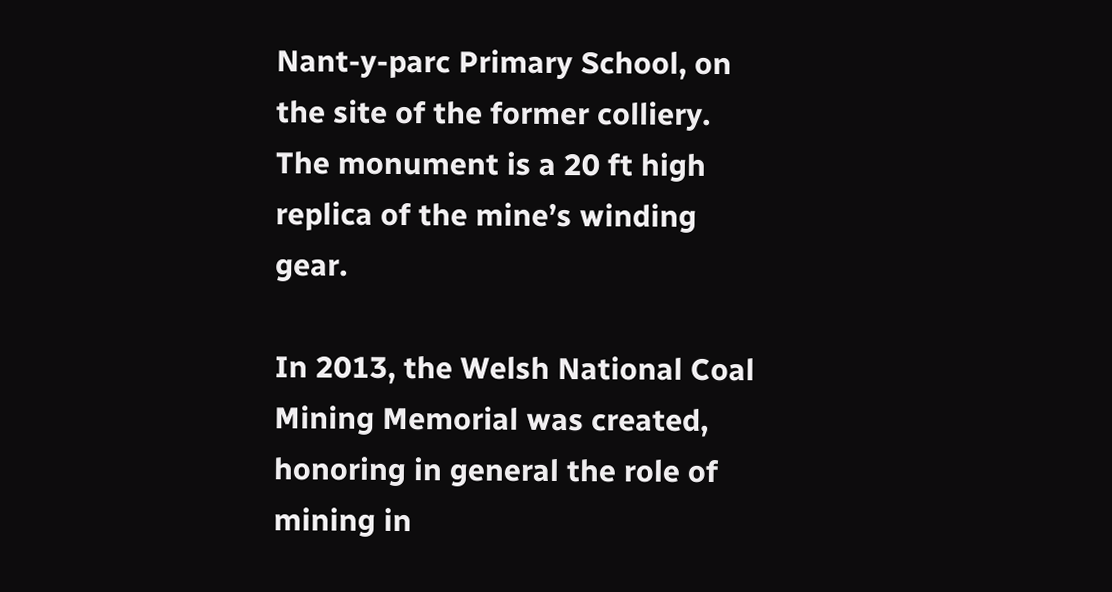Nant-y-parc Primary School, on the site of the former colliery. The monument is a 20 ft high replica of the mine’s winding gear.

In 2013, the Welsh National Coal Mining Memorial was created, honoring in general the role of mining in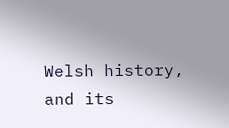Welsh history, and its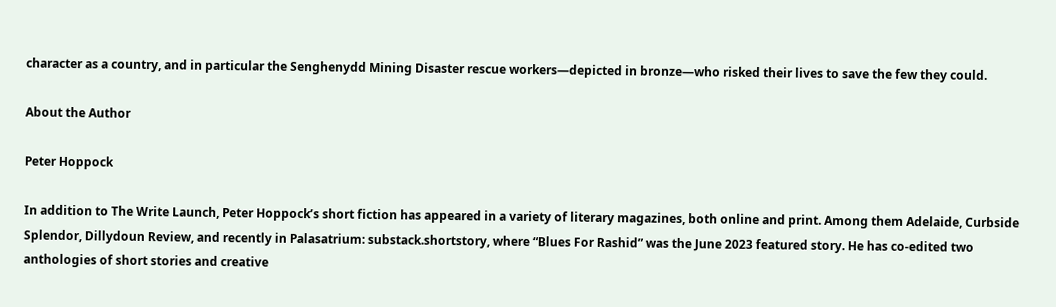character as a country, and in particular the Senghenydd Mining Disaster rescue workers—depicted in bronze—who risked their lives to save the few they could.

About the Author

Peter Hoppock

In addition to The Write Launch, Peter Hoppock’s short fiction has appeared in a variety of literary magazines, both online and print. Among them Adelaide, Curbside Splendor, Dillydoun Review, and recently in Palasatrium: substack.shortstory, where “Blues For Rashid” was the June 2023 featured story. He has co-edited two anthologies of short stories and creative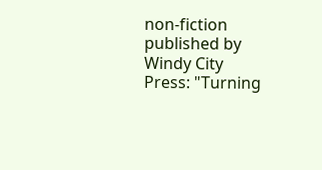non-fiction published by Windy City Press: "Turning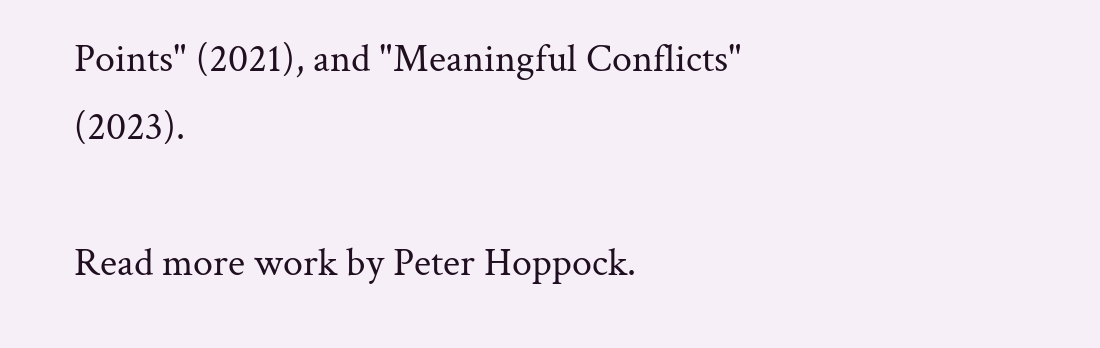Points" (2021), and "Meaningful Conflicts" (2023).

Read more work by Peter Hoppock.